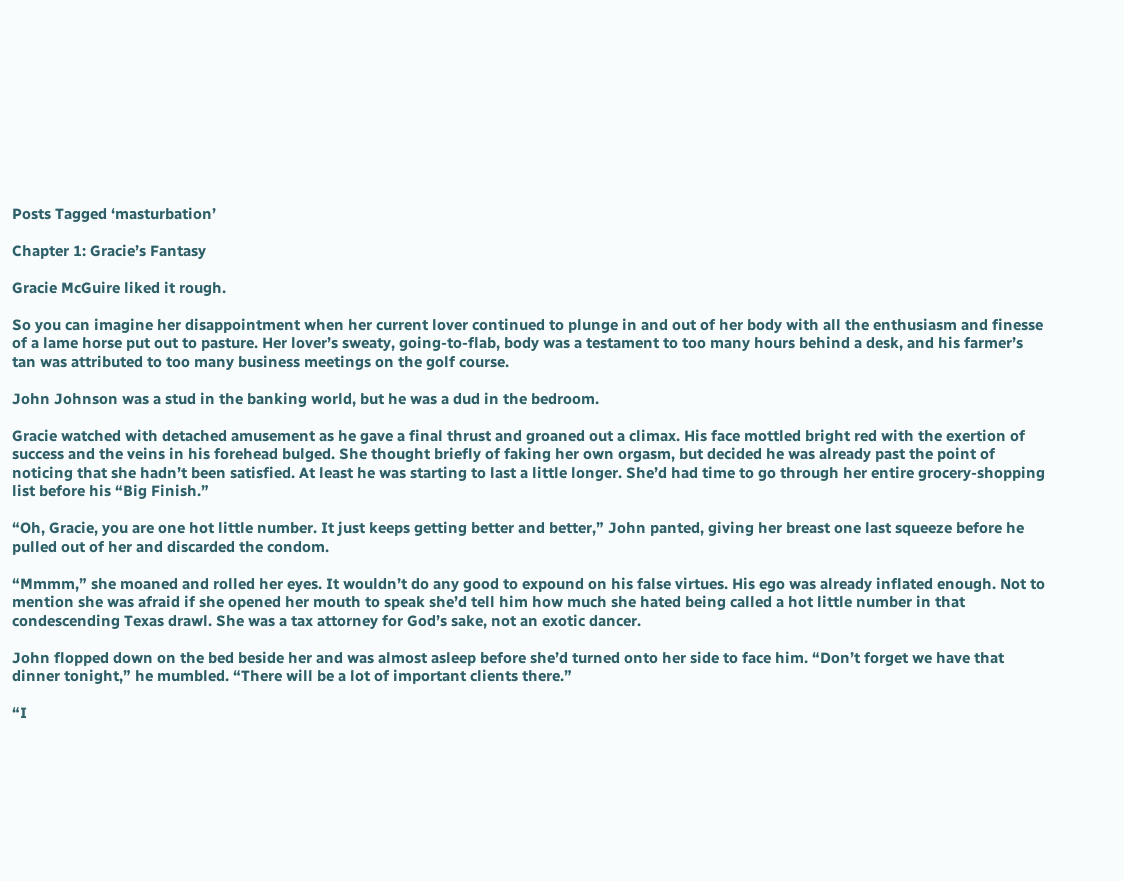Posts Tagged ‘masturbation’

Chapter 1: Gracie’s Fantasy

Gracie McGuire liked it rough.

So you can imagine her disappointment when her current lover continued to plunge in and out of her body with all the enthusiasm and finesse of a lame horse put out to pasture. Her lover’s sweaty, going-to-flab, body was a testament to too many hours behind a desk, and his farmer’s tan was attributed to too many business meetings on the golf course.

John Johnson was a stud in the banking world, but he was a dud in the bedroom.

Gracie watched with detached amusement as he gave a final thrust and groaned out a climax. His face mottled bright red with the exertion of success and the veins in his forehead bulged. She thought briefly of faking her own orgasm, but decided he was already past the point of noticing that she hadn’t been satisfied. At least he was starting to last a little longer. She’d had time to go through her entire grocery-shopping list before his “Big Finish.”

“Oh, Gracie, you are one hot little number. It just keeps getting better and better,” John panted, giving her breast one last squeeze before he pulled out of her and discarded the condom.

“Mmmm,” she moaned and rolled her eyes. It wouldn’t do any good to expound on his false virtues. His ego was already inflated enough. Not to mention she was afraid if she opened her mouth to speak she’d tell him how much she hated being called a hot little number in that condescending Texas drawl. She was a tax attorney for God’s sake, not an exotic dancer.

John flopped down on the bed beside her and was almost asleep before she’d turned onto her side to face him. “Don’t forget we have that dinner tonight,” he mumbled. “There will be a lot of important clients there.”

“I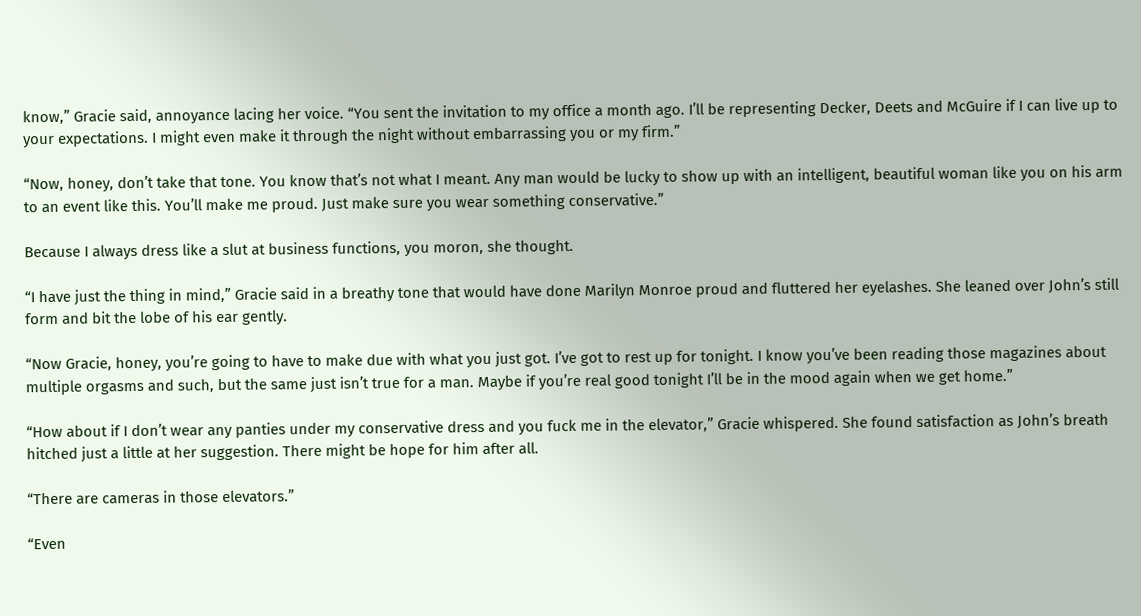know,” Gracie said, annoyance lacing her voice. “You sent the invitation to my office a month ago. I’ll be representing Decker, Deets and McGuire if I can live up to your expectations. I might even make it through the night without embarrassing you or my firm.”

“Now, honey, don’t take that tone. You know that’s not what I meant. Any man would be lucky to show up with an intelligent, beautiful woman like you on his arm to an event like this. You’ll make me proud. Just make sure you wear something conservative.”

Because I always dress like a slut at business functions, you moron, she thought.

“I have just the thing in mind,” Gracie said in a breathy tone that would have done Marilyn Monroe proud and fluttered her eyelashes. She leaned over John’s still form and bit the lobe of his ear gently.

“Now Gracie, honey, you’re going to have to make due with what you just got. I’ve got to rest up for tonight. I know you’ve been reading those magazines about multiple orgasms and such, but the same just isn’t true for a man. Maybe if you’re real good tonight I’ll be in the mood again when we get home.”

“How about if I don’t wear any panties under my conservative dress and you fuck me in the elevator,” Gracie whispered. She found satisfaction as John’s breath hitched just a little at her suggestion. There might be hope for him after all.

“There are cameras in those elevators.”

“Even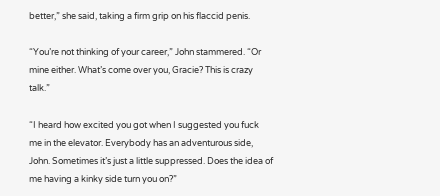better,” she said, taking a firm grip on his flaccid penis.

“You’re not thinking of your career,” John stammered. “Or mine either. What’s come over you, Gracie? This is crazy talk.”

“I heard how excited you got when I suggested you fuck me in the elevator. Everybody has an adventurous side, John. Sometimes it’s just a little suppressed. Does the idea of me having a kinky side turn you on?”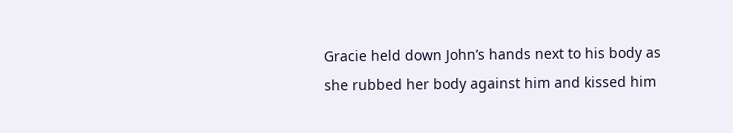Gracie held down John’s hands next to his body as she rubbed her body against him and kissed him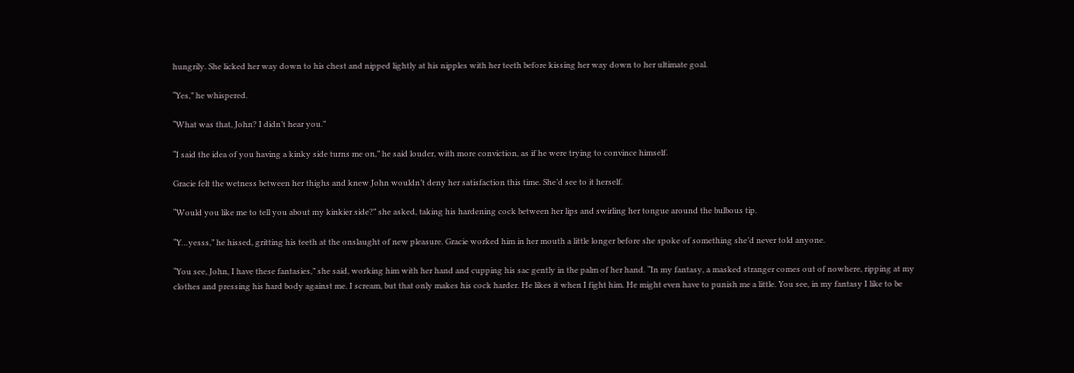hungrily. She licked her way down to his chest and nipped lightly at his nipples with her teeth before kissing her way down to her ultimate goal.

“Yes,” he whispered.

“What was that, John? I didn’t hear you.”

“I said the idea of you having a kinky side turns me on,” he said louder, with more conviction, as if he were trying to convince himself.

Gracie felt the wetness between her thighs and knew John wouldn’t deny her satisfaction this time. She’d see to it herself.

“Would you like me to tell you about my kinkier side?” she asked, taking his hardening cock between her lips and swirling her tongue around the bulbous tip.

“Y…yesss,” he hissed, gritting his teeth at the onslaught of new pleasure. Gracie worked him in her mouth a little longer before she spoke of something she’d never told anyone.

“You see, John, I have these fantasies,” she said, working him with her hand and cupping his sac gently in the palm of her hand. “In my fantasy, a masked stranger comes out of nowhere, ripping at my clothes and pressing his hard body against me. I scream, but that only makes his cock harder. He likes it when I fight him. He might even have to punish me a little. You see, in my fantasy I like to be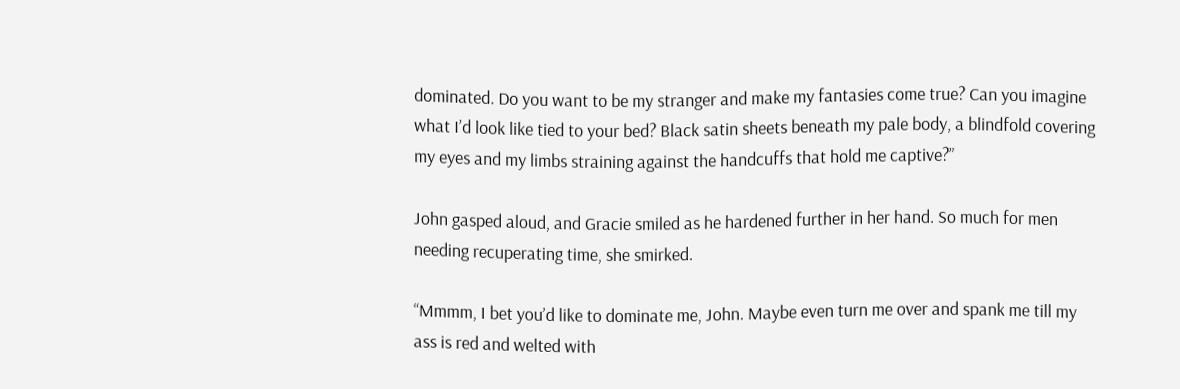dominated. Do you want to be my stranger and make my fantasies come true? Can you imagine what I’d look like tied to your bed? Black satin sheets beneath my pale body, a blindfold covering my eyes and my limbs straining against the handcuffs that hold me captive?”

John gasped aloud, and Gracie smiled as he hardened further in her hand. So much for men needing recuperating time, she smirked.

“Mmmm, I bet you’d like to dominate me, John. Maybe even turn me over and spank me till my ass is red and welted with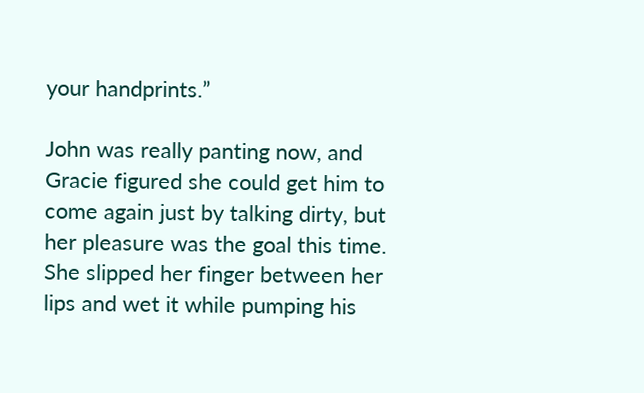your handprints.”

John was really panting now, and Gracie figured she could get him to come again just by talking dirty, but her pleasure was the goal this time. She slipped her finger between her lips and wet it while pumping his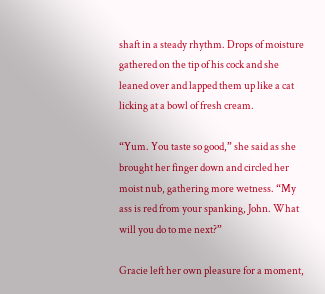shaft in a steady rhythm. Drops of moisture gathered on the tip of his cock and she leaned over and lapped them up like a cat licking at a bowl of fresh cream.

“Yum. You taste so good,” she said as she brought her finger down and circled her moist nub, gathering more wetness. “My ass is red from your spanking, John. What will you do to me next?”

Gracie left her own pleasure for a moment,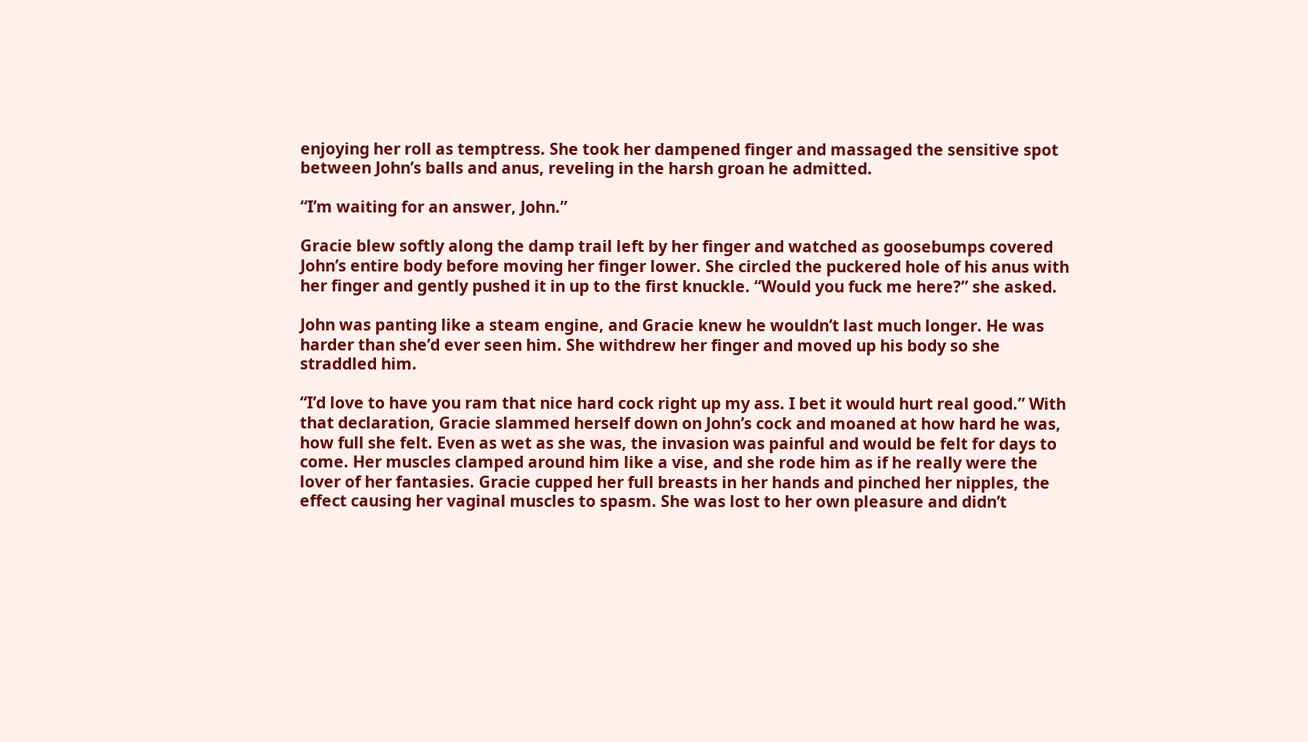enjoying her roll as temptress. She took her dampened finger and massaged the sensitive spot between John’s balls and anus, reveling in the harsh groan he admitted.

“I’m waiting for an answer, John.”

Gracie blew softly along the damp trail left by her finger and watched as goosebumps covered John’s entire body before moving her finger lower. She circled the puckered hole of his anus with her finger and gently pushed it in up to the first knuckle. “Would you fuck me here?” she asked.

John was panting like a steam engine, and Gracie knew he wouldn’t last much longer. He was harder than she’d ever seen him. She withdrew her finger and moved up his body so she straddled him.

“I’d love to have you ram that nice hard cock right up my ass. I bet it would hurt real good.” With that declaration, Gracie slammed herself down on John’s cock and moaned at how hard he was, how full she felt. Even as wet as she was, the invasion was painful and would be felt for days to come. Her muscles clamped around him like a vise, and she rode him as if he really were the lover of her fantasies. Gracie cupped her full breasts in her hands and pinched her nipples, the effect causing her vaginal muscles to spasm. She was lost to her own pleasure and didn’t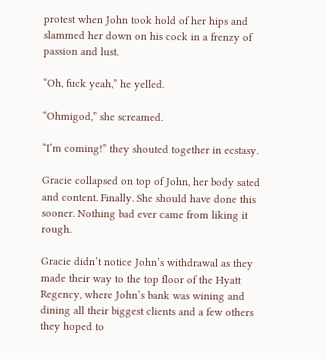protest when John took hold of her hips and slammed her down on his cock in a frenzy of passion and lust.

“Oh, fuck yeah,” he yelled.

“Ohmigod,” she screamed.

“I’m coming!” they shouted together in ecstasy.

Gracie collapsed on top of John, her body sated and content. Finally. She should have done this sooner. Nothing bad ever came from liking it rough.

Gracie didn’t notice John’s withdrawal as they made their way to the top floor of the Hyatt Regency, where John’s bank was wining and dining all their biggest clients and a few others they hoped to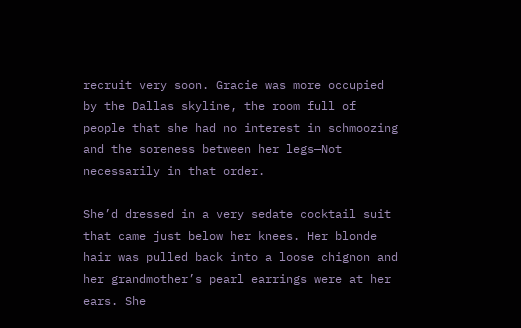recruit very soon. Gracie was more occupied by the Dallas skyline, the room full of people that she had no interest in schmoozing and the soreness between her legs—Not necessarily in that order.

She’d dressed in a very sedate cocktail suit that came just below her knees. Her blonde hair was pulled back into a loose chignon and her grandmother’s pearl earrings were at her ears. She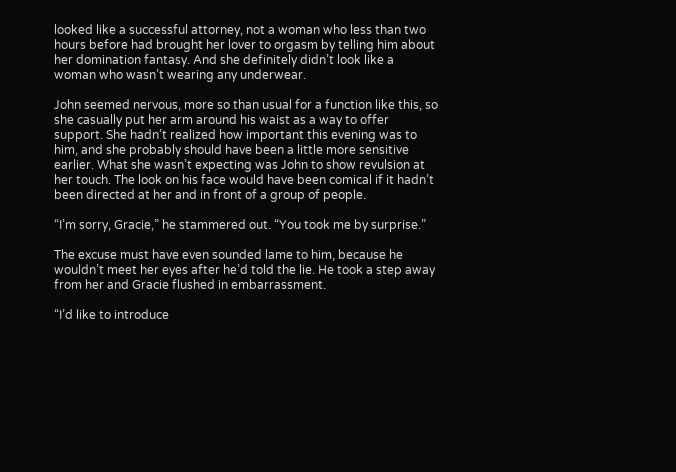looked like a successful attorney, not a woman who less than two hours before had brought her lover to orgasm by telling him about her domination fantasy. And she definitely didn’t look like a woman who wasn’t wearing any underwear.

John seemed nervous, more so than usual for a function like this, so she casually put her arm around his waist as a way to offer support. She hadn’t realized how important this evening was to him, and she probably should have been a little more sensitive earlier. What she wasn’t expecting was John to show revulsion at her touch. The look on his face would have been comical if it hadn’t been directed at her and in front of a group of people.

“I’m sorry, Gracie,” he stammered out. “You took me by surprise.”

The excuse must have even sounded lame to him, because he wouldn’t meet her eyes after he’d told the lie. He took a step away from her and Gracie flushed in embarrassment.

“I’d like to introduce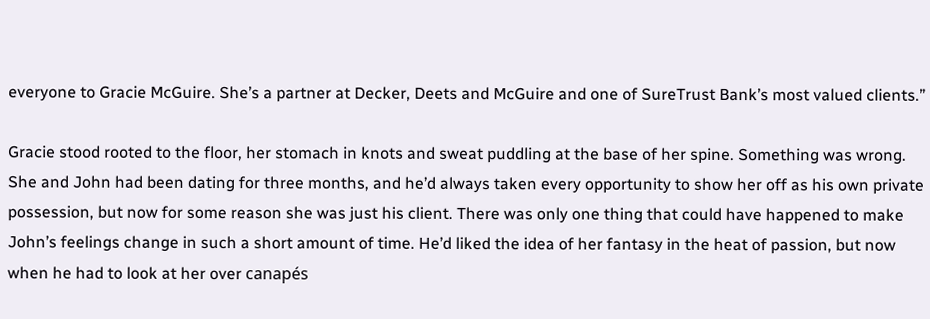everyone to Gracie McGuire. She’s a partner at Decker, Deets and McGuire and one of SureTrust Bank’s most valued clients.”

Gracie stood rooted to the floor, her stomach in knots and sweat puddling at the base of her spine. Something was wrong. She and John had been dating for three months, and he’d always taken every opportunity to show her off as his own private possession, but now for some reason she was just his client. There was only one thing that could have happened to make John’s feelings change in such a short amount of time. He’d liked the idea of her fantasy in the heat of passion, but now when he had to look at her over canapés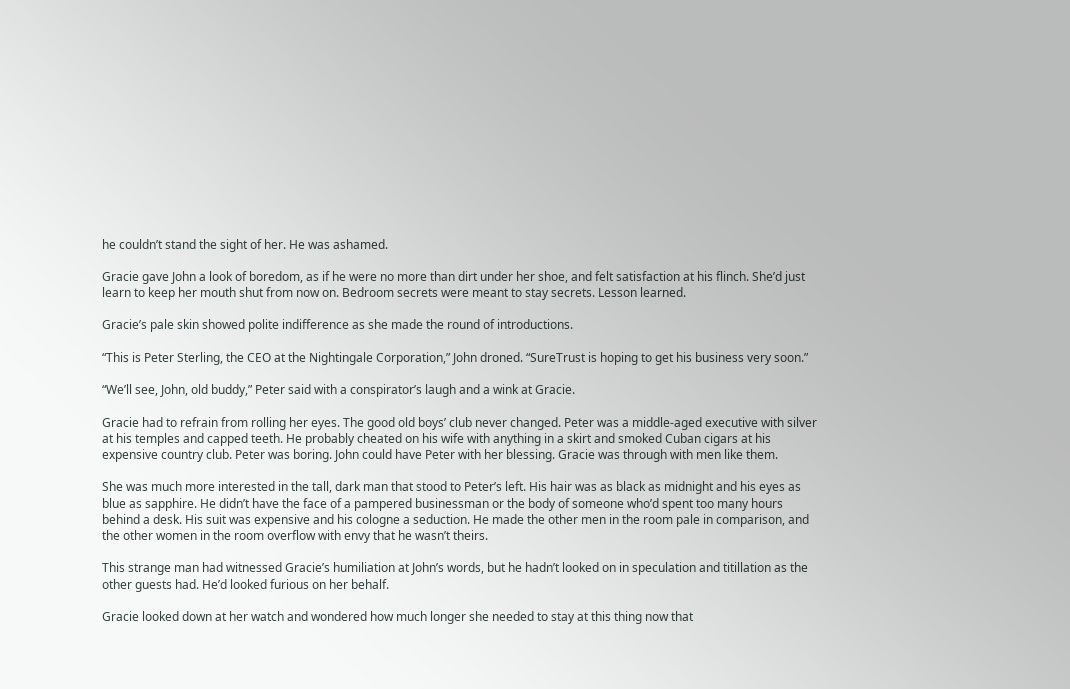he couldn’t stand the sight of her. He was ashamed.

Gracie gave John a look of boredom, as if he were no more than dirt under her shoe, and felt satisfaction at his flinch. She’d just learn to keep her mouth shut from now on. Bedroom secrets were meant to stay secrets. Lesson learned.

Gracie’s pale skin showed polite indifference as she made the round of introductions.

“This is Peter Sterling, the CEO at the Nightingale Corporation,” John droned. “SureTrust is hoping to get his business very soon.”

“We’ll see, John, old buddy,” Peter said with a conspirator’s laugh and a wink at Gracie.

Gracie had to refrain from rolling her eyes. The good old boys’ club never changed. Peter was a middle-aged executive with silver at his temples and capped teeth. He probably cheated on his wife with anything in a skirt and smoked Cuban cigars at his expensive country club. Peter was boring. John could have Peter with her blessing. Gracie was through with men like them.

She was much more interested in the tall, dark man that stood to Peter’s left. His hair was as black as midnight and his eyes as blue as sapphire. He didn’t have the face of a pampered businessman or the body of someone who’d spent too many hours behind a desk. His suit was expensive and his cologne a seduction. He made the other men in the room pale in comparison, and the other women in the room overflow with envy that he wasn’t theirs.

This strange man had witnessed Gracie’s humiliation at John’s words, but he hadn’t looked on in speculation and titillation as the other guests had. He’d looked furious on her behalf.

Gracie looked down at her watch and wondered how much longer she needed to stay at this thing now that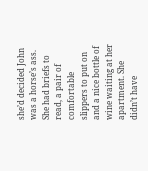she’d decided John was a horse’s ass. She had briefs to read, a pair of comfortable slippers to put on and a nice bottle of wine waiting at her apartment. She didn’t have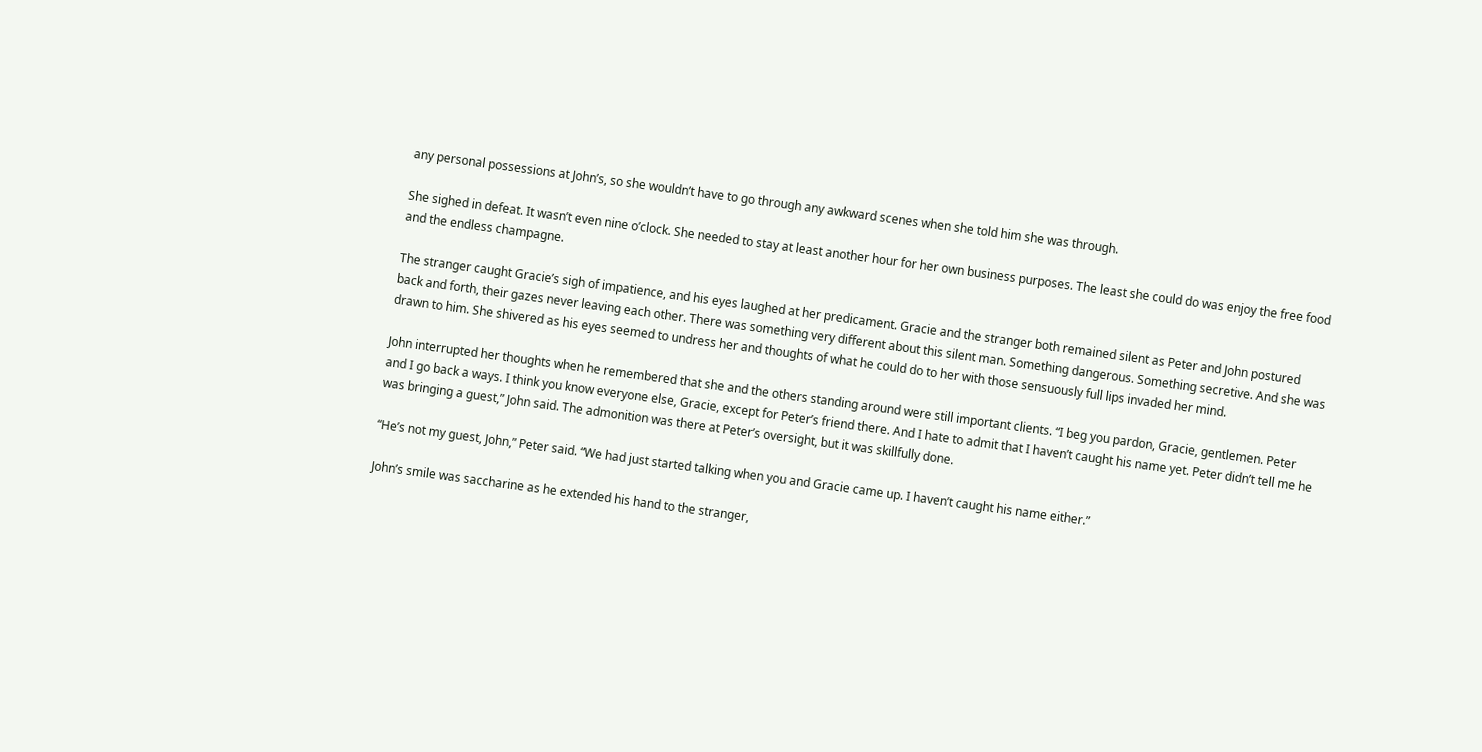any personal possessions at John’s, so she wouldn’t have to go through any awkward scenes when she told him she was through.

She sighed in defeat. It wasn’t even nine o’clock. She needed to stay at least another hour for her own business purposes. The least she could do was enjoy the free food and the endless champagne.

The stranger caught Gracie’s sigh of impatience, and his eyes laughed at her predicament. Gracie and the stranger both remained silent as Peter and John postured back and forth, their gazes never leaving each other. There was something very different about this silent man. Something dangerous. Something secretive. And she was drawn to him. She shivered as his eyes seemed to undress her and thoughts of what he could do to her with those sensuously full lips invaded her mind.

John interrupted her thoughts when he remembered that she and the others standing around were still important clients. “I beg you pardon, Gracie, gentlemen. Peter and I go back a ways. I think you know everyone else, Gracie, except for Peter’s friend there. And I hate to admit that I haven’t caught his name yet. Peter didn’t tell me he was bringing a guest,” John said. The admonition was there at Peter’s oversight, but it was skillfully done.

“He’s not my guest, John,” Peter said. “We had just started talking when you and Gracie came up. I haven’t caught his name either.”

John’s smile was saccharine as he extended his hand to the stranger,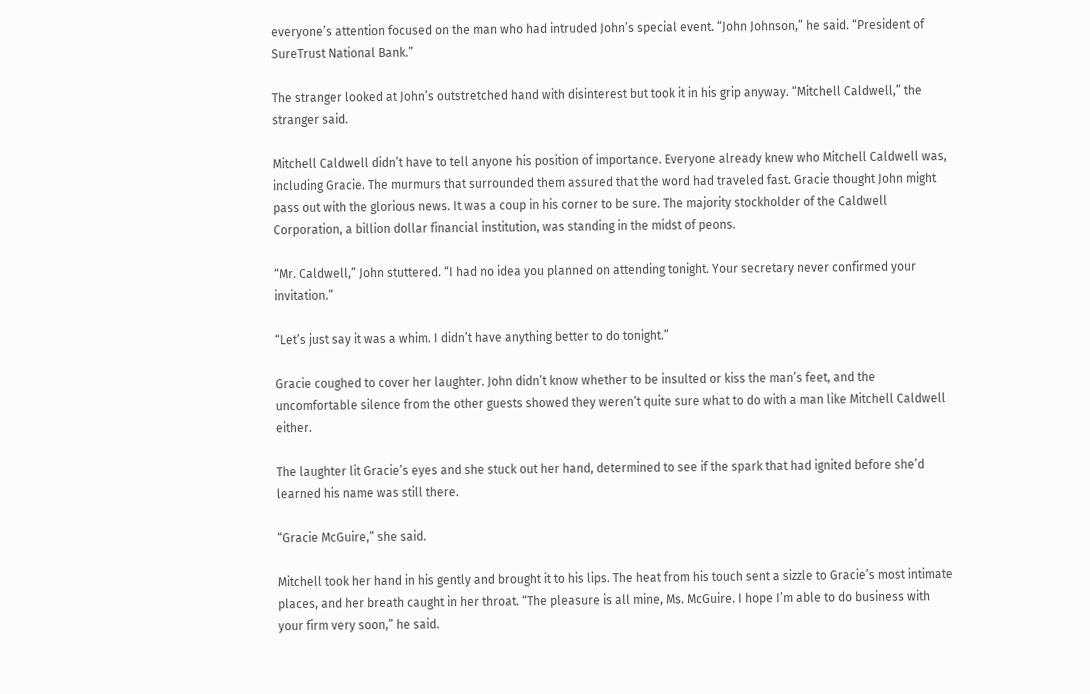everyone’s attention focused on the man who had intruded John’s special event. “John Johnson,” he said. “President of SureTrust National Bank.”

The stranger looked at John’s outstretched hand with disinterest but took it in his grip anyway. “Mitchell Caldwell,” the stranger said.

Mitchell Caldwell didn’t have to tell anyone his position of importance. Everyone already knew who Mitchell Caldwell was, including Gracie. The murmurs that surrounded them assured that the word had traveled fast. Gracie thought John might pass out with the glorious news. It was a coup in his corner to be sure. The majority stockholder of the Caldwell Corporation, a billion dollar financial institution, was standing in the midst of peons.

“Mr. Caldwell,” John stuttered. “I had no idea you planned on attending tonight. Your secretary never confirmed your invitation.”

“Let’s just say it was a whim. I didn’t have anything better to do tonight.”

Gracie coughed to cover her laughter. John didn’t know whether to be insulted or kiss the man’s feet, and the uncomfortable silence from the other guests showed they weren’t quite sure what to do with a man like Mitchell Caldwell either.

The laughter lit Gracie’s eyes and she stuck out her hand, determined to see if the spark that had ignited before she’d learned his name was still there.

“Gracie McGuire,” she said.

Mitchell took her hand in his gently and brought it to his lips. The heat from his touch sent a sizzle to Gracie’s most intimate places, and her breath caught in her throat. “The pleasure is all mine, Ms. McGuire. I hope I’m able to do business with your firm very soon,” he said.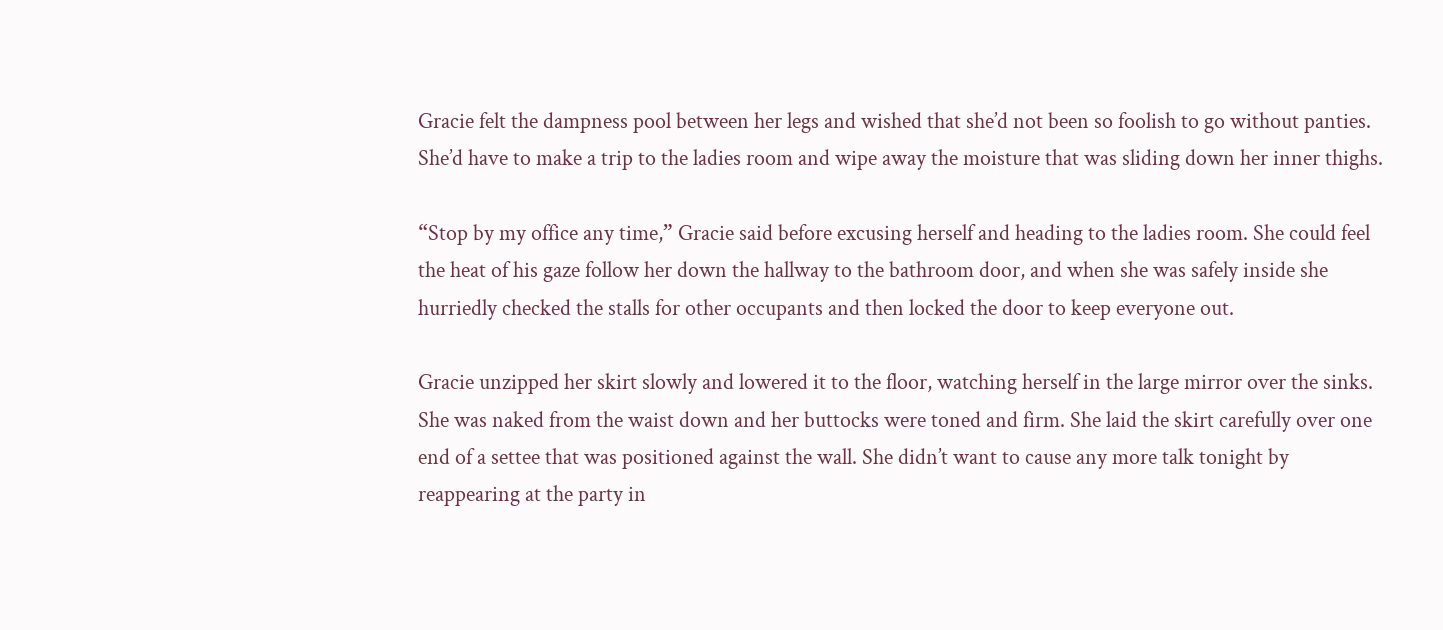Gracie felt the dampness pool between her legs and wished that she’d not been so foolish to go without panties. She’d have to make a trip to the ladies room and wipe away the moisture that was sliding down her inner thighs.

“Stop by my office any time,” Gracie said before excusing herself and heading to the ladies room. She could feel the heat of his gaze follow her down the hallway to the bathroom door, and when she was safely inside she hurriedly checked the stalls for other occupants and then locked the door to keep everyone out.

Gracie unzipped her skirt slowly and lowered it to the floor, watching herself in the large mirror over the sinks. She was naked from the waist down and her buttocks were toned and firm. She laid the skirt carefully over one end of a settee that was positioned against the wall. She didn’t want to cause any more talk tonight by reappearing at the party in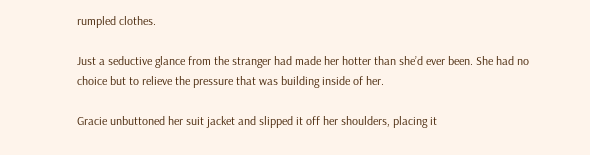rumpled clothes.

Just a seductive glance from the stranger had made her hotter than she’d ever been. She had no choice but to relieve the pressure that was building inside of her.

Gracie unbuttoned her suit jacket and slipped it off her shoulders, placing it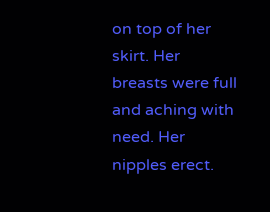on top of her skirt. Her breasts were full and aching with need. Her nipples erect.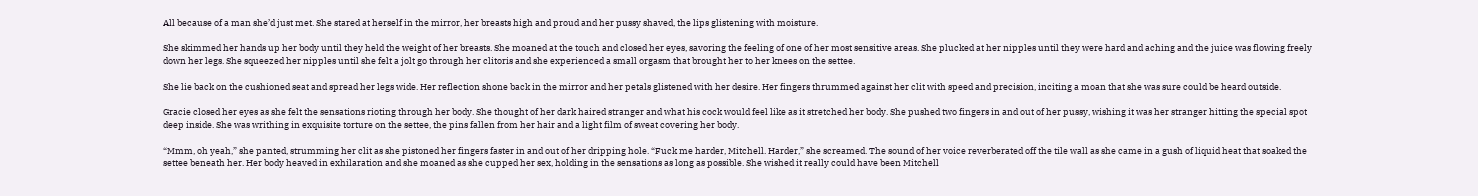All because of a man she’d just met. She stared at herself in the mirror, her breasts high and proud and her pussy shaved, the lips glistening with moisture.

She skimmed her hands up her body until they held the weight of her breasts. She moaned at the touch and closed her eyes, savoring the feeling of one of her most sensitive areas. She plucked at her nipples until they were hard and aching and the juice was flowing freely down her legs. She squeezed her nipples until she felt a jolt go through her clitoris and she experienced a small orgasm that brought her to her knees on the settee.

She lie back on the cushioned seat and spread her legs wide. Her reflection shone back in the mirror and her petals glistened with her desire. Her fingers thrummed against her clit with speed and precision, inciting a moan that she was sure could be heard outside.

Gracie closed her eyes as she felt the sensations rioting through her body. She thought of her dark haired stranger and what his cock would feel like as it stretched her body. She pushed two fingers in and out of her pussy, wishing it was her stranger hitting the special spot deep inside. She was writhing in exquisite torture on the settee, the pins fallen from her hair and a light film of sweat covering her body.

“Mmm, oh yeah,” she panted, strumming her clit as she pistoned her fingers faster in and out of her dripping hole. “Fuck me harder, Mitchell. Harder,” she screamed. The sound of her voice reverberated off the tile wall as she came in a gush of liquid heat that soaked the settee beneath her. Her body heaved in exhilaration and she moaned as she cupped her sex, holding in the sensations as long as possible. She wished it really could have been Mitchell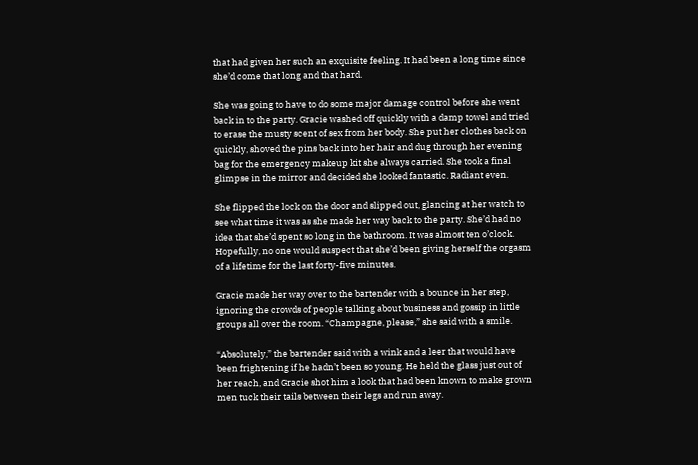that had given her such an exquisite feeling. It had been a long time since she’d come that long and that hard.

She was going to have to do some major damage control before she went back in to the party. Gracie washed off quickly with a damp towel and tried to erase the musty scent of sex from her body. She put her clothes back on quickly, shoved the pins back into her hair and dug through her evening bag for the emergency makeup kit she always carried. She took a final glimpse in the mirror and decided she looked fantastic. Radiant even.

She flipped the lock on the door and slipped out, glancing at her watch to see what time it was as she made her way back to the party. She’d had no idea that she’d spent so long in the bathroom. It was almost ten o’clock. Hopefully, no one would suspect that she’d been giving herself the orgasm of a lifetime for the last forty-five minutes.

Gracie made her way over to the bartender with a bounce in her step, ignoring the crowds of people talking about business and gossip in little groups all over the room. “Champagne, please,” she said with a smile.

“Absolutely,” the bartender said with a wink and a leer that would have been frightening if he hadn’t been so young. He held the glass just out of her reach, and Gracie shot him a look that had been known to make grown men tuck their tails between their legs and run away.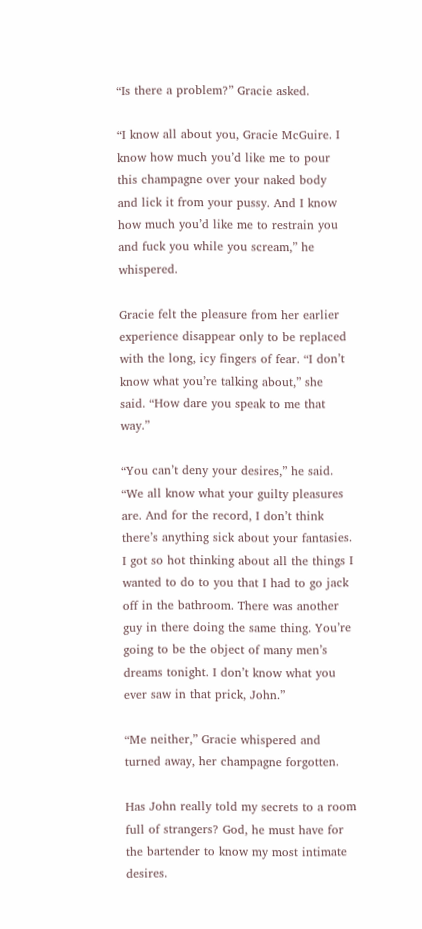“Is there a problem?” Gracie asked.

“I know all about you, Gracie McGuire. I know how much you’d like me to pour this champagne over your naked body and lick it from your pussy. And I know how much you’d like me to restrain you and fuck you while you scream,” he whispered.

Gracie felt the pleasure from her earlier experience disappear only to be replaced with the long, icy fingers of fear. “I don’t know what you’re talking about,” she said. “How dare you speak to me that way.”

“You can’t deny your desires,” he said. “We all know what your guilty pleasures are. And for the record, I don’t think there’s anything sick about your fantasies. I got so hot thinking about all the things I wanted to do to you that I had to go jack off in the bathroom. There was another guy in there doing the same thing. You’re going to be the object of many men’s dreams tonight. I don’t know what you ever saw in that prick, John.”

“Me neither,” Gracie whispered and turned away, her champagne forgotten.

Has John really told my secrets to a room full of strangers? God, he must have for the bartender to know my most intimate desires.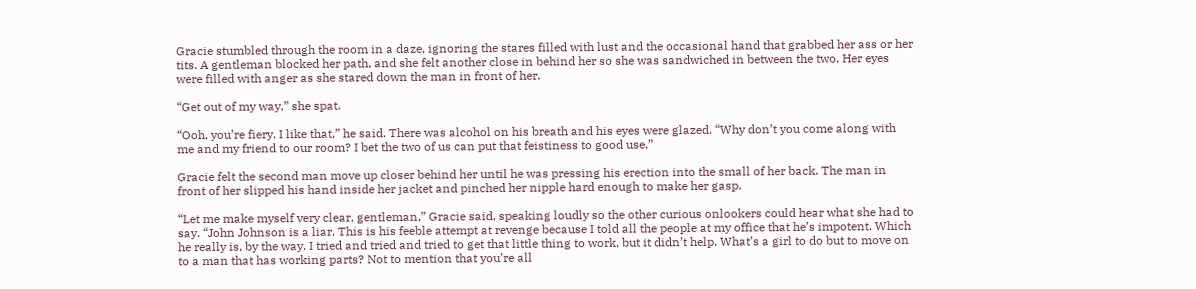Gracie stumbled through the room in a daze, ignoring the stares filled with lust and the occasional hand that grabbed her ass or her tits. A gentleman blocked her path, and she felt another close in behind her so she was sandwiched in between the two. Her eyes were filled with anger as she stared down the man in front of her.

“Get out of my way,” she spat.

“Ooh, you’re fiery. I like that,” he said. There was alcohol on his breath and his eyes were glazed. “Why don’t you come along with me and my friend to our room? I bet the two of us can put that feistiness to good use.”

Gracie felt the second man move up closer behind her until he was pressing his erection into the small of her back. The man in front of her slipped his hand inside her jacket and pinched her nipple hard enough to make her gasp.

“Let me make myself very clear, gentleman,” Gracie said, speaking loudly so the other curious onlookers could hear what she had to say. “John Johnson is a liar. This is his feeble attempt at revenge because I told all the people at my office that he’s impotent. Which he really is, by the way. I tried and tried and tried to get that little thing to work, but it didn’t help. What’s a girl to do but to move on to a man that has working parts? Not to mention that you’re all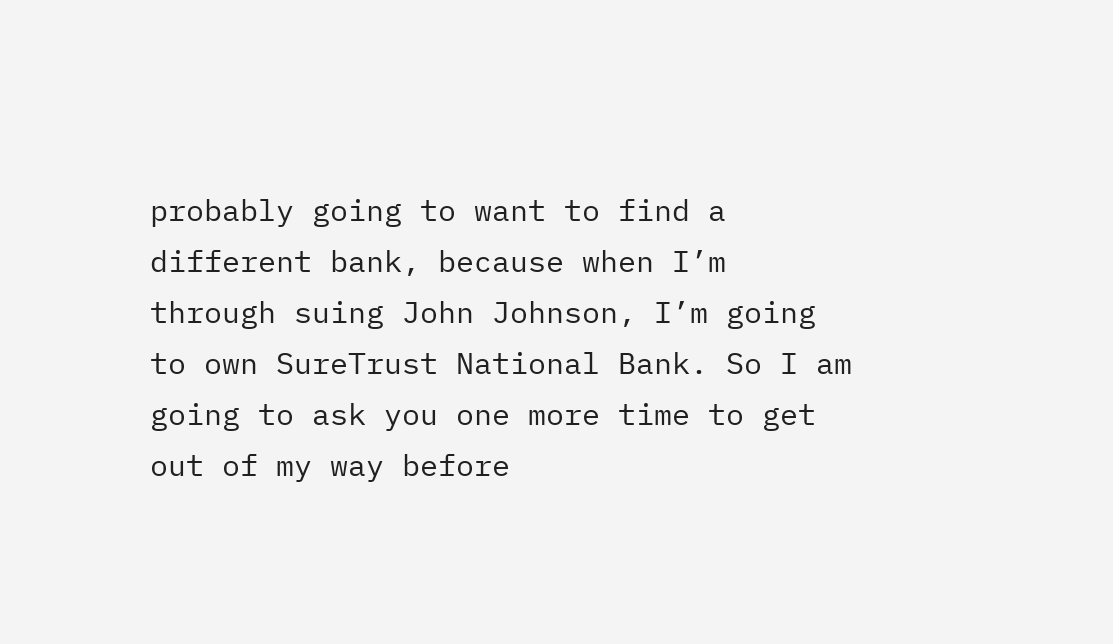probably going to want to find a different bank, because when I’m through suing John Johnson, I’m going to own SureTrust National Bank. So I am going to ask you one more time to get out of my way before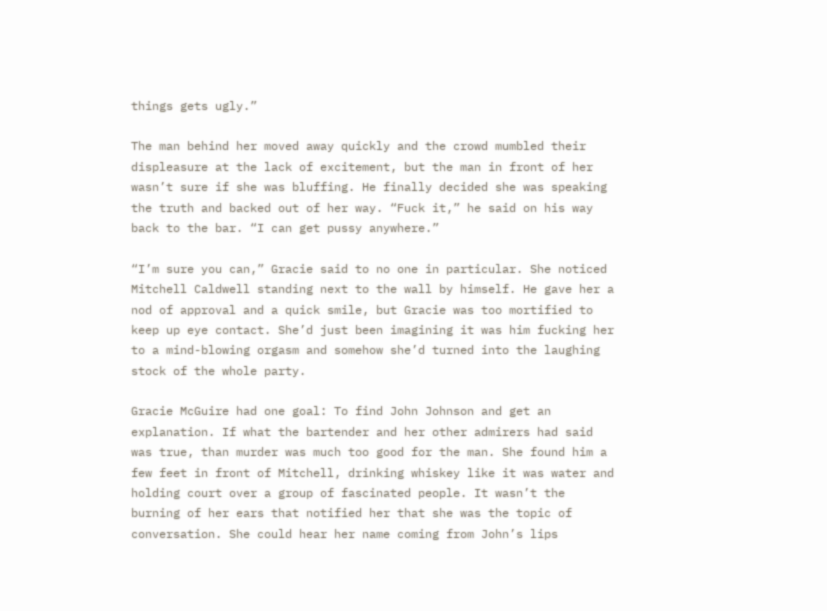things gets ugly.”

The man behind her moved away quickly and the crowd mumbled their displeasure at the lack of excitement, but the man in front of her wasn’t sure if she was bluffing. He finally decided she was speaking the truth and backed out of her way. “Fuck it,” he said on his way back to the bar. “I can get pussy anywhere.”

“I’m sure you can,” Gracie said to no one in particular. She noticed Mitchell Caldwell standing next to the wall by himself. He gave her a nod of approval and a quick smile, but Gracie was too mortified to keep up eye contact. She’d just been imagining it was him fucking her to a mind-blowing orgasm and somehow she’d turned into the laughing stock of the whole party.

Gracie McGuire had one goal: To find John Johnson and get an explanation. If what the bartender and her other admirers had said was true, than murder was much too good for the man. She found him a few feet in front of Mitchell, drinking whiskey like it was water and holding court over a group of fascinated people. It wasn’t the burning of her ears that notified her that she was the topic of conversation. She could hear her name coming from John’s lips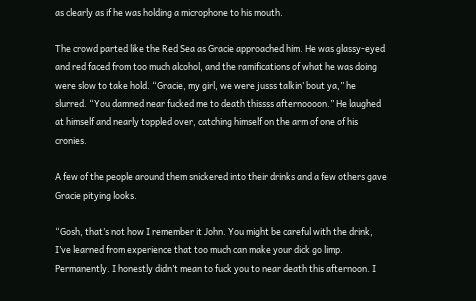as clearly as if he was holding a microphone to his mouth.

The crowd parted like the Red Sea as Gracie approached him. He was glassy-eyed and red faced from too much alcohol, and the ramifications of what he was doing were slow to take hold. “Gracie, my girl, we were jusss talkin’ bout ya,” he slurred. “You damned near fucked me to death thissss afternoooon.” He laughed at himself and nearly toppled over, catching himself on the arm of one of his cronies.

A few of the people around them snickered into their drinks and a few others gave Gracie pitying looks.

“Gosh, that’s not how I remember it John. You might be careful with the drink, I’ve learned from experience that too much can make your dick go limp. Permanently. I honestly didn’t mean to fuck you to near death this afternoon. I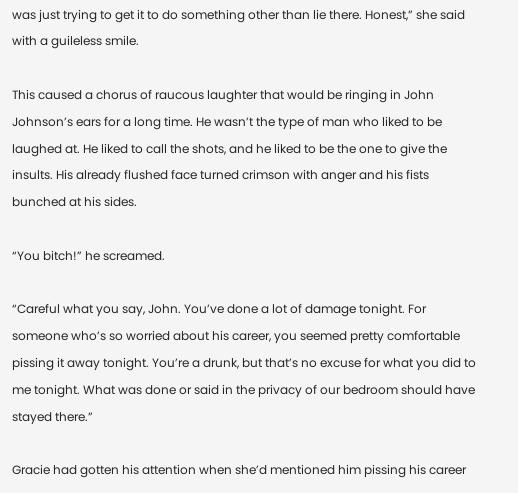was just trying to get it to do something other than lie there. Honest,” she said with a guileless smile.

This caused a chorus of raucous laughter that would be ringing in John Johnson’s ears for a long time. He wasn’t the type of man who liked to be laughed at. He liked to call the shots, and he liked to be the one to give the insults. His already flushed face turned crimson with anger and his fists bunched at his sides.

“You bitch!” he screamed.

“Careful what you say, John. You’ve done a lot of damage tonight. For someone who’s so worried about his career, you seemed pretty comfortable pissing it away tonight. You’re a drunk, but that’s no excuse for what you did to me tonight. What was done or said in the privacy of our bedroom should have stayed there.”

Gracie had gotten his attention when she’d mentioned him pissing his career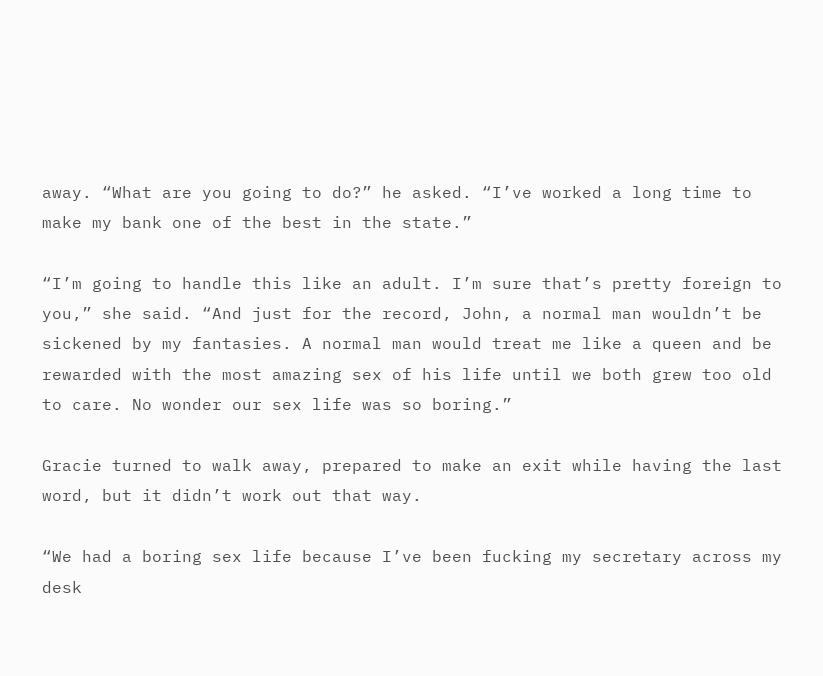away. “What are you going to do?” he asked. “I’ve worked a long time to make my bank one of the best in the state.”

“I’m going to handle this like an adult. I’m sure that’s pretty foreign to you,” she said. “And just for the record, John, a normal man wouldn’t be sickened by my fantasies. A normal man would treat me like a queen and be rewarded with the most amazing sex of his life until we both grew too old to care. No wonder our sex life was so boring.”

Gracie turned to walk away, prepared to make an exit while having the last word, but it didn’t work out that way.

“We had a boring sex life because I’ve been fucking my secretary across my desk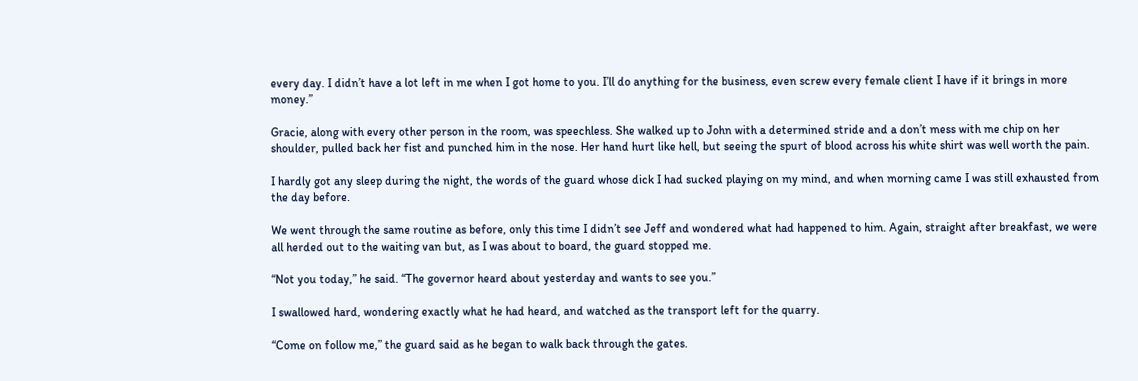every day. I didn’t have a lot left in me when I got home to you. I’ll do anything for the business, even screw every female client I have if it brings in more money.”

Gracie, along with every other person in the room, was speechless. She walked up to John with a determined stride and a don’t mess with me chip on her shoulder, pulled back her fist and punched him in the nose. Her hand hurt like hell, but seeing the spurt of blood across his white shirt was well worth the pain.

I hardly got any sleep during the night, the words of the guard whose dick I had sucked playing on my mind, and when morning came I was still exhausted from the day before.

We went through the same routine as before, only this time I didn’t see Jeff and wondered what had happened to him. Again, straight after breakfast, we were all herded out to the waiting van but, as I was about to board, the guard stopped me.

“Not you today,” he said. “The governor heard about yesterday and wants to see you.”

I swallowed hard, wondering exactly what he had heard, and watched as the transport left for the quarry.

“Come on follow me,” the guard said as he began to walk back through the gates.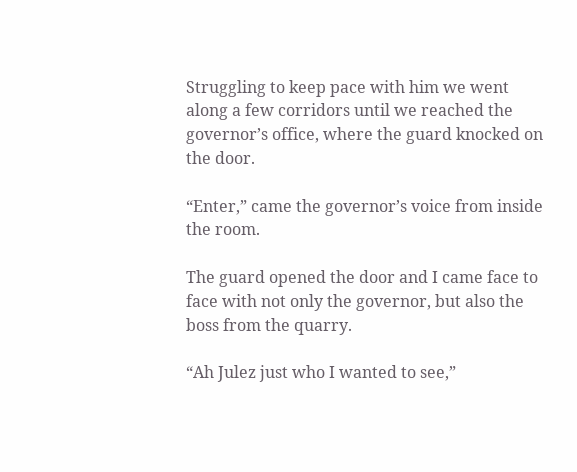Struggling to keep pace with him we went along a few corridors until we reached the governor’s office, where the guard knocked on the door.

“Enter,” came the governor’s voice from inside the room.

The guard opened the door and I came face to face with not only the governor, but also the boss from the quarry.

“Ah Julez just who I wanted to see,”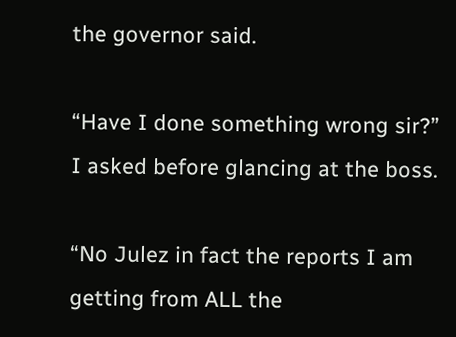the governor said.

“Have I done something wrong sir?” I asked before glancing at the boss.

“No Julez in fact the reports I am getting from ALL the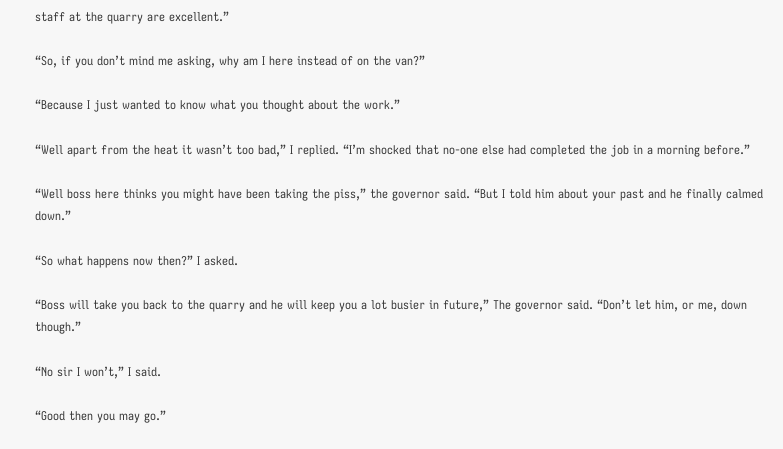staff at the quarry are excellent.”

“So, if you don’t mind me asking, why am I here instead of on the van?”

“Because I just wanted to know what you thought about the work.”

“Well apart from the heat it wasn’t too bad,” I replied. “I’m shocked that no-one else had completed the job in a morning before.”

“Well boss here thinks you might have been taking the piss,” the governor said. “But I told him about your past and he finally calmed down.”

“So what happens now then?” I asked.

“Boss will take you back to the quarry and he will keep you a lot busier in future,” The governor said. “Don’t let him, or me, down though.”

“No sir I won’t,” I said.

“Good then you may go.”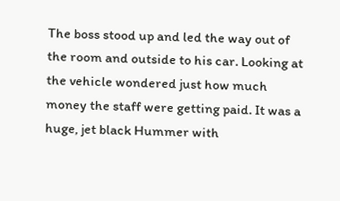The boss stood up and led the way out of the room and outside to his car. Looking at the vehicle wondered just how much money the staff were getting paid. It was a huge, jet black Hummer with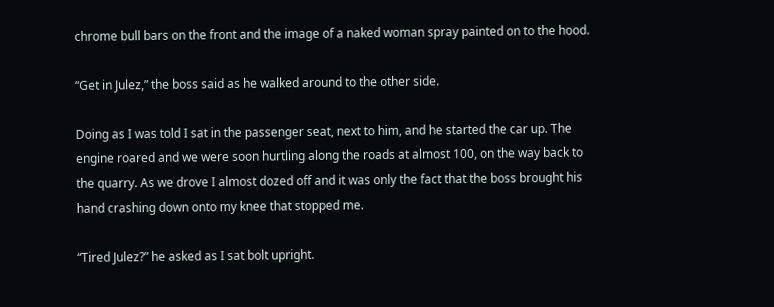chrome bull bars on the front and the image of a naked woman spray painted on to the hood.

“Get in Julez,” the boss said as he walked around to the other side.

Doing as I was told I sat in the passenger seat, next to him, and he started the car up. The engine roared and we were soon hurtling along the roads at almost 100, on the way back to the quarry. As we drove I almost dozed off and it was only the fact that the boss brought his hand crashing down onto my knee that stopped me.

“Tired Julez?” he asked as I sat bolt upright.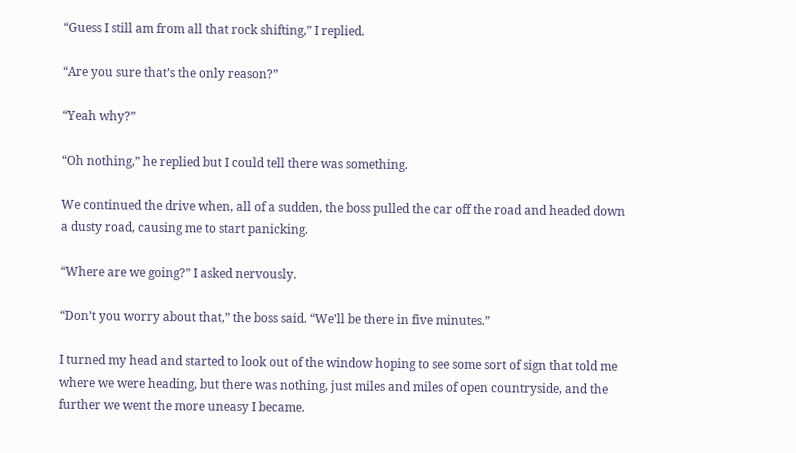“Guess I still am from all that rock shifting,” I replied.

“Are you sure that’s the only reason?”

“Yeah why?”

“Oh nothing,” he replied but I could tell there was something.

We continued the drive when, all of a sudden, the boss pulled the car off the road and headed down a dusty road, causing me to start panicking.

“Where are we going?” I asked nervously.

“Don’t you worry about that,” the boss said. “We’ll be there in five minutes.”

I turned my head and started to look out of the window hoping to see some sort of sign that told me where we were heading, but there was nothing, just miles and miles of open countryside, and the further we went the more uneasy I became.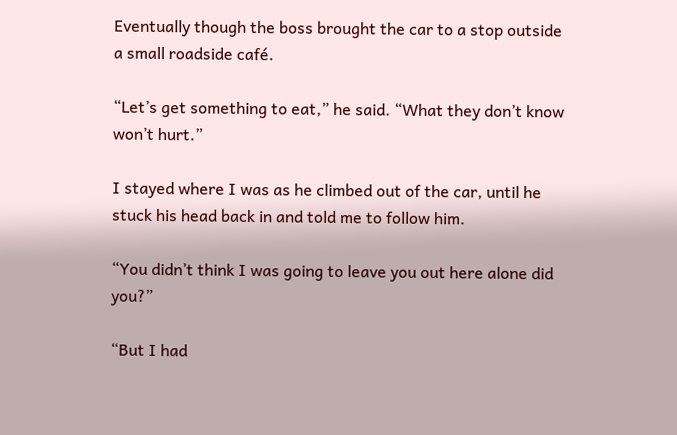Eventually though the boss brought the car to a stop outside a small roadside café.

“Let’s get something to eat,” he said. “What they don’t know won’t hurt.”

I stayed where I was as he climbed out of the car, until he stuck his head back in and told me to follow him.

“You didn’t think I was going to leave you out here alone did you?”

“But I had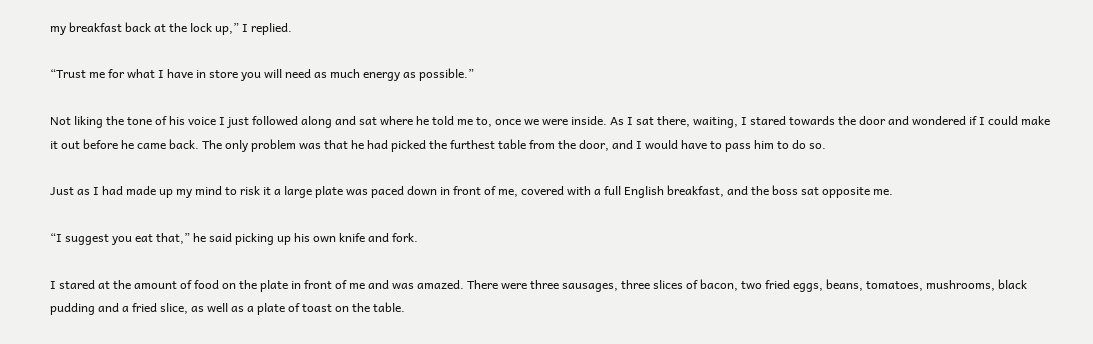my breakfast back at the lock up,” I replied.

“Trust me for what I have in store you will need as much energy as possible.”

Not liking the tone of his voice I just followed along and sat where he told me to, once we were inside. As I sat there, waiting, I stared towards the door and wondered if I could make it out before he came back. The only problem was that he had picked the furthest table from the door, and I would have to pass him to do so.

Just as I had made up my mind to risk it a large plate was paced down in front of me, covered with a full English breakfast, and the boss sat opposite me.

“I suggest you eat that,” he said picking up his own knife and fork.

I stared at the amount of food on the plate in front of me and was amazed. There were three sausages, three slices of bacon, two fried eggs, beans, tomatoes, mushrooms, black pudding and a fried slice, as well as a plate of toast on the table.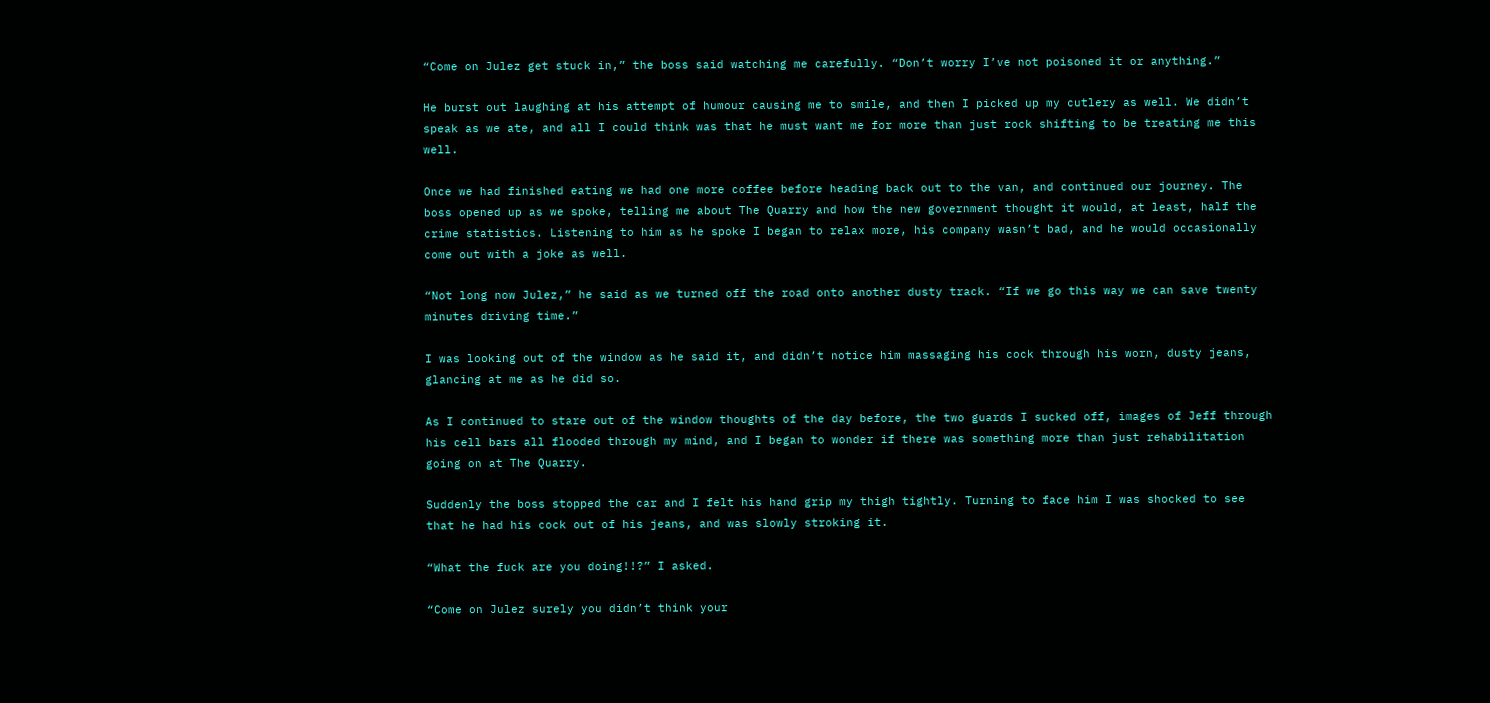“Come on Julez get stuck in,” the boss said watching me carefully. “Don’t worry I’ve not poisoned it or anything.”

He burst out laughing at his attempt of humour causing me to smile, and then I picked up my cutlery as well. We didn’t speak as we ate, and all I could think was that he must want me for more than just rock shifting to be treating me this well.

Once we had finished eating we had one more coffee before heading back out to the van, and continued our journey. The boss opened up as we spoke, telling me about The Quarry and how the new government thought it would, at least, half the crime statistics. Listening to him as he spoke I began to relax more, his company wasn’t bad, and he would occasionally come out with a joke as well.

“Not long now Julez,” he said as we turned off the road onto another dusty track. “If we go this way we can save twenty minutes driving time.”

I was looking out of the window as he said it, and didn’t notice him massaging his cock through his worn, dusty jeans, glancing at me as he did so.

As I continued to stare out of the window thoughts of the day before, the two guards I sucked off, images of Jeff through his cell bars all flooded through my mind, and I began to wonder if there was something more than just rehabilitation going on at The Quarry.

Suddenly the boss stopped the car and I felt his hand grip my thigh tightly. Turning to face him I was shocked to see that he had his cock out of his jeans, and was slowly stroking it.

“What the fuck are you doing!!?” I asked.

“Come on Julez surely you didn’t think your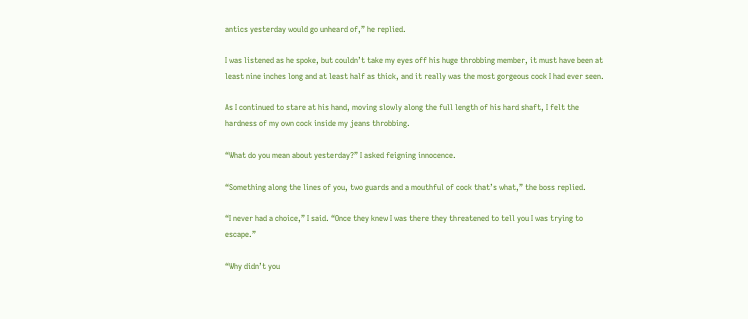antics yesterday would go unheard of,” he replied.

I was listened as he spoke, but couldn’t take my eyes off his huge throbbing member, it must have been at least nine inches long and at least half as thick, and it really was the most gorgeous cock I had ever seen.

As I continued to stare at his hand, moving slowly along the full length of his hard shaft, I felt the hardness of my own cock inside my jeans throbbing.

“What do you mean about yesterday?” I asked feigning innocence.

“Something along the lines of you, two guards and a mouthful of cock that’s what,” the boss replied.

“I never had a choice,” I said. “Once they knew I was there they threatened to tell you I was trying to escape.”

“Why didn’t you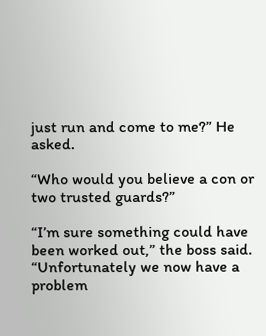just run and come to me?” He asked.

“Who would you believe a con or two trusted guards?”

“I’m sure something could have been worked out,” the boss said. “Unfortunately we now have a problem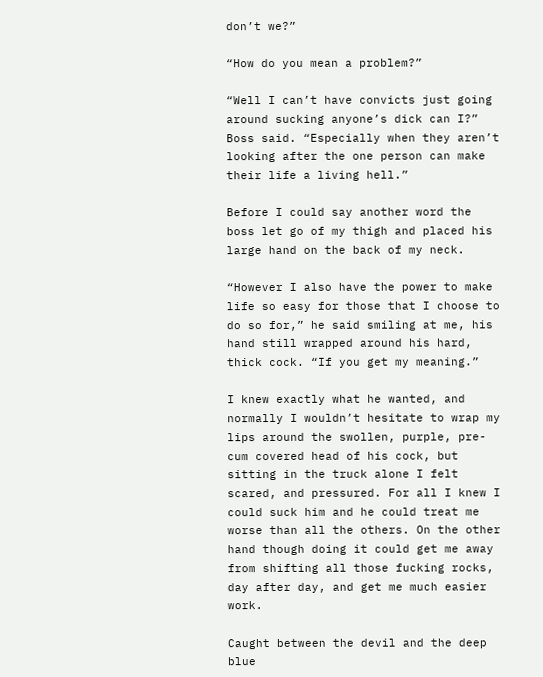don’t we?”

“How do you mean a problem?”

“Well I can’t have convicts just going around sucking anyone’s dick can I?” Boss said. “Especially when they aren’t looking after the one person can make their life a living hell.”

Before I could say another word the boss let go of my thigh and placed his large hand on the back of my neck.

“However I also have the power to make life so easy for those that I choose to do so for,” he said smiling at me, his hand still wrapped around his hard, thick cock. “If you get my meaning.”

I knew exactly what he wanted, and normally I wouldn’t hesitate to wrap my lips around the swollen, purple, pre-cum covered head of his cock, but sitting in the truck alone I felt scared, and pressured. For all I knew I could suck him and he could treat me worse than all the others. On the other hand though doing it could get me away from shifting all those fucking rocks, day after day, and get me much easier work.

Caught between the devil and the deep blue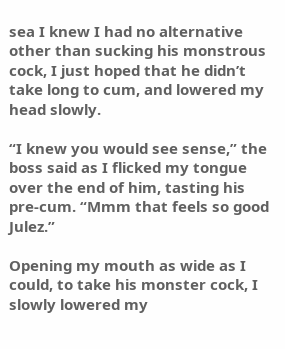sea I knew I had no alternative other than sucking his monstrous cock, I just hoped that he didn’t take long to cum, and lowered my head slowly.

“I knew you would see sense,” the boss said as I flicked my tongue over the end of him, tasting his pre-cum. “Mmm that feels so good Julez.”

Opening my mouth as wide as I could, to take his monster cock, I slowly lowered my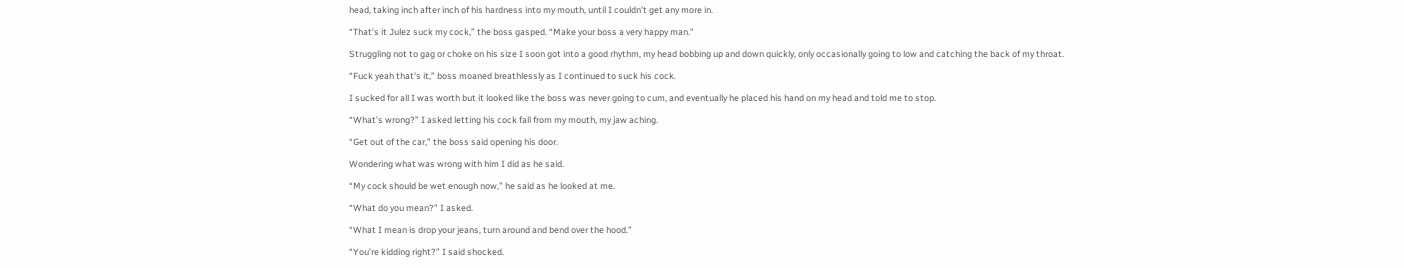head, taking inch after inch of his hardness into my mouth, until I couldn’t get any more in.

“That’s it Julez suck my cock,” the boss gasped. “Make your boss a very happy man.”

Struggling not to gag or choke on his size I soon got into a good rhythm, my head bobbing up and down quickly, only occasionally going to low and catching the back of my throat.

“Fuck yeah that’s it,” boss moaned breathlessly as I continued to suck his cock.

I sucked for all I was worth but it looked like the boss was never going to cum, and eventually he placed his hand on my head and told me to stop.

“What’s wrong?” I asked letting his cock fall from my mouth, my jaw aching.

“Get out of the car,” the boss said opening his door.

Wondering what was wrong with him I did as he said.

“My cock should be wet enough now,” he said as he looked at me.

“What do you mean?” I asked.

“What I mean is drop your jeans, turn around and bend over the hood.”

“You’re kidding right?” I said shocked.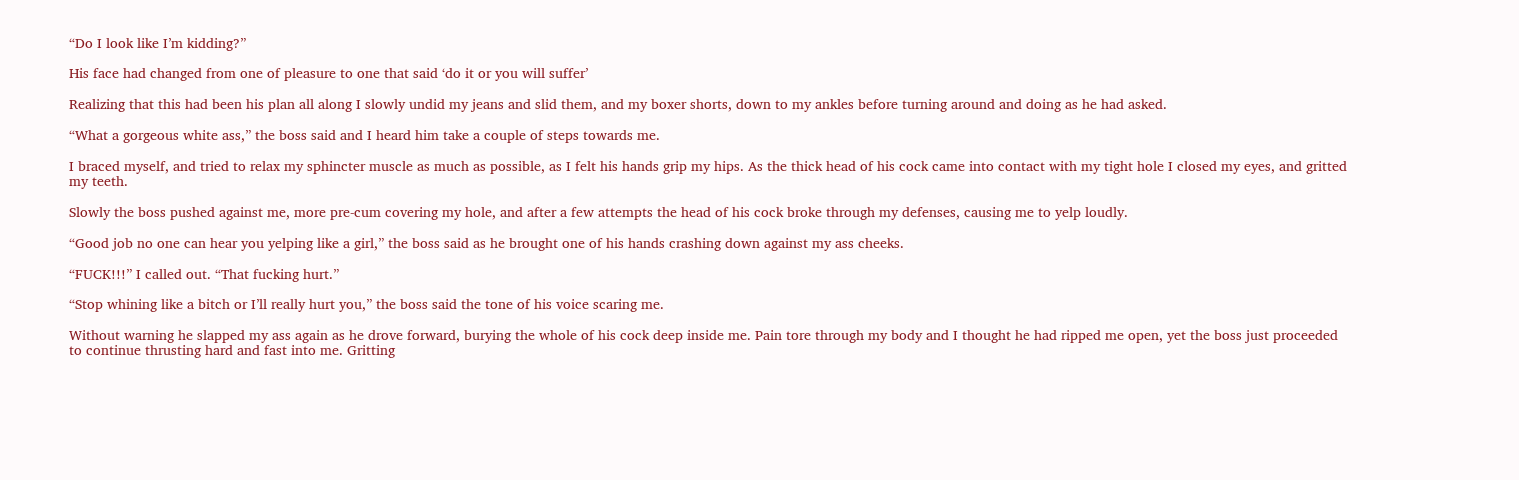“Do I look like I’m kidding?”

His face had changed from one of pleasure to one that said ‘do it or you will suffer’

Realizing that this had been his plan all along I slowly undid my jeans and slid them, and my boxer shorts, down to my ankles before turning around and doing as he had asked.

“What a gorgeous white ass,” the boss said and I heard him take a couple of steps towards me.

I braced myself, and tried to relax my sphincter muscle as much as possible, as I felt his hands grip my hips. As the thick head of his cock came into contact with my tight hole I closed my eyes, and gritted my teeth.

Slowly the boss pushed against me, more pre-cum covering my hole, and after a few attempts the head of his cock broke through my defenses, causing me to yelp loudly.

“Good job no one can hear you yelping like a girl,” the boss said as he brought one of his hands crashing down against my ass cheeks.

“FUCK!!!” I called out. “That fucking hurt.”

“Stop whining like a bitch or I’ll really hurt you,” the boss said the tone of his voice scaring me.

Without warning he slapped my ass again as he drove forward, burying the whole of his cock deep inside me. Pain tore through my body and I thought he had ripped me open, yet the boss just proceeded to continue thrusting hard and fast into me. Gritting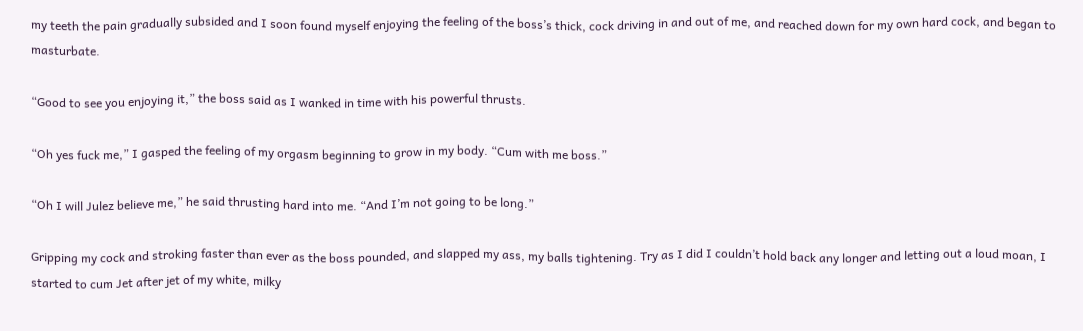my teeth the pain gradually subsided and I soon found myself enjoying the feeling of the boss’s thick, cock driving in and out of me, and reached down for my own hard cock, and began to masturbate.

“Good to see you enjoying it,” the boss said as I wanked in time with his powerful thrusts.

“Oh yes fuck me,” I gasped the feeling of my orgasm beginning to grow in my body. “Cum with me boss.”

“Oh I will Julez believe me,” he said thrusting hard into me. “And I’m not going to be long.”

Gripping my cock and stroking faster than ever as the boss pounded, and slapped my ass, my balls tightening. Try as I did I couldn’t hold back any longer and letting out a loud moan, I started to cum Jet after jet of my white, milky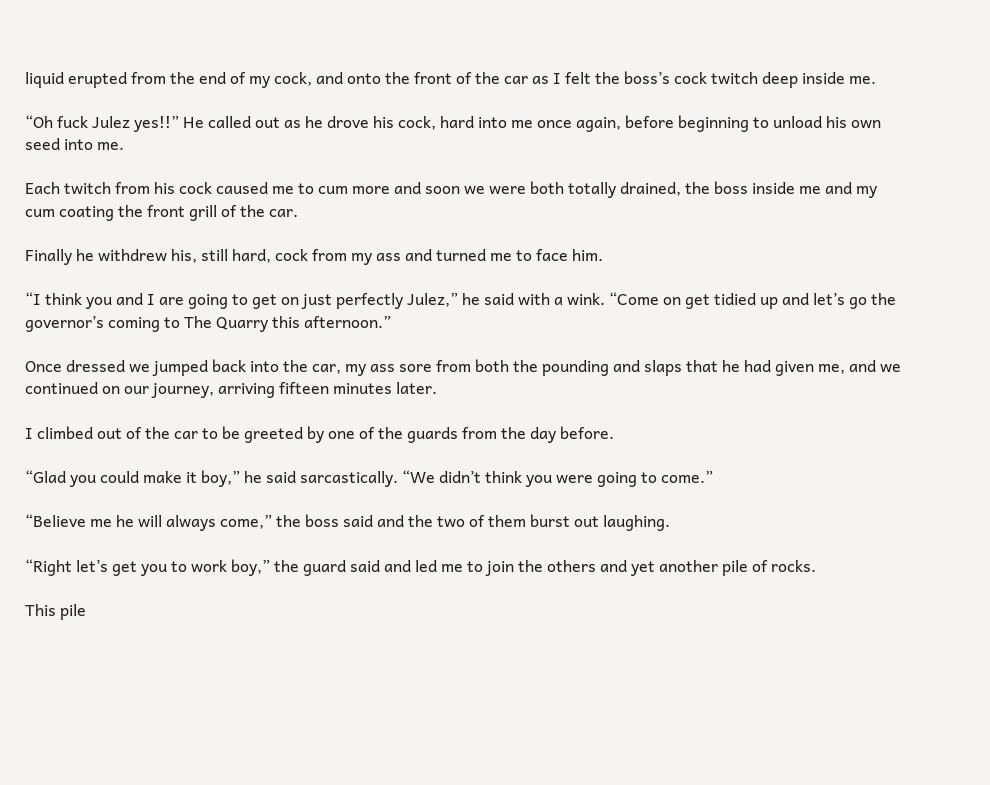liquid erupted from the end of my cock, and onto the front of the car as I felt the boss’s cock twitch deep inside me.

“Oh fuck Julez yes!!” He called out as he drove his cock, hard into me once again, before beginning to unload his own seed into me.

Each twitch from his cock caused me to cum more and soon we were both totally drained, the boss inside me and my cum coating the front grill of the car.

Finally he withdrew his, still hard, cock from my ass and turned me to face him.

“I think you and I are going to get on just perfectly Julez,” he said with a wink. “Come on get tidied up and let’s go the governor’s coming to The Quarry this afternoon.”

Once dressed we jumped back into the car, my ass sore from both the pounding and slaps that he had given me, and we continued on our journey, arriving fifteen minutes later.

I climbed out of the car to be greeted by one of the guards from the day before.

“Glad you could make it boy,” he said sarcastically. “We didn’t think you were going to come.”

“Believe me he will always come,” the boss said and the two of them burst out laughing.

“Right let’s get you to work boy,” the guard said and led me to join the others and yet another pile of rocks.

This pile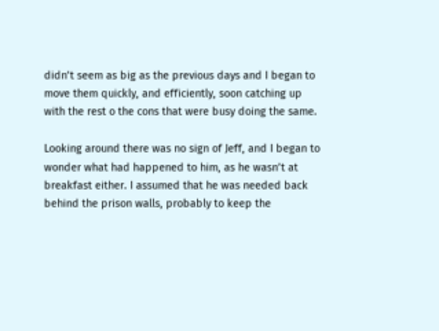didn’t seem as big as the previous days and I began to move them quickly, and efficiently, soon catching up with the rest o the cons that were busy doing the same.

Looking around there was no sign of Jeff, and I began to wonder what had happened to him, as he wasn’t at breakfast either. I assumed that he was needed back behind the prison walls, probably to keep the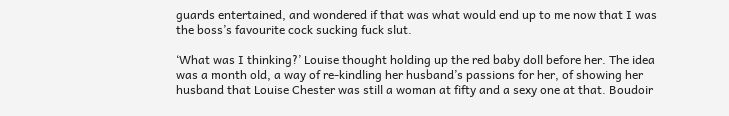guards entertained, and wondered if that was what would end up to me now that I was the boss’s favourite cock sucking fuck slut.

‘What was I thinking?’ Louise thought holding up the red baby doll before her. The idea was a month old, a way of re-kindling her husband’s passions for her, of showing her husband that Louise Chester was still a woman at fifty and a sexy one at that. Boudoir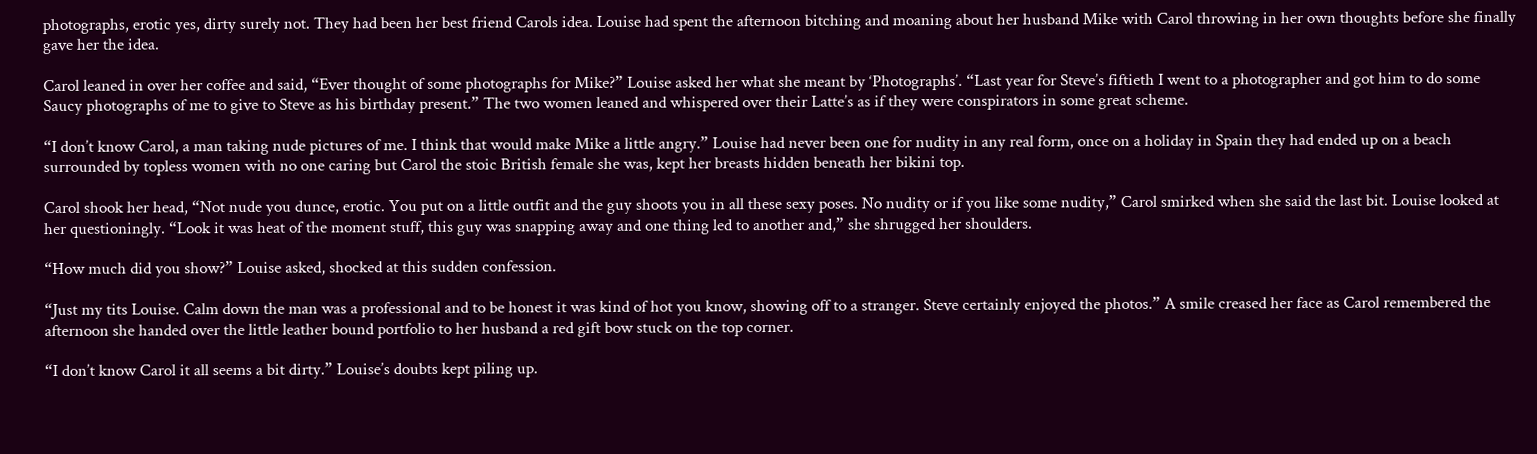photographs, erotic yes, dirty surely not. They had been her best friend Carols idea. Louise had spent the afternoon bitching and moaning about her husband Mike with Carol throwing in her own thoughts before she finally gave her the idea.

Carol leaned in over her coffee and said, “Ever thought of some photographs for Mike?” Louise asked her what she meant by ‘Photographs’. “Last year for Steve’s fiftieth I went to a photographer and got him to do some Saucy photographs of me to give to Steve as his birthday present.” The two women leaned and whispered over their Latte’s as if they were conspirators in some great scheme.

“I don’t know Carol, a man taking nude pictures of me. I think that would make Mike a little angry.” Louise had never been one for nudity in any real form, once on a holiday in Spain they had ended up on a beach surrounded by topless women with no one caring but Carol the stoic British female she was, kept her breasts hidden beneath her bikini top.

Carol shook her head, “Not nude you dunce, erotic. You put on a little outfit and the guy shoots you in all these sexy poses. No nudity or if you like some nudity,” Carol smirked when she said the last bit. Louise looked at her questioningly. “Look it was heat of the moment stuff, this guy was snapping away and one thing led to another and,” she shrugged her shoulders.

“How much did you show?” Louise asked, shocked at this sudden confession.

“Just my tits Louise. Calm down the man was a professional and to be honest it was kind of hot you know, showing off to a stranger. Steve certainly enjoyed the photos.” A smile creased her face as Carol remembered the afternoon she handed over the little leather bound portfolio to her husband a red gift bow stuck on the top corner.

“I don’t know Carol it all seems a bit dirty.” Louise’s doubts kept piling up.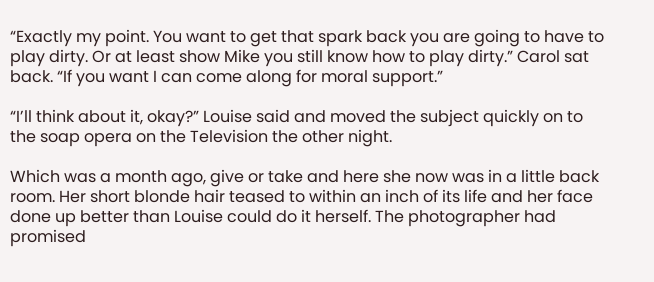“Exactly my point. You want to get that spark back you are going to have to play dirty. Or at least show Mike you still know how to play dirty.” Carol sat back. “If you want I can come along for moral support.”

“I’ll think about it, okay?” Louise said and moved the subject quickly on to the soap opera on the Television the other night.

Which was a month ago, give or take and here she now was in a little back room. Her short blonde hair teased to within an inch of its life and her face done up better than Louise could do it herself. The photographer had promised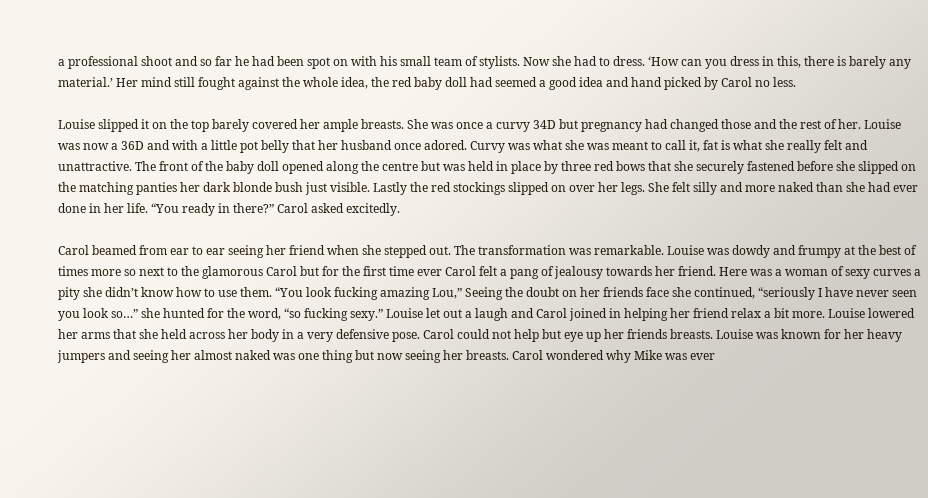a professional shoot and so far he had been spot on with his small team of stylists. Now she had to dress. ‘How can you dress in this, there is barely any material.’ Her mind still fought against the whole idea, the red baby doll had seemed a good idea and hand picked by Carol no less.

Louise slipped it on the top barely covered her ample breasts. She was once a curvy 34D but pregnancy had changed those and the rest of her. Louise was now a 36D and with a little pot belly that her husband once adored. Curvy was what she was meant to call it, fat is what she really felt and unattractive. The front of the baby doll opened along the centre but was held in place by three red bows that she securely fastened before she slipped on the matching panties her dark blonde bush just visible. Lastly the red stockings slipped on over her legs. She felt silly and more naked than she had ever done in her life. “You ready in there?” Carol asked excitedly.

Carol beamed from ear to ear seeing her friend when she stepped out. The transformation was remarkable. Louise was dowdy and frumpy at the best of times more so next to the glamorous Carol but for the first time ever Carol felt a pang of jealousy towards her friend. Here was a woman of sexy curves a pity she didn’t know how to use them. “You look fucking amazing Lou,” Seeing the doubt on her friends face she continued, “seriously I have never seen you look so…” she hunted for the word, “so fucking sexy.” Louise let out a laugh and Carol joined in helping her friend relax a bit more. Louise lowered her arms that she held across her body in a very defensive pose. Carol could not help but eye up her friends breasts. Louise was known for her heavy jumpers and seeing her almost naked was one thing but now seeing her breasts. Carol wondered why Mike was ever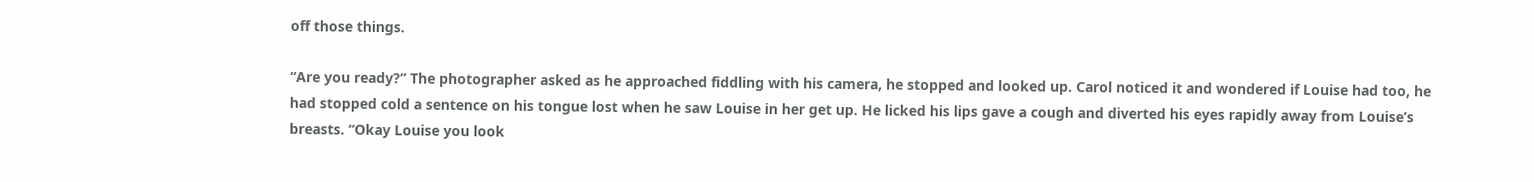off those things.

“Are you ready?” The photographer asked as he approached fiddling with his camera, he stopped and looked up. Carol noticed it and wondered if Louise had too, he had stopped cold a sentence on his tongue lost when he saw Louise in her get up. He licked his lips gave a cough and diverted his eyes rapidly away from Louise’s breasts. “Okay Louise you look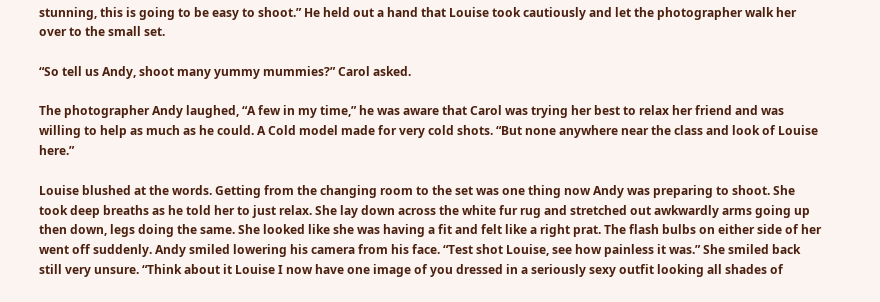stunning, this is going to be easy to shoot.” He held out a hand that Louise took cautiously and let the photographer walk her over to the small set.

“So tell us Andy, shoot many yummy mummies?” Carol asked.

The photographer Andy laughed, “A few in my time,” he was aware that Carol was trying her best to relax her friend and was willing to help as much as he could. A Cold model made for very cold shots. “But none anywhere near the class and look of Louise here.”

Louise blushed at the words. Getting from the changing room to the set was one thing now Andy was preparing to shoot. She took deep breaths as he told her to just relax. She lay down across the white fur rug and stretched out awkwardly arms going up then down, legs doing the same. She looked like she was having a fit and felt like a right prat. The flash bulbs on either side of her went off suddenly. Andy smiled lowering his camera from his face. “Test shot Louise, see how painless it was.” She smiled back still very unsure. “Think about it Louise I now have one image of you dressed in a seriously sexy outfit looking all shades of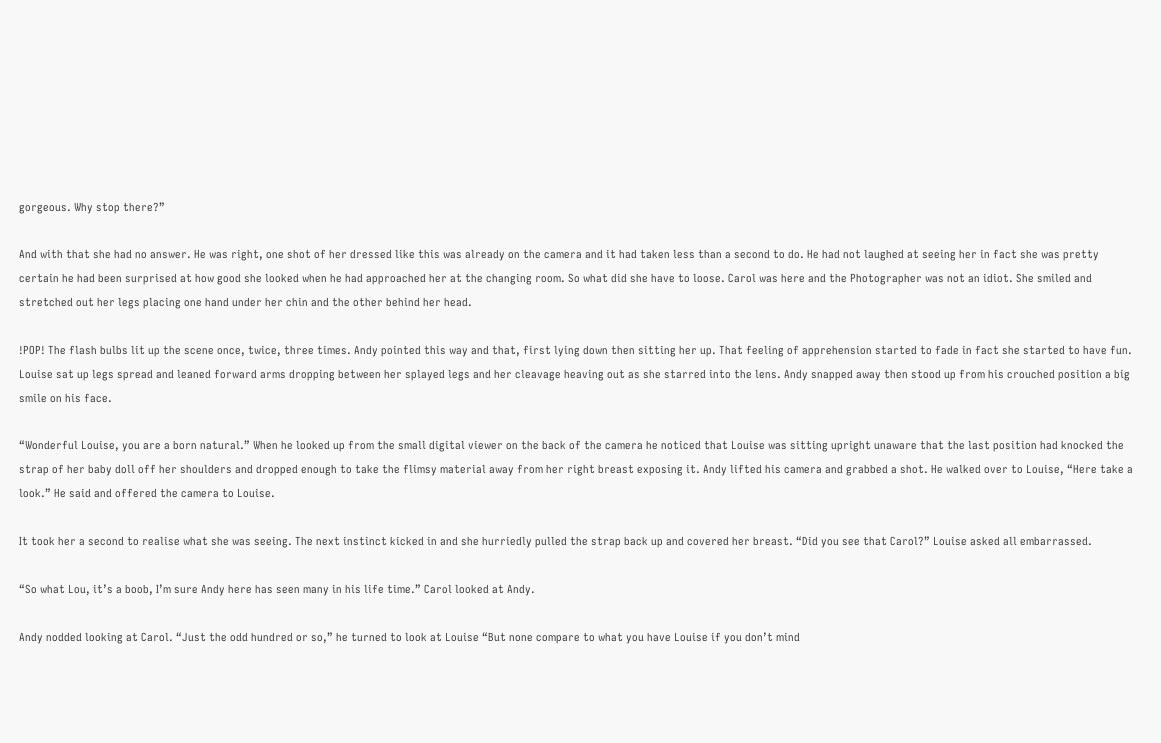gorgeous. Why stop there?”

And with that she had no answer. He was right, one shot of her dressed like this was already on the camera and it had taken less than a second to do. He had not laughed at seeing her in fact she was pretty certain he had been surprised at how good she looked when he had approached her at the changing room. So what did she have to loose. Carol was here and the Photographer was not an idiot. She smiled and stretched out her legs placing one hand under her chin and the other behind her head.

!POP! The flash bulbs lit up the scene once, twice, three times. Andy pointed this way and that, first lying down then sitting her up. That feeling of apprehension started to fade in fact she started to have fun. Louise sat up legs spread and leaned forward arms dropping between her splayed legs and her cleavage heaving out as she starred into the lens. Andy snapped away then stood up from his crouched position a big smile on his face.

“Wonderful Louise, you are a born natural.” When he looked up from the small digital viewer on the back of the camera he noticed that Louise was sitting upright unaware that the last position had knocked the strap of her baby doll off her shoulders and dropped enough to take the flimsy material away from her right breast exposing it. Andy lifted his camera and grabbed a shot. He walked over to Louise, “Here take a look.” He said and offered the camera to Louise.

It took her a second to realise what she was seeing. The next instinct kicked in and she hurriedly pulled the strap back up and covered her breast. “Did you see that Carol?” Louise asked all embarrassed.

“So what Lou, it’s a boob, I’m sure Andy here has seen many in his life time.” Carol looked at Andy.

Andy nodded looking at Carol. “Just the odd hundred or so,” he turned to look at Louise “But none compare to what you have Louise if you don’t mind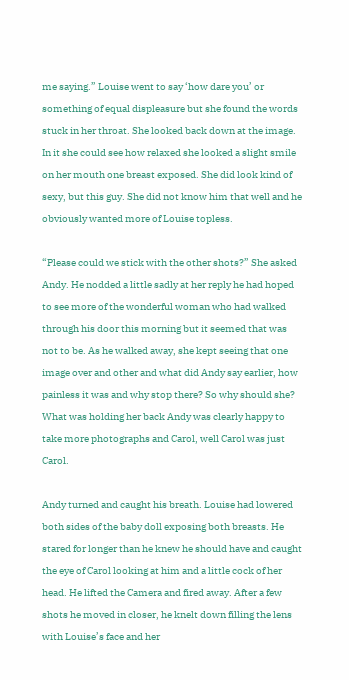me saying.” Louise went to say ‘how dare you’ or something of equal displeasure but she found the words stuck in her throat. She looked back down at the image. In it she could see how relaxed she looked a slight smile on her mouth one breast exposed. She did look kind of sexy, but this guy. She did not know him that well and he obviously wanted more of Louise topless.

“Please could we stick with the other shots?” She asked Andy. He nodded a little sadly at her reply he had hoped to see more of the wonderful woman who had walked through his door this morning but it seemed that was not to be. As he walked away, she kept seeing that one image over and other and what did Andy say earlier, how painless it was and why stop there? So why should she? What was holding her back Andy was clearly happy to take more photographs and Carol, well Carol was just Carol.

Andy turned and caught his breath. Louise had lowered both sides of the baby doll exposing both breasts. He stared for longer than he knew he should have and caught the eye of Carol looking at him and a little cock of her head. He lifted the Camera and fired away. After a few shots he moved in closer, he knelt down filling the lens with Louise’s face and her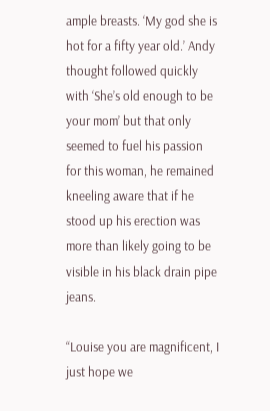ample breasts. ‘My god she is hot for a fifty year old.’ Andy thought followed quickly with ‘She’s old enough to be your mom’ but that only seemed to fuel his passion for this woman, he remained kneeling aware that if he stood up his erection was more than likely going to be visible in his black drain pipe jeans.

“Louise you are magnificent, I just hope we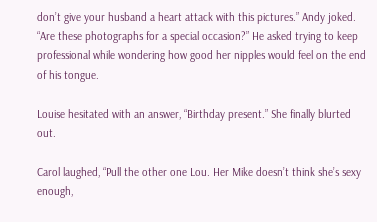don’t give your husband a heart attack with this pictures.” Andy joked. “Are these photographs for a special occasion?” He asked trying to keep professional while wondering how good her nipples would feel on the end of his tongue.

Louise hesitated with an answer, “Birthday present.” She finally blurted out.

Carol laughed, “Pull the other one Lou. Her Mike doesn’t think she’s sexy enough,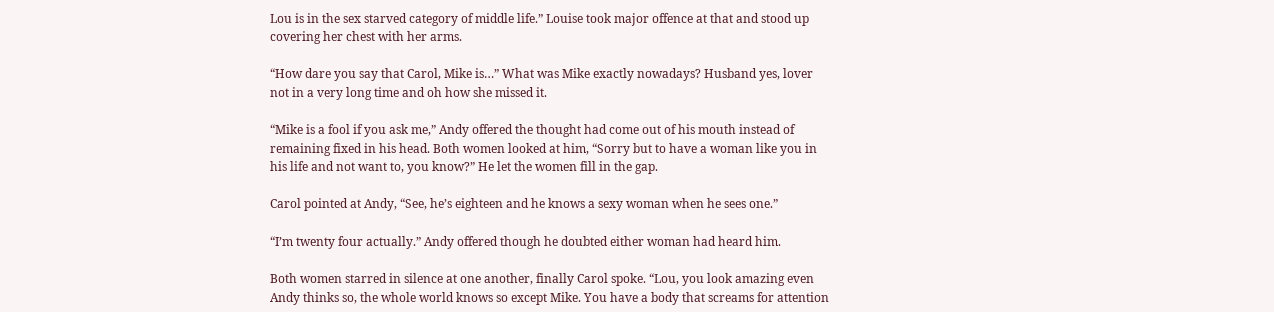Lou is in the sex starved category of middle life.” Louise took major offence at that and stood up covering her chest with her arms.

“How dare you say that Carol, Mike is…” What was Mike exactly nowadays? Husband yes, lover not in a very long time and oh how she missed it.

“Mike is a fool if you ask me,” Andy offered the thought had come out of his mouth instead of remaining fixed in his head. Both women looked at him, “Sorry but to have a woman like you in his life and not want to, you know?” He let the women fill in the gap.

Carol pointed at Andy, “See, he’s eighteen and he knows a sexy woman when he sees one.”

“I’m twenty four actually.” Andy offered though he doubted either woman had heard him.

Both women starred in silence at one another, finally Carol spoke. “Lou, you look amazing even Andy thinks so, the whole world knows so except Mike. You have a body that screams for attention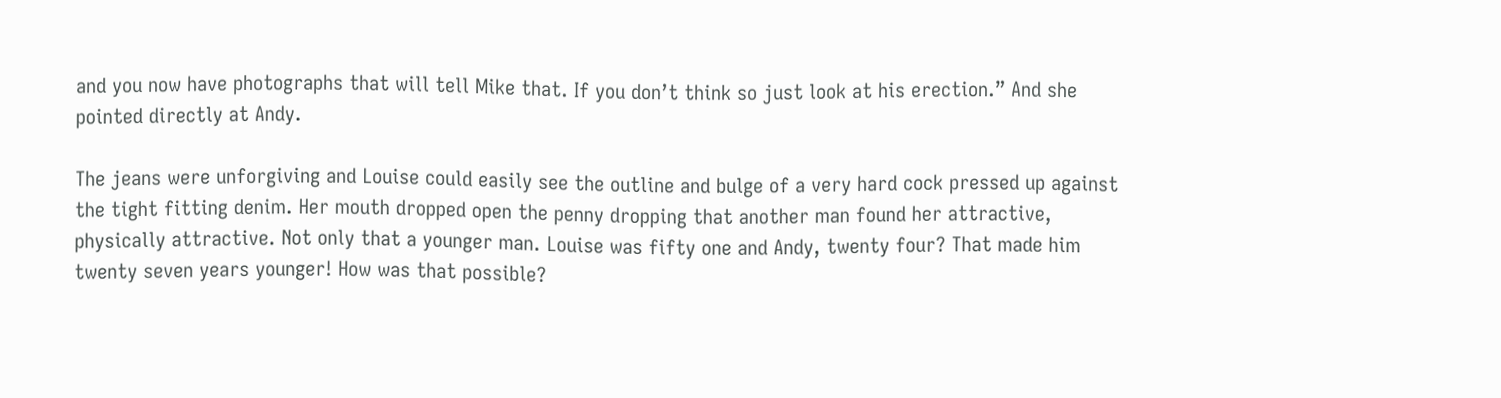and you now have photographs that will tell Mike that. If you don’t think so just look at his erection.” And she pointed directly at Andy.

The jeans were unforgiving and Louise could easily see the outline and bulge of a very hard cock pressed up against the tight fitting denim. Her mouth dropped open the penny dropping that another man found her attractive, physically attractive. Not only that a younger man. Louise was fifty one and Andy, twenty four? That made him twenty seven years younger! How was that possible?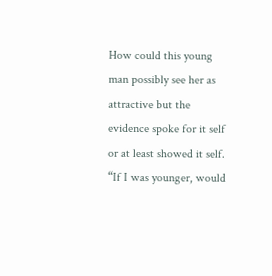How could this young man possibly see her as attractive but the evidence spoke for it self or at least showed it self. “If I was younger, would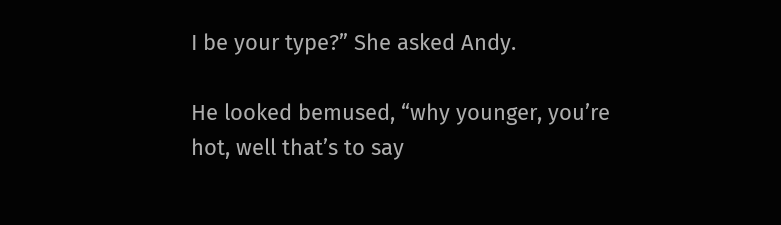I be your type?” She asked Andy.

He looked bemused, “why younger, you’re hot, well that’s to say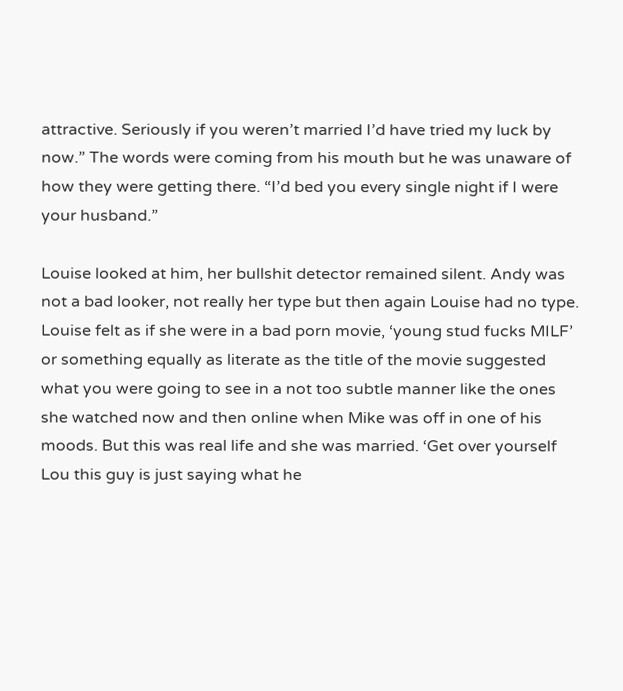attractive. Seriously if you weren’t married I’d have tried my luck by now.” The words were coming from his mouth but he was unaware of how they were getting there. “I’d bed you every single night if I were your husband.”

Louise looked at him, her bullshit detector remained silent. Andy was not a bad looker, not really her type but then again Louise had no type. Louise felt as if she were in a bad porn movie, ‘young stud fucks MILF’ or something equally as literate as the title of the movie suggested what you were going to see in a not too subtle manner like the ones she watched now and then online when Mike was off in one of his moods. But this was real life and she was married. ‘Get over yourself Lou this guy is just saying what he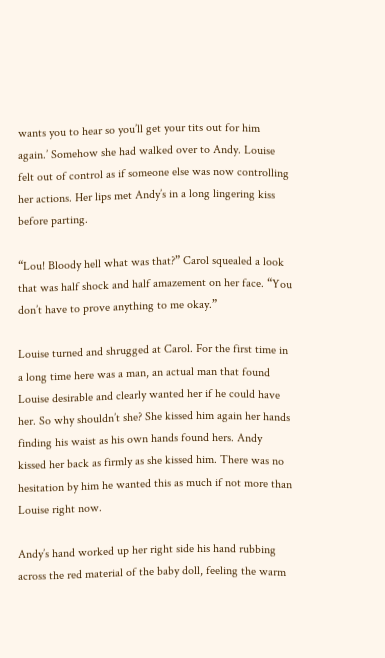wants you to hear so you’ll get your tits out for him again.’ Somehow she had walked over to Andy. Louise felt out of control as if someone else was now controlling her actions. Her lips met Andy’s in a long lingering kiss before parting.

“Lou! Bloody hell what was that?” Carol squealed a look that was half shock and half amazement on her face. “You don’t have to prove anything to me okay.”

Louise turned and shrugged at Carol. For the first time in a long time here was a man, an actual man that found Louise desirable and clearly wanted her if he could have her. So why shouldn’t she? She kissed him again her hands finding his waist as his own hands found hers. Andy kissed her back as firmly as she kissed him. There was no hesitation by him he wanted this as much if not more than Louise right now.

Andy’s hand worked up her right side his hand rubbing across the red material of the baby doll, feeling the warm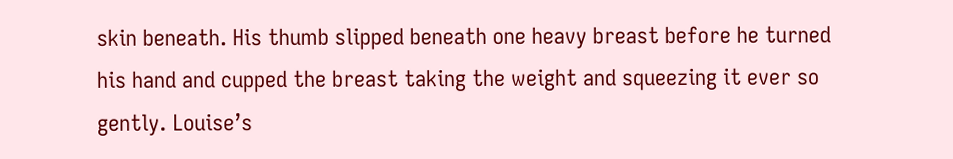skin beneath. His thumb slipped beneath one heavy breast before he turned his hand and cupped the breast taking the weight and squeezing it ever so gently. Louise’s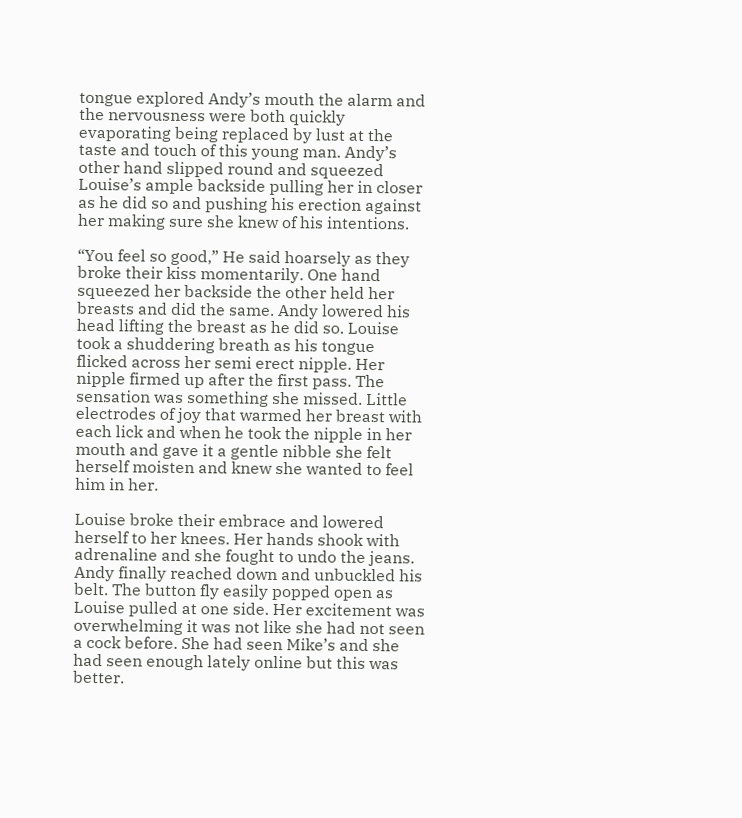tongue explored Andy’s mouth the alarm and the nervousness were both quickly evaporating being replaced by lust at the taste and touch of this young man. Andy’s other hand slipped round and squeezed Louise’s ample backside pulling her in closer as he did so and pushing his erection against her making sure she knew of his intentions.

“You feel so good,” He said hoarsely as they broke their kiss momentarily. One hand squeezed her backside the other held her breasts and did the same. Andy lowered his head lifting the breast as he did so. Louise took a shuddering breath as his tongue flicked across her semi erect nipple. Her nipple firmed up after the first pass. The sensation was something she missed. Little electrodes of joy that warmed her breast with each lick and when he took the nipple in her mouth and gave it a gentle nibble she felt herself moisten and knew she wanted to feel him in her.

Louise broke their embrace and lowered herself to her knees. Her hands shook with adrenaline and she fought to undo the jeans. Andy finally reached down and unbuckled his belt. The button fly easily popped open as Louise pulled at one side. Her excitement was overwhelming it was not like she had not seen a cock before. She had seen Mike’s and she had seen enough lately online but this was better.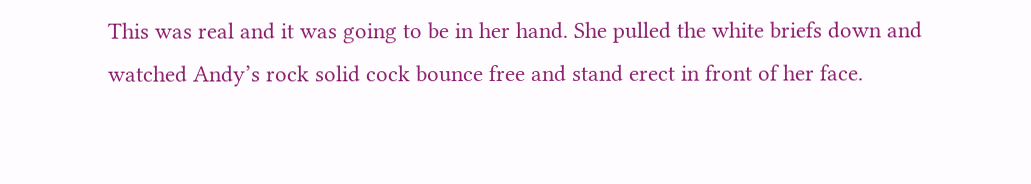This was real and it was going to be in her hand. She pulled the white briefs down and watched Andy’s rock solid cock bounce free and stand erect in front of her face.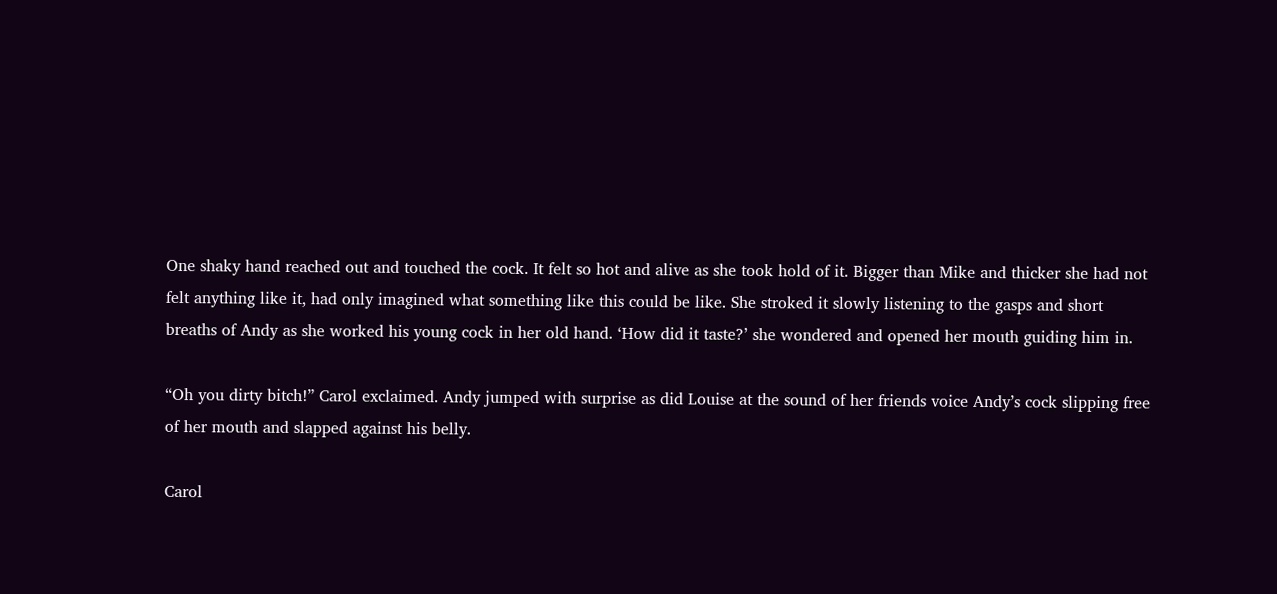One shaky hand reached out and touched the cock. It felt so hot and alive as she took hold of it. Bigger than Mike and thicker she had not felt anything like it, had only imagined what something like this could be like. She stroked it slowly listening to the gasps and short breaths of Andy as she worked his young cock in her old hand. ‘How did it taste?’ she wondered and opened her mouth guiding him in.

“Oh you dirty bitch!” Carol exclaimed. Andy jumped with surprise as did Louise at the sound of her friends voice Andy’s cock slipping free of her mouth and slapped against his belly.

Carol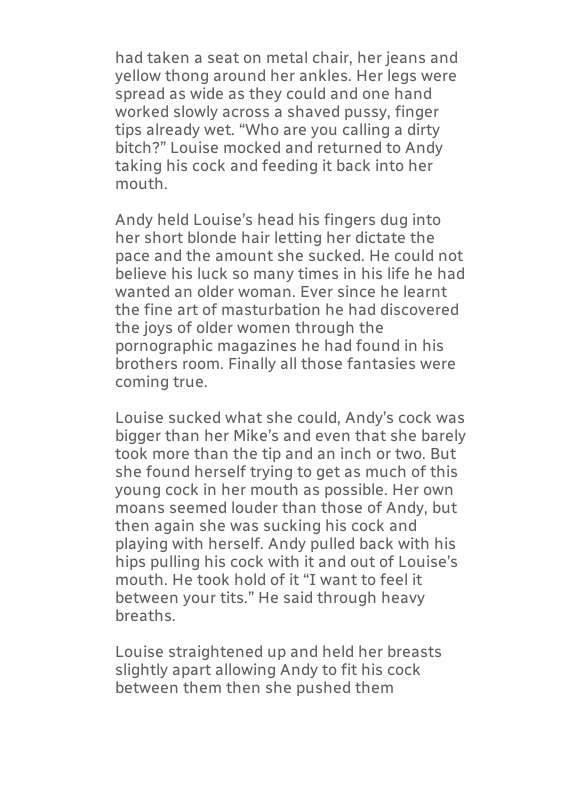had taken a seat on metal chair, her jeans and yellow thong around her ankles. Her legs were spread as wide as they could and one hand worked slowly across a shaved pussy, finger tips already wet. “Who are you calling a dirty bitch?” Louise mocked and returned to Andy taking his cock and feeding it back into her mouth.

Andy held Louise’s head his fingers dug into her short blonde hair letting her dictate the pace and the amount she sucked. He could not believe his luck so many times in his life he had wanted an older woman. Ever since he learnt the fine art of masturbation he had discovered the joys of older women through the pornographic magazines he had found in his brothers room. Finally all those fantasies were coming true.

Louise sucked what she could, Andy’s cock was bigger than her Mike’s and even that she barely took more than the tip and an inch or two. But she found herself trying to get as much of this young cock in her mouth as possible. Her own moans seemed louder than those of Andy, but then again she was sucking his cock and playing with herself. Andy pulled back with his hips pulling his cock with it and out of Louise’s mouth. He took hold of it “I want to feel it between your tits.” He said through heavy breaths.

Louise straightened up and held her breasts slightly apart allowing Andy to fit his cock between them then she pushed them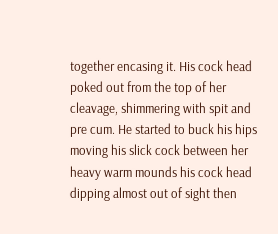together encasing it. His cock head poked out from the top of her cleavage, shimmering with spit and pre cum. He started to buck his hips moving his slick cock between her heavy warm mounds his cock head dipping almost out of sight then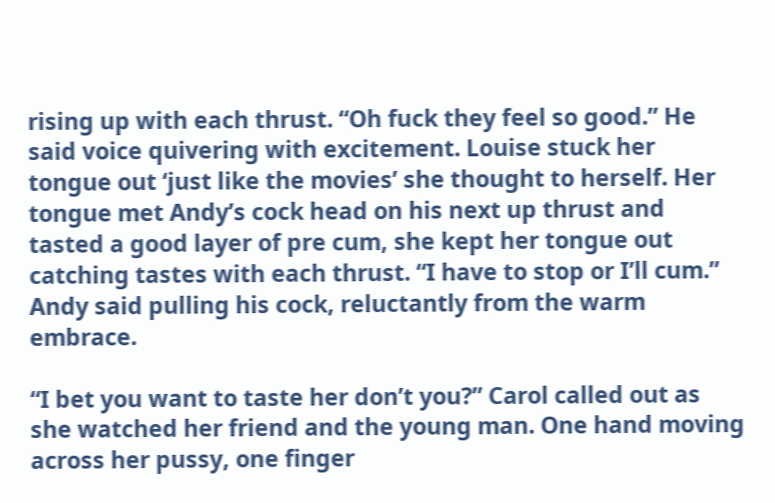rising up with each thrust. “Oh fuck they feel so good.” He said voice quivering with excitement. Louise stuck her tongue out ‘just like the movies’ she thought to herself. Her tongue met Andy’s cock head on his next up thrust and tasted a good layer of pre cum, she kept her tongue out catching tastes with each thrust. “I have to stop or I’ll cum.” Andy said pulling his cock, reluctantly from the warm embrace.

“I bet you want to taste her don’t you?” Carol called out as she watched her friend and the young man. One hand moving across her pussy, one finger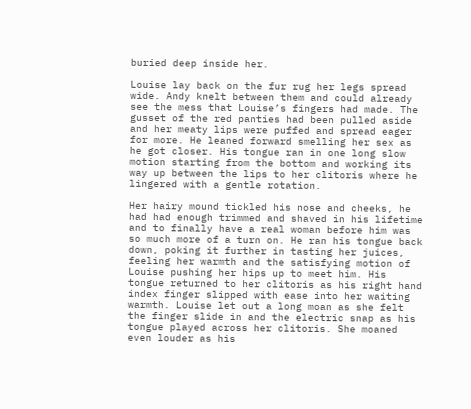buried deep inside her.

Louise lay back on the fur rug her legs spread wide. Andy knelt between them and could already see the mess that Louise’s fingers had made. The gusset of the red panties had been pulled aside and her meaty lips were puffed and spread eager for more. He leaned forward smelling her sex as he got closer. His tongue ran in one long slow motion starting from the bottom and working its way up between the lips to her clitoris where he lingered with a gentle rotation.

Her hairy mound tickled his nose and cheeks, he had had enough trimmed and shaved in his lifetime and to finally have a real woman before him was so much more of a turn on. He ran his tongue back down, poking it further in tasting her juices, feeling her warmth and the satisfying motion of Louise pushing her hips up to meet him. His tongue returned to her clitoris as his right hand index finger slipped with ease into her waiting warmth. Louise let out a long moan as she felt the finger slide in and the electric snap as his tongue played across her clitoris. She moaned even louder as his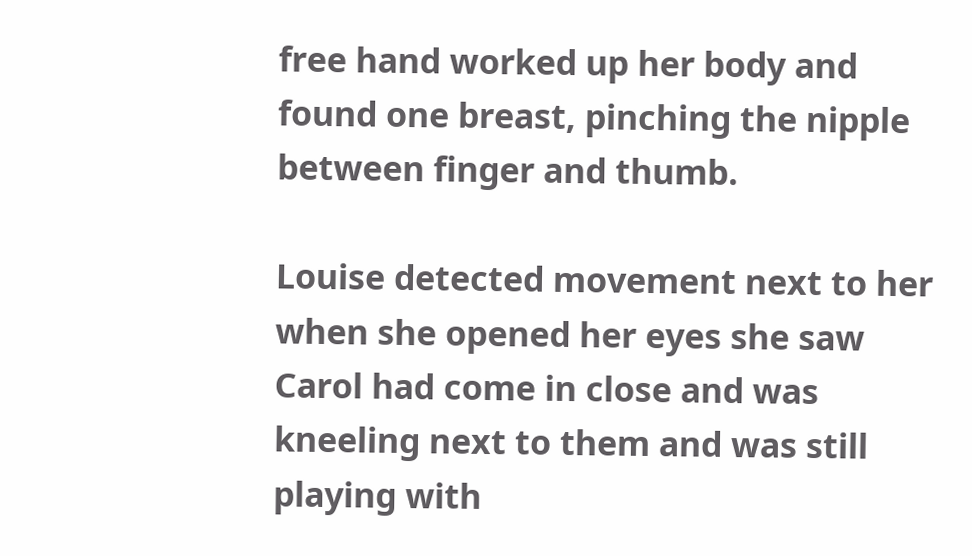free hand worked up her body and found one breast, pinching the nipple between finger and thumb.

Louise detected movement next to her when she opened her eyes she saw Carol had come in close and was kneeling next to them and was still playing with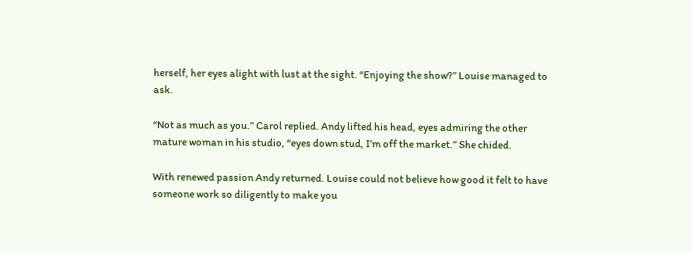herself, her eyes alight with lust at the sight. “Enjoying the show?” Louise managed to ask.

“Not as much as you.” Carol replied. Andy lifted his head, eyes admiring the other mature woman in his studio, “eyes down stud, I’m off the market.” She chided.

With renewed passion Andy returned. Louise could not believe how good it felt to have someone work so diligently to make you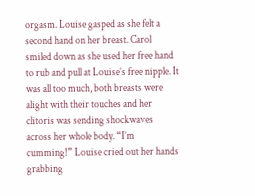orgasm. Louise gasped as she felt a second hand on her breast. Carol smiled down as she used her free hand to rub and pull at Louise’s free nipple. It was all too much, both breasts were alight with their touches and her clitoris was sending shockwaves across her whole body. “I’m cumming!” Louise cried out her hands grabbing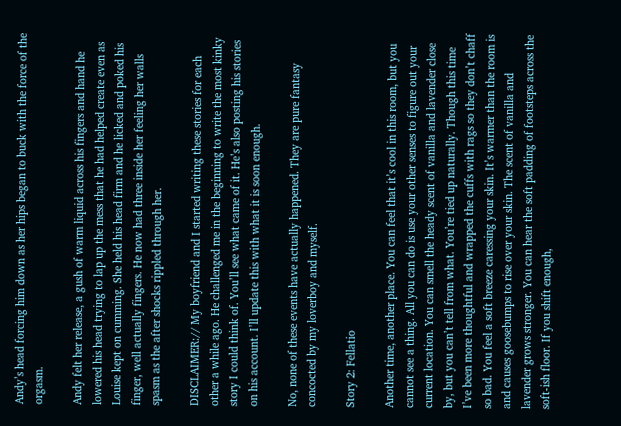Andy’s head forcing him down as her hips began to buck with the force of the orgasm.

Andy felt her release, a gush of warm liquid across his fingers and hand he lowered his head trying to lap up the mess that he had helped create even as Louise kept on cumming. She held his head firm and he licked and poked his finger, well actually fingers. He now had three inside her feeling her walls spasm as the after shocks rippled through her.

DISCLAIMER:// My boyfriend and I started writing these stories for each other a while ago. He challenged me in the beginning to write the most kinky story I could think of. You’ll see what came of it. He’s also posting his stories on his account. I’ll update this with what it is soon enough.

No, none of these events have actually happened. They are pure fantasy concocted by my loverboy and myself.

Story 2: Fellatio

Another time, another place. You can feel that it’s cool in this room, but you cannot see a thing. All you can do is use your other senses to figure out your current location. You can smell the heady scent of vanilla and lavender close by, but you can’t tell from what. You’re tied up naturally. Though this time I’ve been more thoughtful and wrapped the cuffs with rags so they don’t chaff so bad. You feel a soft breeze caressing your skin. It’s warmer than the room is and causes goosebumps to rise over your skin. The scent of vanilla and lavender grows stronger. You can hear the soft padding of footsteps across the soft-ish floor. If you shift enough,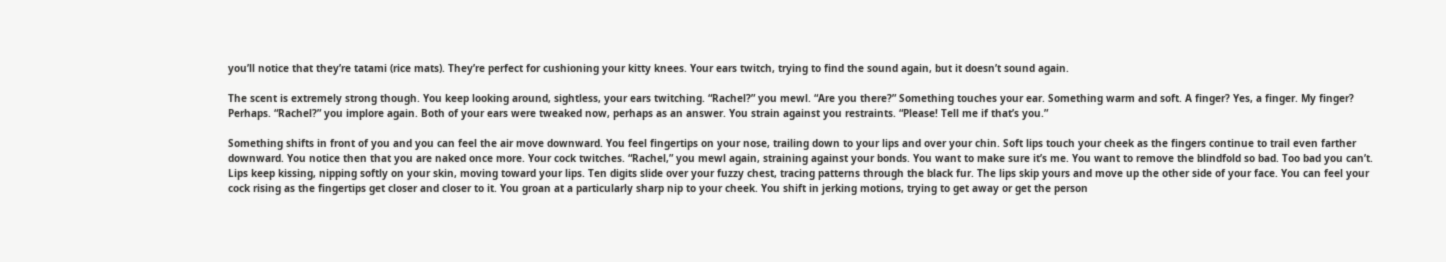you’ll notice that they’re tatami (rice mats). They’re perfect for cushioning your kitty knees. Your ears twitch, trying to find the sound again, but it doesn’t sound again.

The scent is extremely strong though. You keep looking around, sightless, your ears twitching. “Rachel?” you mewl. “Are you there?” Something touches your ear. Something warm and soft. A finger? Yes, a finger. My finger? Perhaps. “Rachel?” you implore again. Both of your ears were tweaked now, perhaps as an answer. You strain against you restraints. “Please! Tell me if that’s you.”

Something shifts in front of you and you can feel the air move downward. You feel fingertips on your nose, trailing down to your lips and over your chin. Soft lips touch your cheek as the fingers continue to trail even farther downward. You notice then that you are naked once more. Your cock twitches. “Rachel,” you mewl again, straining against your bonds. You want to make sure it’s me. You want to remove the blindfold so bad. Too bad you can’t. Lips keep kissing, nipping softly on your skin, moving toward your lips. Ten digits slide over your fuzzy chest, tracing patterns through the black fur. The lips skip yours and move up the other side of your face. You can feel your cock rising as the fingertips get closer and closer to it. You groan at a particularly sharp nip to your cheek. You shift in jerking motions, trying to get away or get the person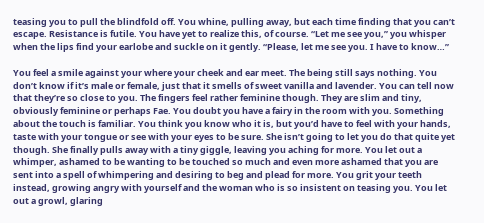teasing you to pull the blindfold off. You whine, pulling away, but each time finding that you can’t escape. Resistance is futile. You have yet to realize this, of course. “Let me see you,” you whisper when the lips find your earlobe and suckle on it gently. “Please, let me see you. I have to know…”

You feel a smile against your where your cheek and ear meet. The being still says nothing. You don’t know if it’s male or female, just that it smells of sweet vanilla and lavender. You can tell now that they’re so close to you. The fingers feel rather feminine though. They are slim and tiny, obviously feminine or perhaps Fae. You doubt you have a fairy in the room with you. Something about the touch is familiar. You think you know who it is, but you’d have to feel with your hands, taste with your tongue or see with your eyes to be sure. She isn’t going to let you do that quite yet though. She finally pulls away with a tiny giggle, leaving you aching for more. You let out a whimper, ashamed to be wanting to be touched so much and even more ashamed that you are sent into a spell of whimpering and desiring to beg and plead for more. You grit your teeth instead, growing angry with yourself and the woman who is so insistent on teasing you. You let out a growl, glaring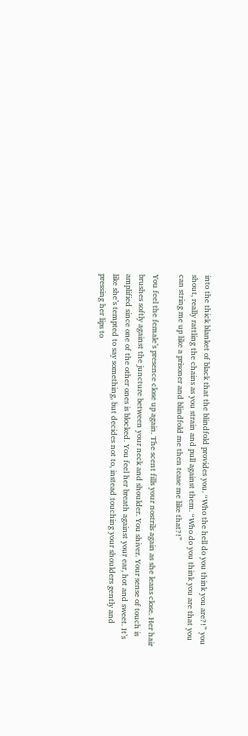into the thick blanket of black that the blindfold provides you. “Who the hell do you think you are?!” you shout, really rattling the chains as you strain and pull against them. “Who do you think you are that you can string me up like a prisoner and blindfold me then tease me like that?!”

You feel the female’s presence close up again. The scent fills your nostrils again as she leans close. Her hair brushes softly against the juncture between your neck and shoulder. You shiver. Your sense of touch is amplified since one of the other ones is blocked. You feel her breath against your ear, hot and sweet. It’s like she’s tempted to say something, but decides not to, instead touching your shoulders gently and pressing her lips to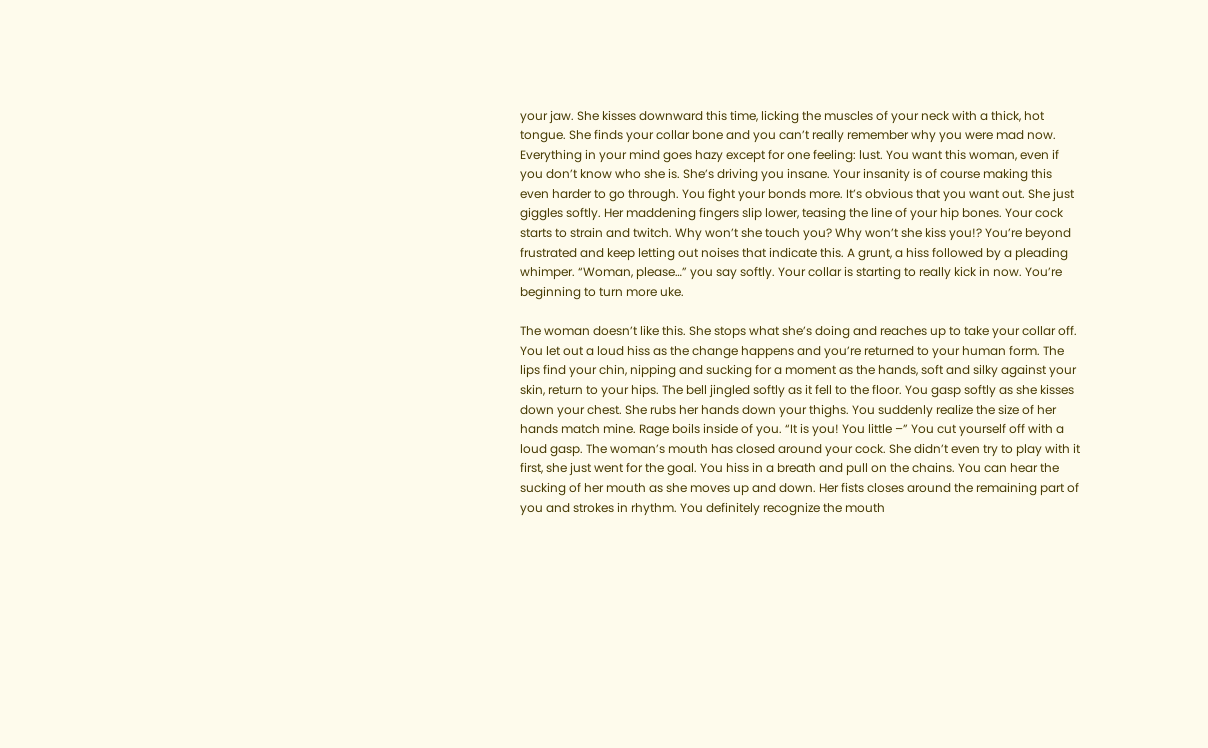your jaw. She kisses downward this time, licking the muscles of your neck with a thick, hot tongue. She finds your collar bone and you can’t really remember why you were mad now. Everything in your mind goes hazy except for one feeling: lust. You want this woman, even if you don’t know who she is. She’s driving you insane. Your insanity is of course making this even harder to go through. You fight your bonds more. It’s obvious that you want out. She just giggles softly. Her maddening fingers slip lower, teasing the line of your hip bones. Your cock starts to strain and twitch. Why won’t she touch you? Why won’t she kiss you!? You’re beyond frustrated and keep letting out noises that indicate this. A grunt, a hiss followed by a pleading whimper. “Woman, please…” you say softly. Your collar is starting to really kick in now. You’re beginning to turn more uke.

The woman doesn’t like this. She stops what she’s doing and reaches up to take your collar off. You let out a loud hiss as the change happens and you’re returned to your human form. The lips find your chin, nipping and sucking for a moment as the hands, soft and silky against your skin, return to your hips. The bell jingled softly as it fell to the floor. You gasp softly as she kisses down your chest. She rubs her hands down your thighs. You suddenly realize the size of her hands match mine. Rage boils inside of you. “It is you! You little –” You cut yourself off with a loud gasp. The woman’s mouth has closed around your cock. She didn’t even try to play with it first, she just went for the goal. You hiss in a breath and pull on the chains. You can hear the sucking of her mouth as she moves up and down. Her fists closes around the remaining part of you and strokes in rhythm. You definitely recognize the mouth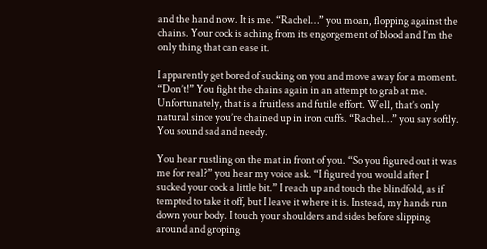and the hand now. It is me. “Rachel…” you moan, flopping against the chains. Your cock is aching from its engorgement of blood and I’m the only thing that can ease it.

I apparently get bored of sucking on you and move away for a moment. “Don’t!” You fight the chains again in an attempt to grab at me. Unfortunately, that is a fruitless and futile effort. Well, that’s only natural since you’re chained up in iron cuffs. “Rachel…” you say softly. You sound sad and needy.

You hear rustling on the mat in front of you. “So you figured out it was me for real?” you hear my voice ask. “I figured you would after I sucked your cock a little bit.” I reach up and touch the blindfold, as if tempted to take it off, but I leave it where it is. Instead, my hands run down your body. I touch your shoulders and sides before slipping around and groping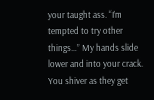your taught ass. “I’m tempted to try other things…” My hands slide lower and into your crack. You shiver as they get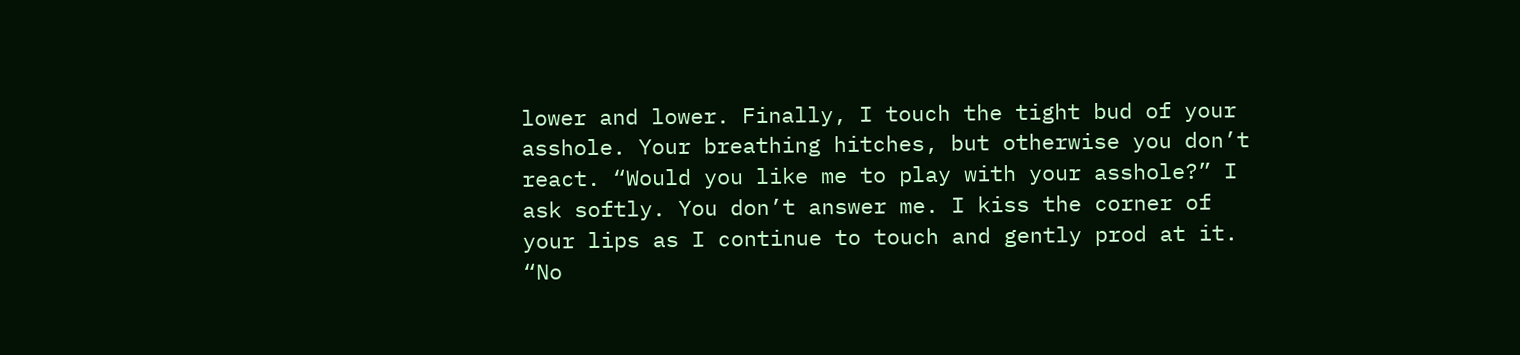lower and lower. Finally, I touch the tight bud of your asshole. Your breathing hitches, but otherwise you don’t react. “Would you like me to play with your asshole?” I ask softly. You don’t answer me. I kiss the corner of your lips as I continue to touch and gently prod at it. “No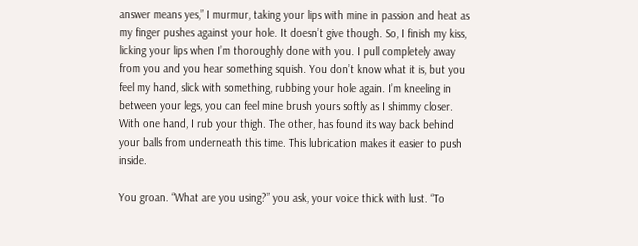answer means yes,” I murmur, taking your lips with mine in passion and heat as my finger pushes against your hole. It doesn’t give though. So, I finish my kiss, licking your lips when I’m thoroughly done with you. I pull completely away from you and you hear something squish. You don’t know what it is, but you feel my hand, slick with something, rubbing your hole again. I’m kneeling in between your legs, you can feel mine brush yours softly as I shimmy closer. With one hand, I rub your thigh. The other, has found its way back behind your balls from underneath this time. This lubrication makes it easier to push inside.

You groan. “What are you using?” you ask, your voice thick with lust. “To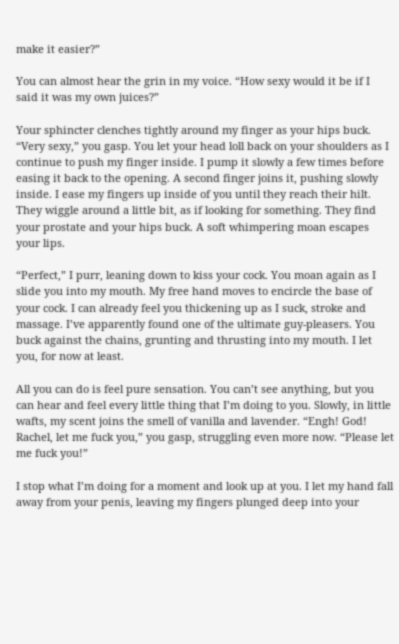make it easier?”

You can almost hear the grin in my voice. “How sexy would it be if I said it was my own juices?”

Your sphincter clenches tightly around my finger as your hips buck. “Very sexy,” you gasp. You let your head loll back on your shoulders as I continue to push my finger inside. I pump it slowly a few times before easing it back to the opening. A second finger joins it, pushing slowly inside. I ease my fingers up inside of you until they reach their hilt. They wiggle around a little bit, as if looking for something. They find your prostate and your hips buck. A soft whimpering moan escapes your lips.

“Perfect,” I purr, leaning down to kiss your cock. You moan again as I slide you into my mouth. My free hand moves to encircle the base of your cock. I can already feel you thickening up as I suck, stroke and massage. I’ve apparently found one of the ultimate guy-pleasers. You buck against the chains, grunting and thrusting into my mouth. I let you, for now at least.

All you can do is feel pure sensation. You can’t see anything, but you can hear and feel every little thing that I’m doing to you. Slowly, in little wafts, my scent joins the smell of vanilla and lavender. “Engh! God! Rachel, let me fuck you,” you gasp, struggling even more now. “Please let me fuck you!”

I stop what I’m doing for a moment and look up at you. I let my hand fall away from your penis, leaving my fingers plunged deep into your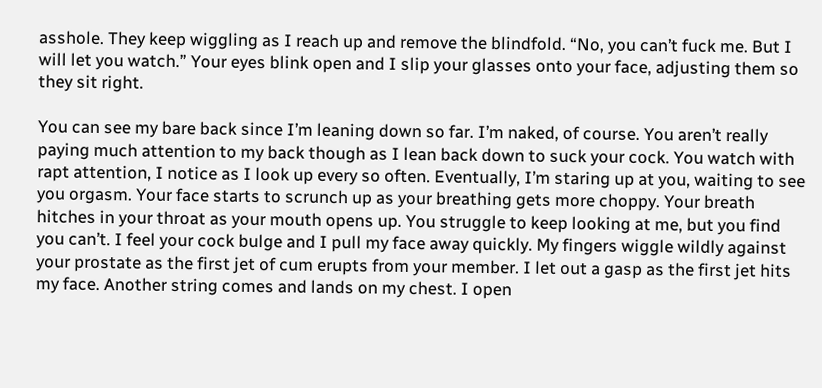asshole. They keep wiggling as I reach up and remove the blindfold. “No, you can’t fuck me. But I will let you watch.” Your eyes blink open and I slip your glasses onto your face, adjusting them so they sit right.

You can see my bare back since I’m leaning down so far. I’m naked, of course. You aren’t really paying much attention to my back though as I lean back down to suck your cock. You watch with rapt attention, I notice as I look up every so often. Eventually, I’m staring up at you, waiting to see you orgasm. Your face starts to scrunch up as your breathing gets more choppy. Your breath hitches in your throat as your mouth opens up. You struggle to keep looking at me, but you find you can’t. I feel your cock bulge and I pull my face away quickly. My fingers wiggle wildly against your prostate as the first jet of cum erupts from your member. I let out a gasp as the first jet hits my face. Another string comes and lands on my chest. I open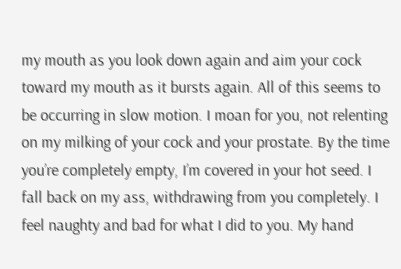my mouth as you look down again and aim your cock toward my mouth as it bursts again. All of this seems to be occurring in slow motion. I moan for you, not relenting on my milking of your cock and your prostate. By the time you’re completely empty, I’m covered in your hot seed. I fall back on my ass, withdrawing from you completely. I feel naughty and bad for what I did to you. My hand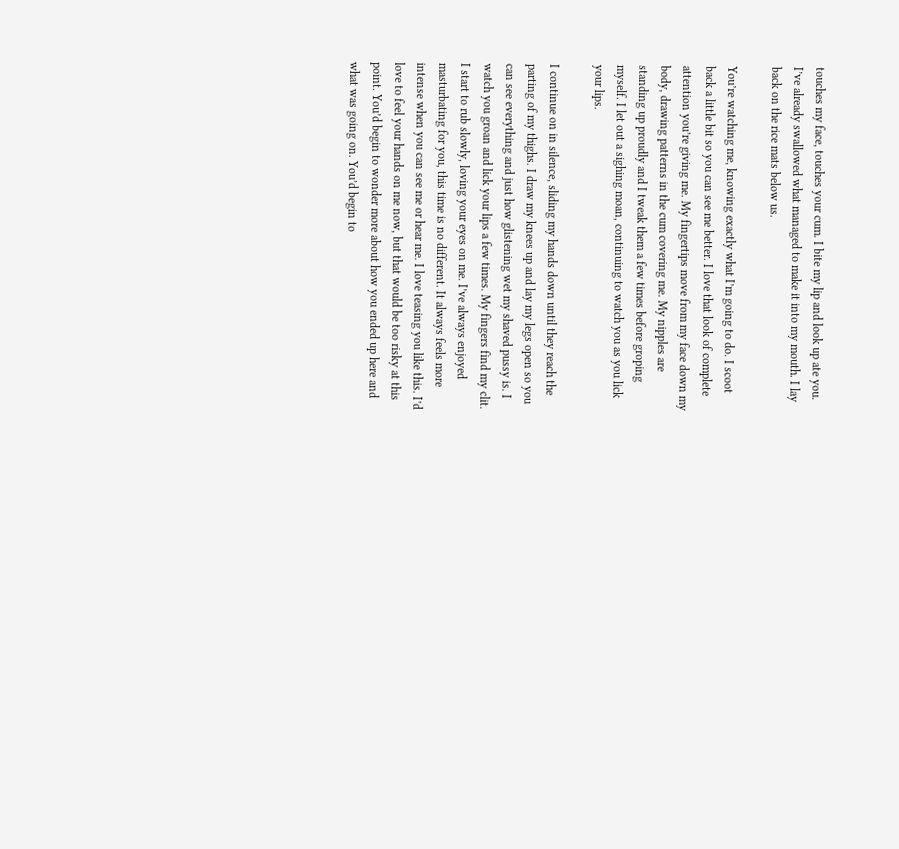touches my face, touches your cum. I bite my lip and look up ate you. I’ve already swallowed what managed to make it into my mouth. I lay back on the rice mats below us.

You’re watching me, knowing exactly what I’m going to do. I scoot back a little bit so you can see me better. I love that look of complete attention you’re giving me. My fingertips move from my face down my body, drawing patterns in the cum covering me. My nipples are standing up proudly and I tweak them a few times before groping myself. I let out a sighing moan, continuing to watch you as you lick your lips.

I continue on in silence, sliding my hands down until they reach the parting of my thighs. I draw my knees up and lay my legs open so you can see everything and just how glistening wet my shaved pussy is. I watch you groan and lick your lips a few times. My fingers find my clit. I start to rub slowly, loving your eyes on me. I’ve always enjoyed masturbating for you, this time is no different. It always feels more intense when you can see me or hear me. I love teasing you like this. I’d love to feel your hands on me now, but that would be too risky at this point. You’d begin to wonder more about how you ended up here and what was going on. You’d begin to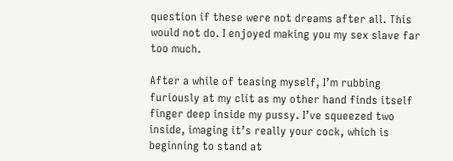question if these were not dreams after all. This would not do. I enjoyed making you my sex slave far too much.

After a while of teasing myself, I’m rubbing furiously at my clit as my other hand finds itself finger deep inside my pussy. I’ve squeezed two inside, imaging it’s really your cock, which is beginning to stand at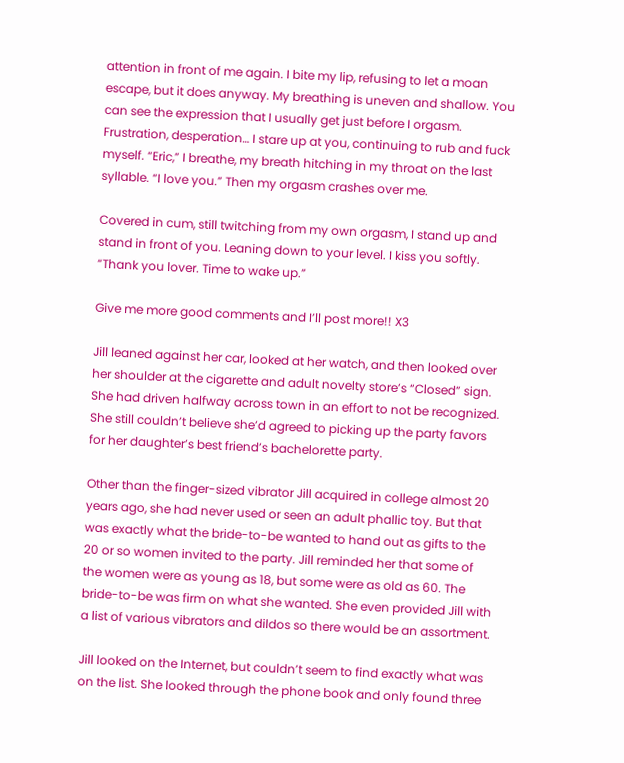attention in front of me again. I bite my lip, refusing to let a moan escape, but it does anyway. My breathing is uneven and shallow. You can see the expression that I usually get just before I orgasm. Frustration, desperation… I stare up at you, continuing to rub and fuck myself. “Eric,” I breathe, my breath hitching in my throat on the last syllable. “I love you.” Then my orgasm crashes over me.

Covered in cum, still twitching from my own orgasm, I stand up and stand in front of you. Leaning down to your level. I kiss you softly. “Thank you lover. Time to wake up.”

Give me more good comments and I’ll post more!! X3

Jill leaned against her car, looked at her watch, and then looked over her shoulder at the cigarette and adult novelty store’s “Closed” sign. She had driven halfway across town in an effort to not be recognized. She still couldn’t believe she’d agreed to picking up the party favors for her daughter’s best friend’s bachelorette party.

Other than the finger-sized vibrator Jill acquired in college almost 20 years ago, she had never used or seen an adult phallic toy. But that was exactly what the bride-to-be wanted to hand out as gifts to the 20 or so women invited to the party. Jill reminded her that some of the women were as young as 18, but some were as old as 60. The bride-to-be was firm on what she wanted. She even provided Jill with a list of various vibrators and dildos so there would be an assortment.

Jill looked on the Internet, but couldn’t seem to find exactly what was on the list. She looked through the phone book and only found three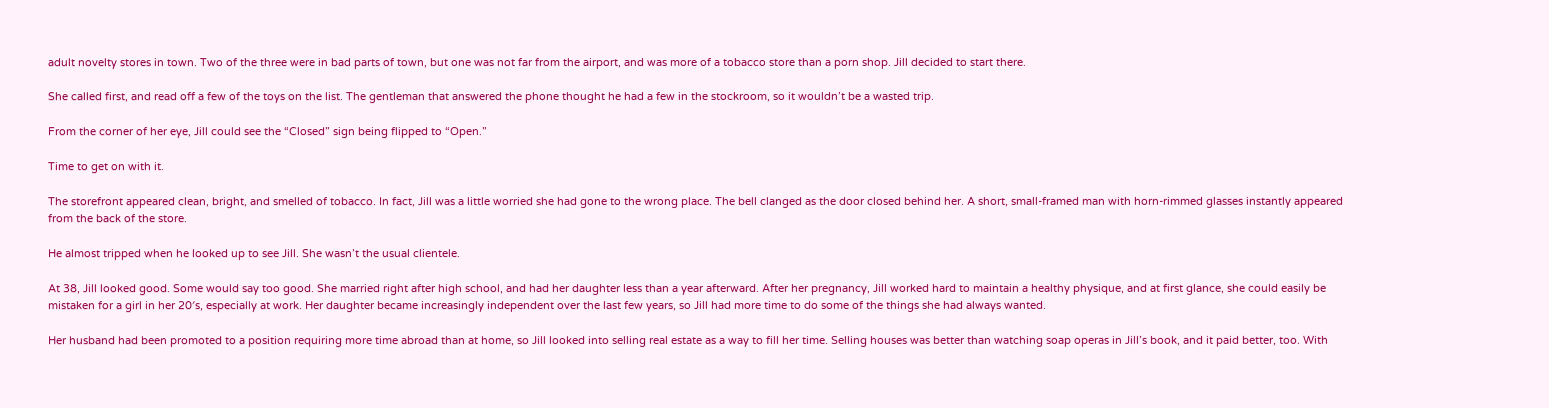adult novelty stores in town. Two of the three were in bad parts of town, but one was not far from the airport, and was more of a tobacco store than a porn shop. Jill decided to start there.

She called first, and read off a few of the toys on the list. The gentleman that answered the phone thought he had a few in the stockroom, so it wouldn’t be a wasted trip.

From the corner of her eye, Jill could see the “Closed” sign being flipped to “Open.”

Time to get on with it.

The storefront appeared clean, bright, and smelled of tobacco. In fact, Jill was a little worried she had gone to the wrong place. The bell clanged as the door closed behind her. A short, small-framed man with horn-rimmed glasses instantly appeared from the back of the store.

He almost tripped when he looked up to see Jill. She wasn’t the usual clientele.

At 38, Jill looked good. Some would say too good. She married right after high school, and had her daughter less than a year afterward. After her pregnancy, Jill worked hard to maintain a healthy physique, and at first glance, she could easily be mistaken for a girl in her 20′s, especially at work. Her daughter became increasingly independent over the last few years, so Jill had more time to do some of the things she had always wanted.

Her husband had been promoted to a position requiring more time abroad than at home, so Jill looked into selling real estate as a way to fill her time. Selling houses was better than watching soap operas in Jill’s book, and it paid better, too. With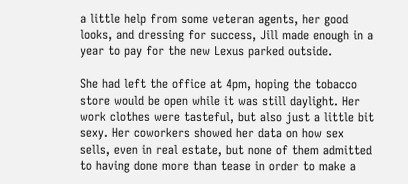a little help from some veteran agents, her good looks, and dressing for success, Jill made enough in a year to pay for the new Lexus parked outside.

She had left the office at 4pm, hoping the tobacco store would be open while it was still daylight. Her work clothes were tasteful, but also just a little bit sexy. Her coworkers showed her data on how sex sells, even in real estate, but none of them admitted to having done more than tease in order to make a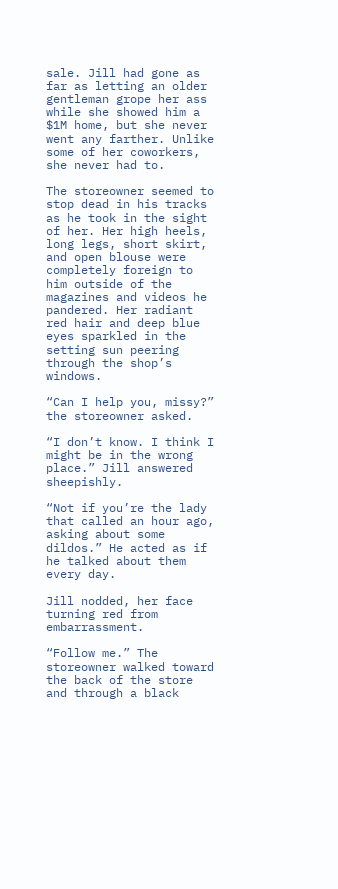sale. Jill had gone as far as letting an older gentleman grope her ass while she showed him a $1M home, but she never went any farther. Unlike some of her coworkers, she never had to.

The storeowner seemed to stop dead in his tracks as he took in the sight of her. Her high heels, long legs, short skirt, and open blouse were completely foreign to him outside of the magazines and videos he pandered. Her radiant red hair and deep blue eyes sparkled in the setting sun peering through the shop’s windows.

“Can I help you, missy?” the storeowner asked.

“I don’t know. I think I might be in the wrong place.” Jill answered sheepishly.

“Not if you’re the lady that called an hour ago, asking about some dildos.” He acted as if he talked about them every day.

Jill nodded, her face turning red from embarrassment.

“Follow me.” The storeowner walked toward the back of the store and through a black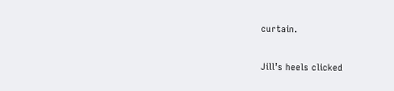curtain.

Jill’s heels clicked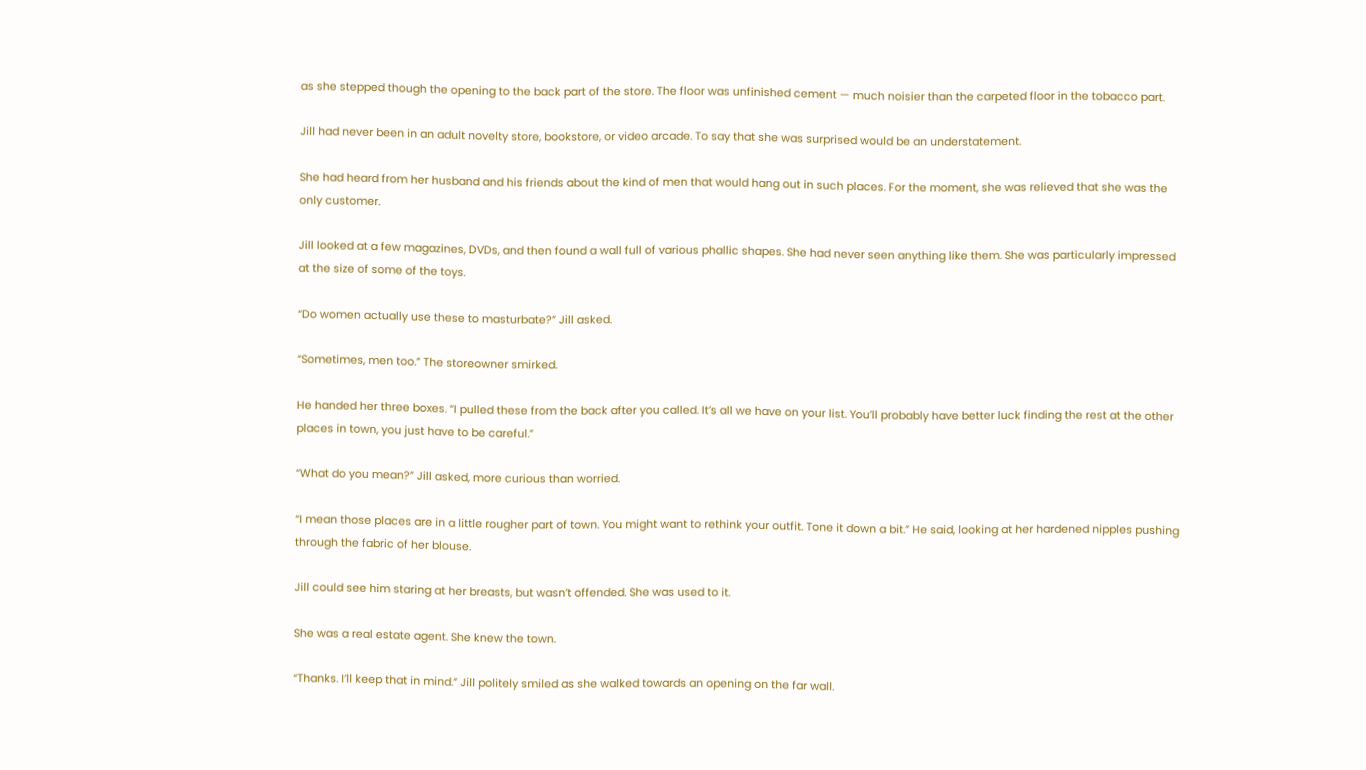as she stepped though the opening to the back part of the store. The floor was unfinished cement — much noisier than the carpeted floor in the tobacco part.

Jill had never been in an adult novelty store, bookstore, or video arcade. To say that she was surprised would be an understatement.

She had heard from her husband and his friends about the kind of men that would hang out in such places. For the moment, she was relieved that she was the only customer.

Jill looked at a few magazines, DVDs, and then found a wall full of various phallic shapes. She had never seen anything like them. She was particularly impressed at the size of some of the toys.

“Do women actually use these to masturbate?” Jill asked.

“Sometimes, men too.” The storeowner smirked.

He handed her three boxes. “I pulled these from the back after you called. It’s all we have on your list. You’ll probably have better luck finding the rest at the other places in town, you just have to be careful.”

“What do you mean?” Jill asked, more curious than worried.

“I mean those places are in a little rougher part of town. You might want to rethink your outfit. Tone it down a bit.” He said, looking at her hardened nipples pushing through the fabric of her blouse.

Jill could see him staring at her breasts, but wasn’t offended. She was used to it.

She was a real estate agent. She knew the town.

“Thanks. I’ll keep that in mind.” Jill politely smiled as she walked towards an opening on the far wall.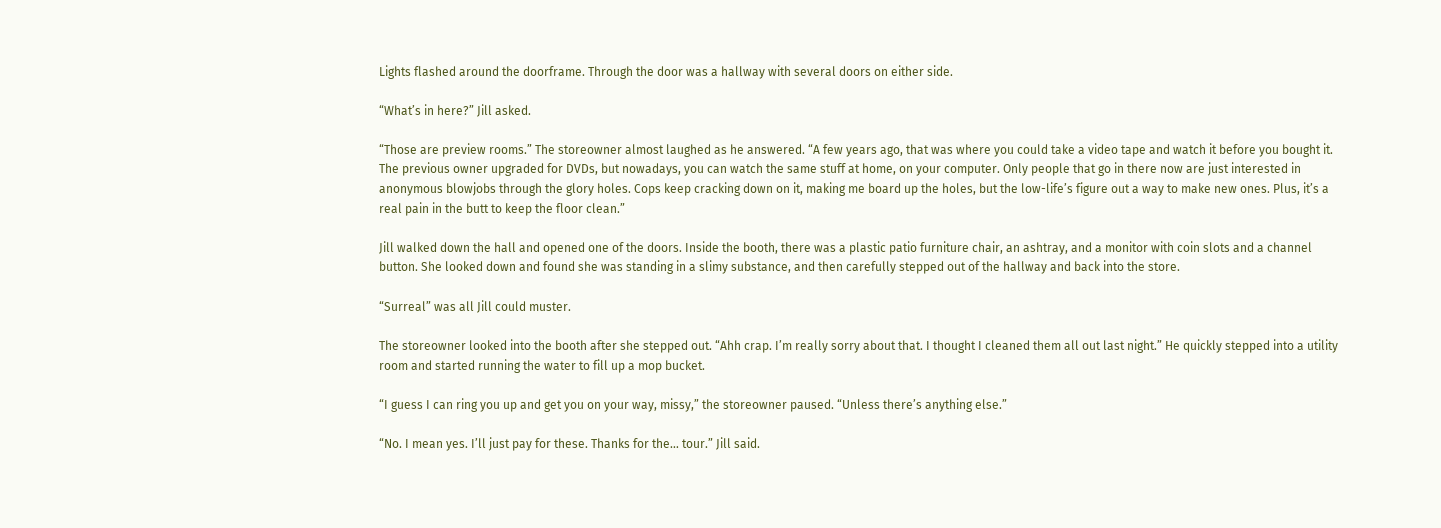Lights flashed around the doorframe. Through the door was a hallway with several doors on either side.

“What’s in here?” Jill asked.

“Those are preview rooms.” The storeowner almost laughed as he answered. “A few years ago, that was where you could take a video tape and watch it before you bought it. The previous owner upgraded for DVDs, but nowadays, you can watch the same stuff at home, on your computer. Only people that go in there now are just interested in anonymous blowjobs through the glory holes. Cops keep cracking down on it, making me board up the holes, but the low-life’s figure out a way to make new ones. Plus, it’s a real pain in the butt to keep the floor clean.”

Jill walked down the hall and opened one of the doors. Inside the booth, there was a plastic patio furniture chair, an ashtray, and a monitor with coin slots and a channel button. She looked down and found she was standing in a slimy substance, and then carefully stepped out of the hallway and back into the store.

“Surreal” was all Jill could muster.

The storeowner looked into the booth after she stepped out. “Ahh crap. I’m really sorry about that. I thought I cleaned them all out last night.” He quickly stepped into a utility room and started running the water to fill up a mop bucket.

“I guess I can ring you up and get you on your way, missy,” the storeowner paused. “Unless there’s anything else.”

“No. I mean yes. I’ll just pay for these. Thanks for the… tour.” Jill said.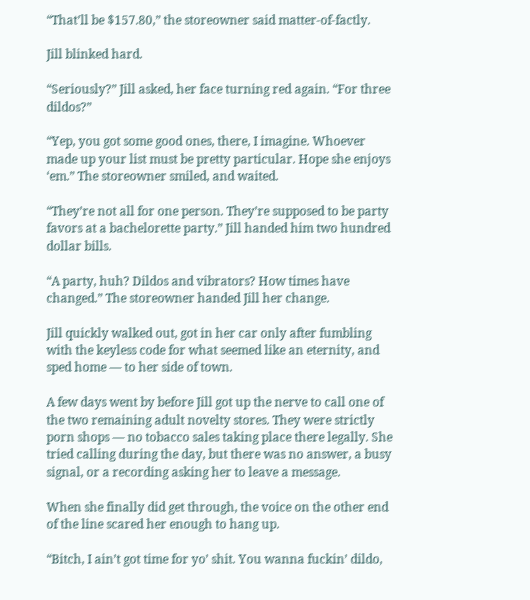“That’ll be $157.80,” the storeowner said matter-of-factly.

Jill blinked hard.

“Seriously?” Jill asked, her face turning red again. “For three dildos?”

“Yep, you got some good ones, there, I imagine. Whoever made up your list must be pretty particular. Hope she enjoys ‘em.” The storeowner smiled, and waited.

“They’re not all for one person. They’re supposed to be party favors at a bachelorette party.” Jill handed him two hundred dollar bills.

“A party, huh? Dildos and vibrators? How times have changed.” The storeowner handed Jill her change.

Jill quickly walked out, got in her car only after fumbling with the keyless code for what seemed like an eternity, and sped home — to her side of town.

A few days went by before Jill got up the nerve to call one of the two remaining adult novelty stores. They were strictly porn shops — no tobacco sales taking place there legally. She tried calling during the day, but there was no answer, a busy signal, or a recording asking her to leave a message.

When she finally did get through, the voice on the other end of the line scared her enough to hang up.

“Bitch, I ain’t got time for yo’ shit. You wanna fuckin’ dildo,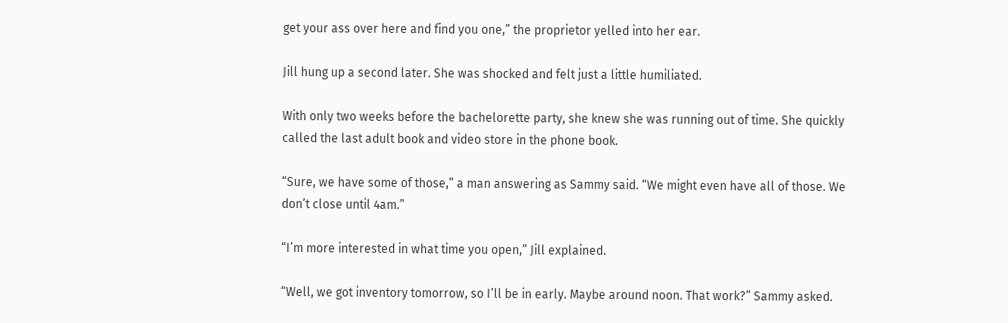get your ass over here and find you one,” the proprietor yelled into her ear.

Jill hung up a second later. She was shocked and felt just a little humiliated.

With only two weeks before the bachelorette party, she knew she was running out of time. She quickly called the last adult book and video store in the phone book.

“Sure, we have some of those,” a man answering as Sammy said. “We might even have all of those. We don’t close until 4am.”

“I’m more interested in what time you open,” Jill explained.

“Well, we got inventory tomorrow, so I’ll be in early. Maybe around noon. That work?” Sammy asked.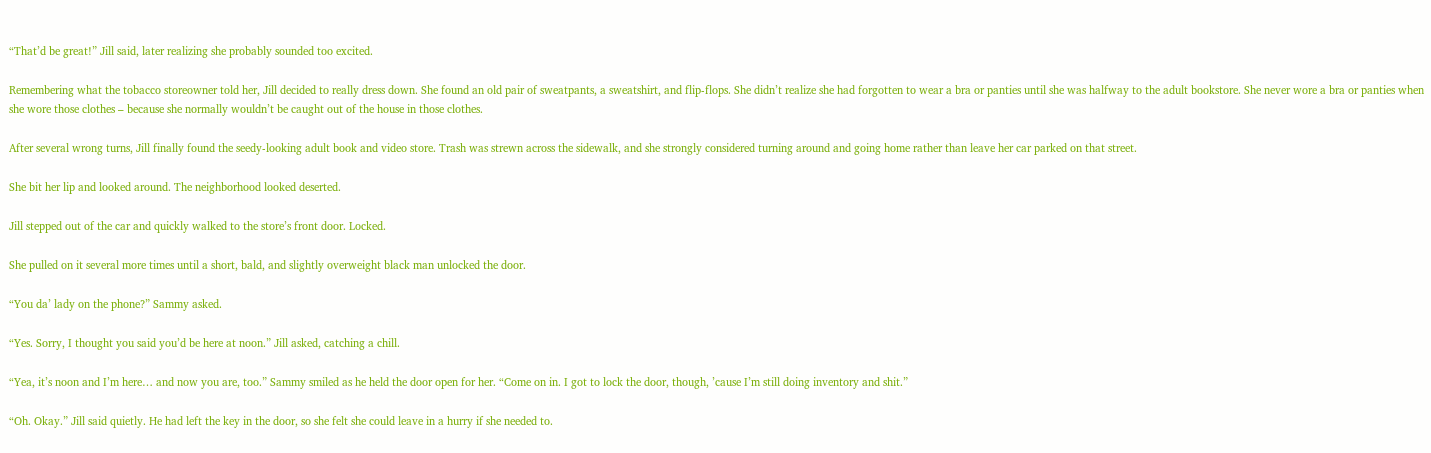“That’d be great!” Jill said, later realizing she probably sounded too excited.

Remembering what the tobacco storeowner told her, Jill decided to really dress down. She found an old pair of sweatpants, a sweatshirt, and flip-flops. She didn’t realize she had forgotten to wear a bra or panties until she was halfway to the adult bookstore. She never wore a bra or panties when she wore those clothes – because she normally wouldn’t be caught out of the house in those clothes.

After several wrong turns, Jill finally found the seedy-looking adult book and video store. Trash was strewn across the sidewalk, and she strongly considered turning around and going home rather than leave her car parked on that street.

She bit her lip and looked around. The neighborhood looked deserted.

Jill stepped out of the car and quickly walked to the store’s front door. Locked.

She pulled on it several more times until a short, bald, and slightly overweight black man unlocked the door.

“You da’ lady on the phone?” Sammy asked.

“Yes. Sorry, I thought you said you’d be here at noon.” Jill asked, catching a chill.

“Yea, it’s noon and I’m here… and now you are, too.” Sammy smiled as he held the door open for her. “Come on in. I got to lock the door, though, ’cause I’m still doing inventory and shit.”

“Oh. Okay.” Jill said quietly. He had left the key in the door, so she felt she could leave in a hurry if she needed to.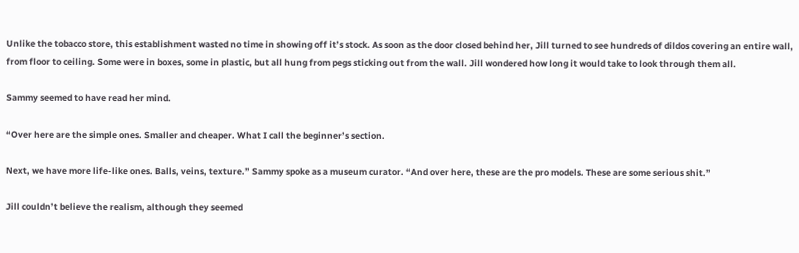Unlike the tobacco store, this establishment wasted no time in showing off it’s stock. As soon as the door closed behind her, Jill turned to see hundreds of dildos covering an entire wall, from floor to ceiling. Some were in boxes, some in plastic, but all hung from pegs sticking out from the wall. Jill wondered how long it would take to look through them all.

Sammy seemed to have read her mind.

“Over here are the simple ones. Smaller and cheaper. What I call the beginner’s section.

Next, we have more life-like ones. Balls, veins, texture.” Sammy spoke as a museum curator. “And over here, these are the pro models. These are some serious shit.”

Jill couldn’t believe the realism, although they seemed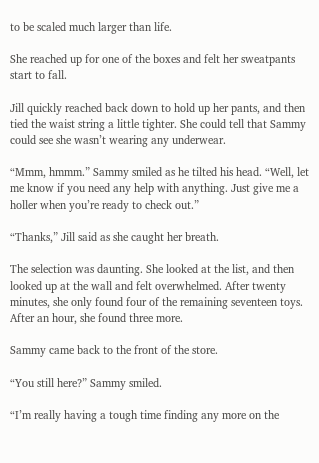to be scaled much larger than life.

She reached up for one of the boxes and felt her sweatpants start to fall.

Jill quickly reached back down to hold up her pants, and then tied the waist string a little tighter. She could tell that Sammy could see she wasn’t wearing any underwear.

“Mmm, hmmm.” Sammy smiled as he tilted his head. “Well, let me know if you need any help with anything. Just give me a holler when you’re ready to check out.”

“Thanks,” Jill said as she caught her breath.

The selection was daunting. She looked at the list, and then looked up at the wall and felt overwhelmed. After twenty minutes, she only found four of the remaining seventeen toys. After an hour, she found three more.

Sammy came back to the front of the store.

“You still here?” Sammy smiled.

“I’m really having a tough time finding any more on the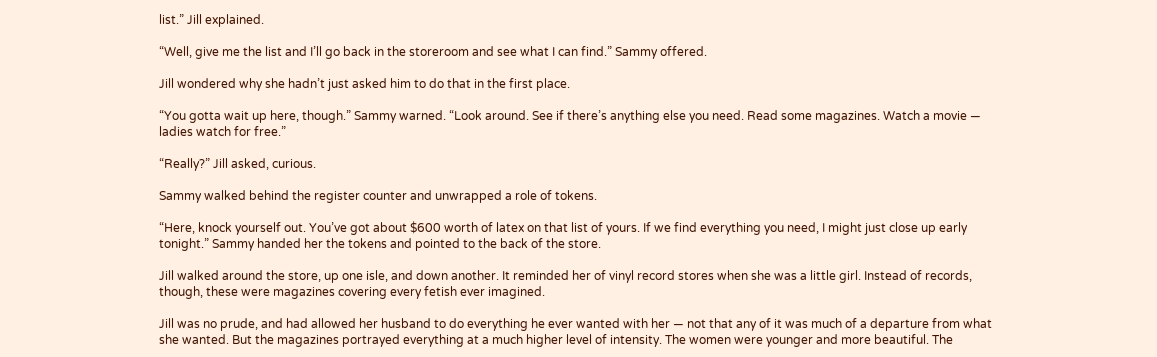list.” Jill explained.

“Well, give me the list and I’ll go back in the storeroom and see what I can find.” Sammy offered.

Jill wondered why she hadn’t just asked him to do that in the first place.

“You gotta wait up here, though.” Sammy warned. “Look around. See if there’s anything else you need. Read some magazines. Watch a movie — ladies watch for free.”

“Really?” Jill asked, curious.

Sammy walked behind the register counter and unwrapped a role of tokens.

“Here, knock yourself out. You’ve got about $600 worth of latex on that list of yours. If we find everything you need, I might just close up early tonight.” Sammy handed her the tokens and pointed to the back of the store.

Jill walked around the store, up one isle, and down another. It reminded her of vinyl record stores when she was a little girl. Instead of records, though, these were magazines covering every fetish ever imagined.

Jill was no prude, and had allowed her husband to do everything he ever wanted with her — not that any of it was much of a departure from what she wanted. But the magazines portrayed everything at a much higher level of intensity. The women were younger and more beautiful. The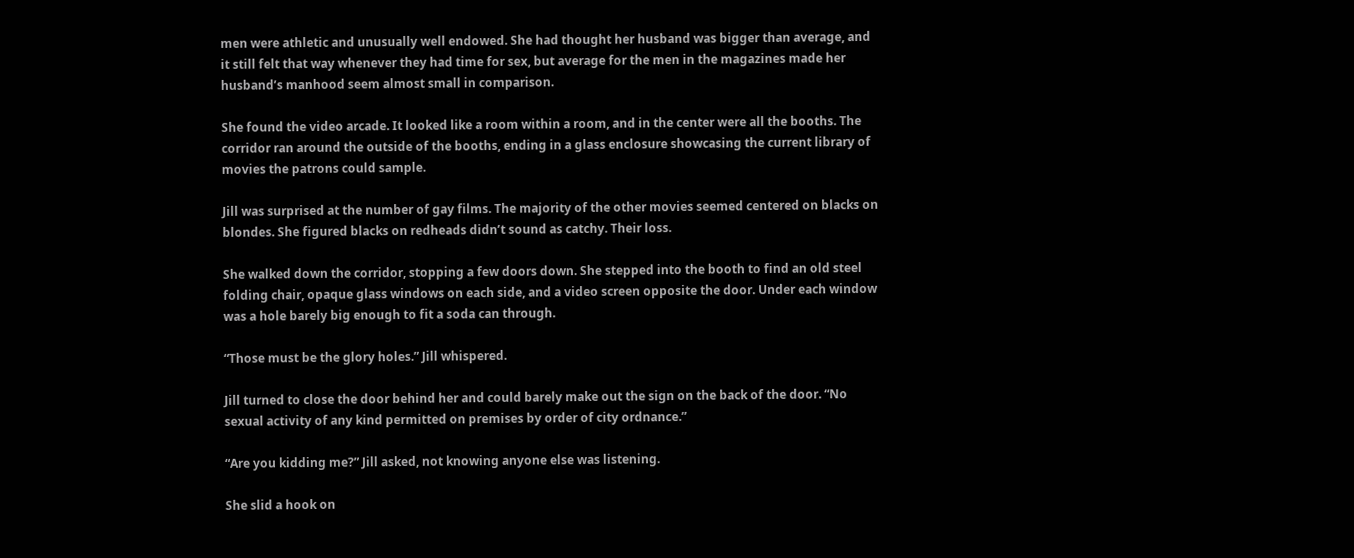men were athletic and unusually well endowed. She had thought her husband was bigger than average, and it still felt that way whenever they had time for sex, but average for the men in the magazines made her husband’s manhood seem almost small in comparison.

She found the video arcade. It looked like a room within a room, and in the center were all the booths. The corridor ran around the outside of the booths, ending in a glass enclosure showcasing the current library of movies the patrons could sample.

Jill was surprised at the number of gay films. The majority of the other movies seemed centered on blacks on blondes. She figured blacks on redheads didn’t sound as catchy. Their loss.

She walked down the corridor, stopping a few doors down. She stepped into the booth to find an old steel folding chair, opaque glass windows on each side, and a video screen opposite the door. Under each window was a hole barely big enough to fit a soda can through.

“Those must be the glory holes.” Jill whispered.

Jill turned to close the door behind her and could barely make out the sign on the back of the door. “No sexual activity of any kind permitted on premises by order of city ordnance.”

“Are you kidding me?” Jill asked, not knowing anyone else was listening.

She slid a hook on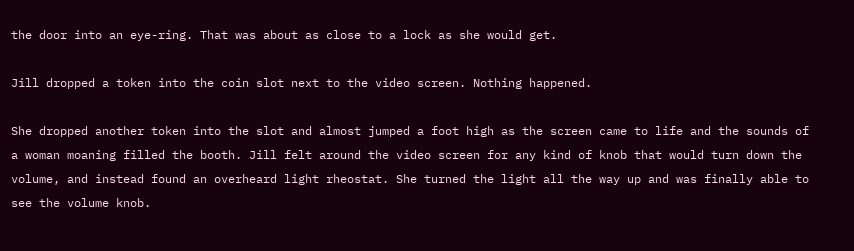the door into an eye-ring. That was about as close to a lock as she would get.

Jill dropped a token into the coin slot next to the video screen. Nothing happened.

She dropped another token into the slot and almost jumped a foot high as the screen came to life and the sounds of a woman moaning filled the booth. Jill felt around the video screen for any kind of knob that would turn down the volume, and instead found an overheard light rheostat. She turned the light all the way up and was finally able to see the volume knob.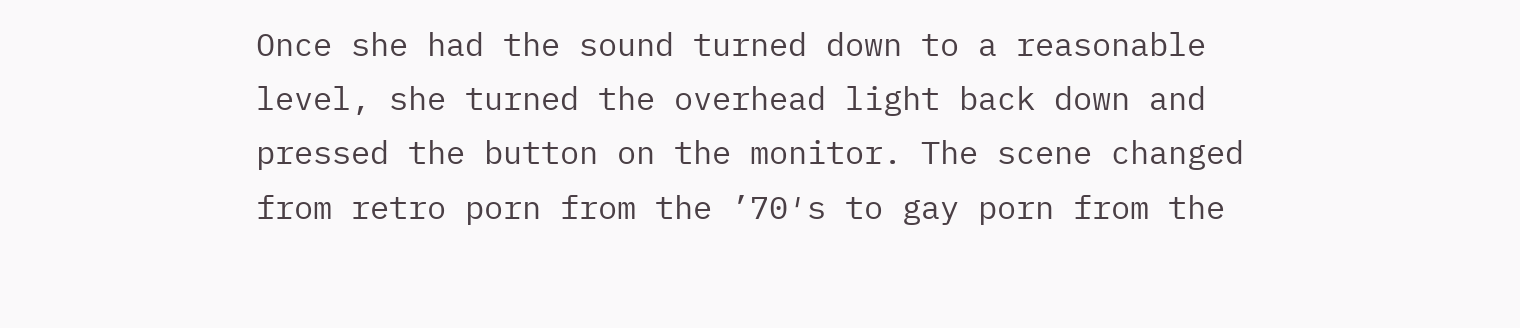Once she had the sound turned down to a reasonable level, she turned the overhead light back down and pressed the button on the monitor. The scene changed from retro porn from the ’70′s to gay porn from the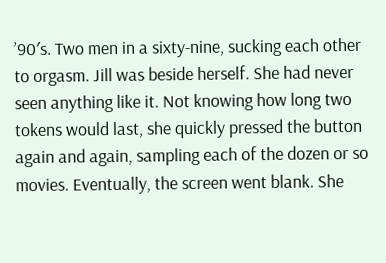’90′s. Two men in a sixty-nine, sucking each other to orgasm. Jill was beside herself. She had never seen anything like it. Not knowing how long two tokens would last, she quickly pressed the button again and again, sampling each of the dozen or so movies. Eventually, the screen went blank. She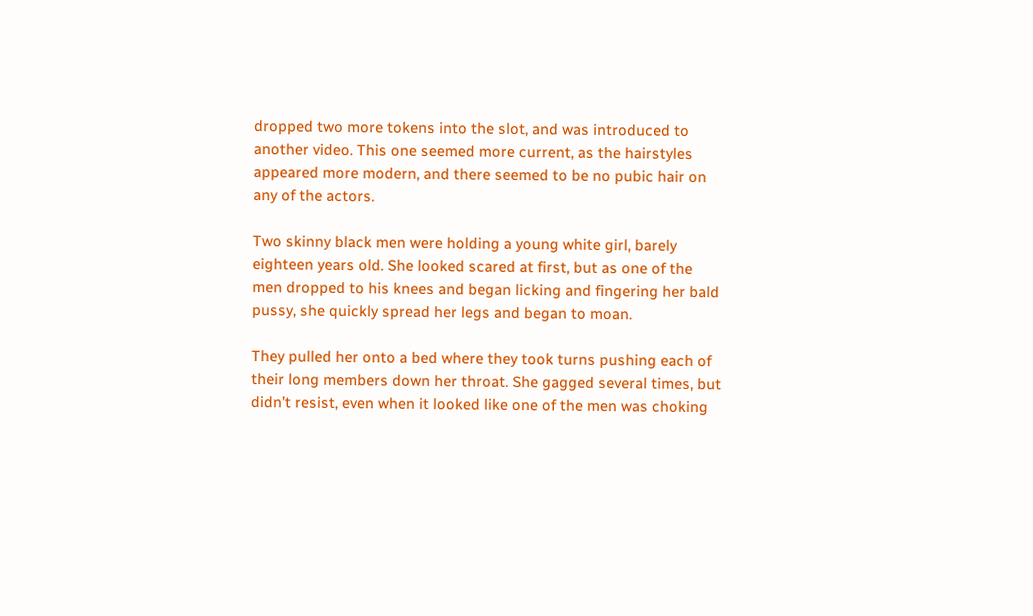dropped two more tokens into the slot, and was introduced to another video. This one seemed more current, as the hairstyles appeared more modern, and there seemed to be no pubic hair on any of the actors.

Two skinny black men were holding a young white girl, barely eighteen years old. She looked scared at first, but as one of the men dropped to his knees and began licking and fingering her bald pussy, she quickly spread her legs and began to moan.

They pulled her onto a bed where they took turns pushing each of their long members down her throat. She gagged several times, but didn’t resist, even when it looked like one of the men was choking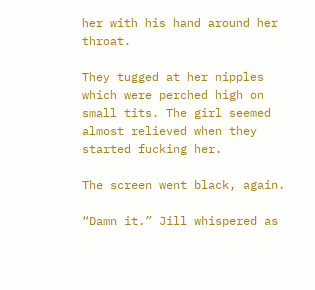her with his hand around her throat.

They tugged at her nipples which were perched high on small tits. The girl seemed almost relieved when they started fucking her.

The screen went black, again.

“Damn it.” Jill whispered as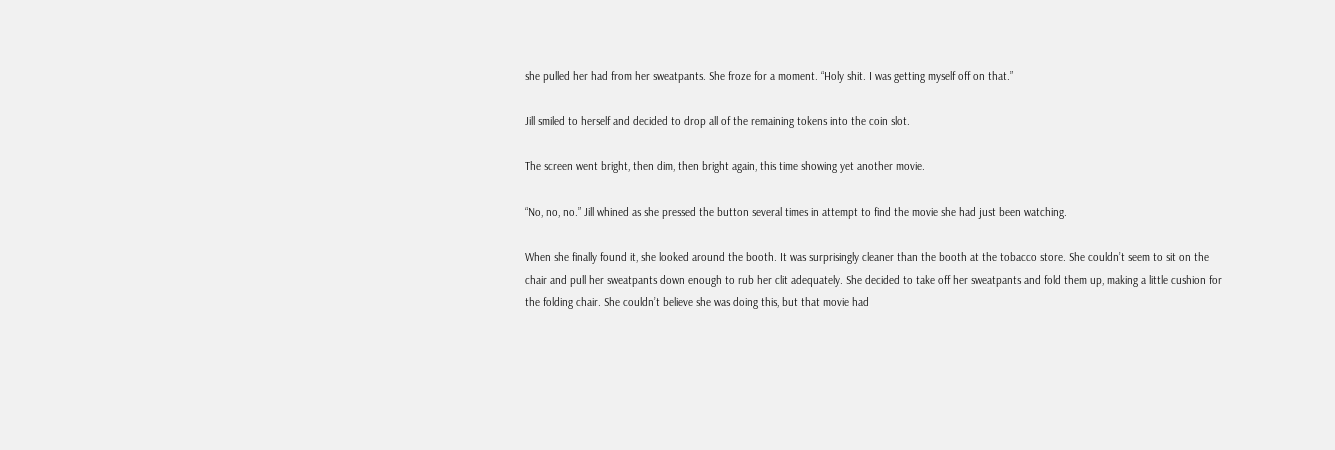she pulled her had from her sweatpants. She froze for a moment. “Holy shit. I was getting myself off on that.”

Jill smiled to herself and decided to drop all of the remaining tokens into the coin slot.

The screen went bright, then dim, then bright again, this time showing yet another movie.

“No, no, no.” Jill whined as she pressed the button several times in attempt to find the movie she had just been watching.

When she finally found it, she looked around the booth. It was surprisingly cleaner than the booth at the tobacco store. She couldn’t seem to sit on the chair and pull her sweatpants down enough to rub her clit adequately. She decided to take off her sweatpants and fold them up, making a little cushion for the folding chair. She couldn’t believe she was doing this, but that movie had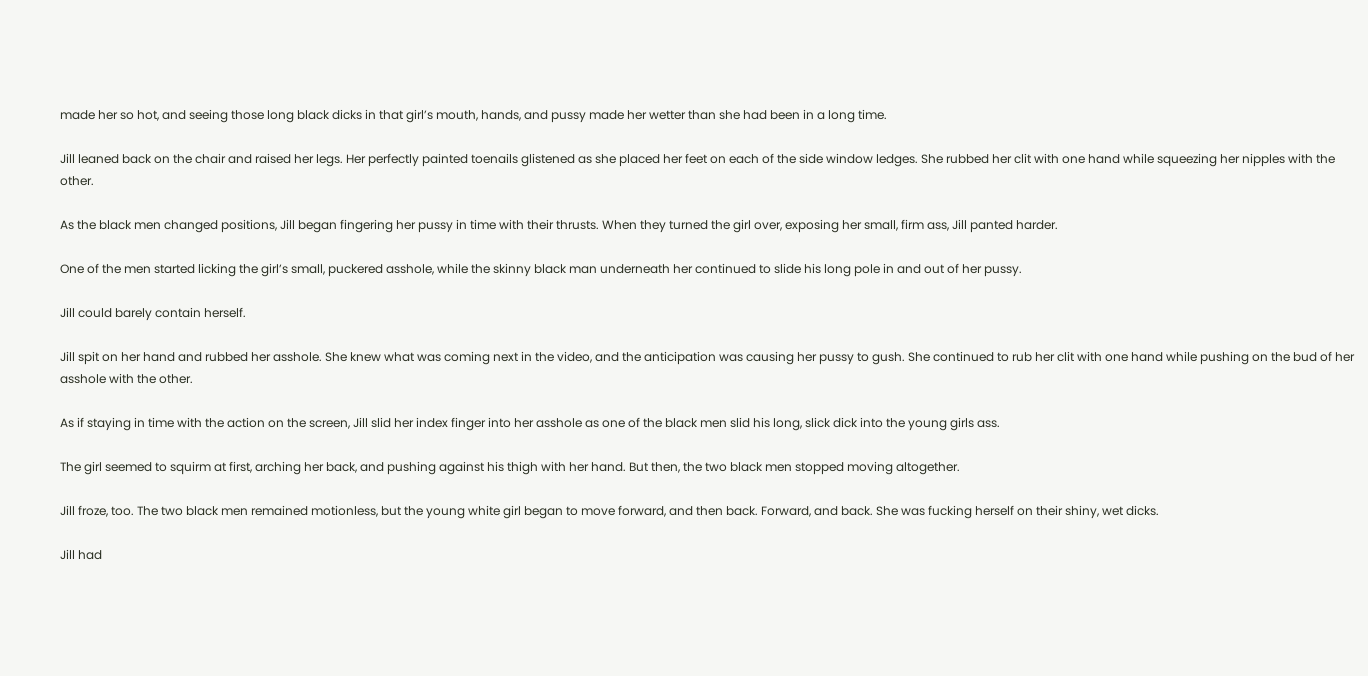made her so hot, and seeing those long black dicks in that girl’s mouth, hands, and pussy made her wetter than she had been in a long time.

Jill leaned back on the chair and raised her legs. Her perfectly painted toenails glistened as she placed her feet on each of the side window ledges. She rubbed her clit with one hand while squeezing her nipples with the other.

As the black men changed positions, Jill began fingering her pussy in time with their thrusts. When they turned the girl over, exposing her small, firm ass, Jill panted harder.

One of the men started licking the girl’s small, puckered asshole, while the skinny black man underneath her continued to slide his long pole in and out of her pussy.

Jill could barely contain herself.

Jill spit on her hand and rubbed her asshole. She knew what was coming next in the video, and the anticipation was causing her pussy to gush. She continued to rub her clit with one hand while pushing on the bud of her asshole with the other.

As if staying in time with the action on the screen, Jill slid her index finger into her asshole as one of the black men slid his long, slick dick into the young girls ass.

The girl seemed to squirm at first, arching her back, and pushing against his thigh with her hand. But then, the two black men stopped moving altogether.

Jill froze, too. The two black men remained motionless, but the young white girl began to move forward, and then back. Forward, and back. She was fucking herself on their shiny, wet dicks.

Jill had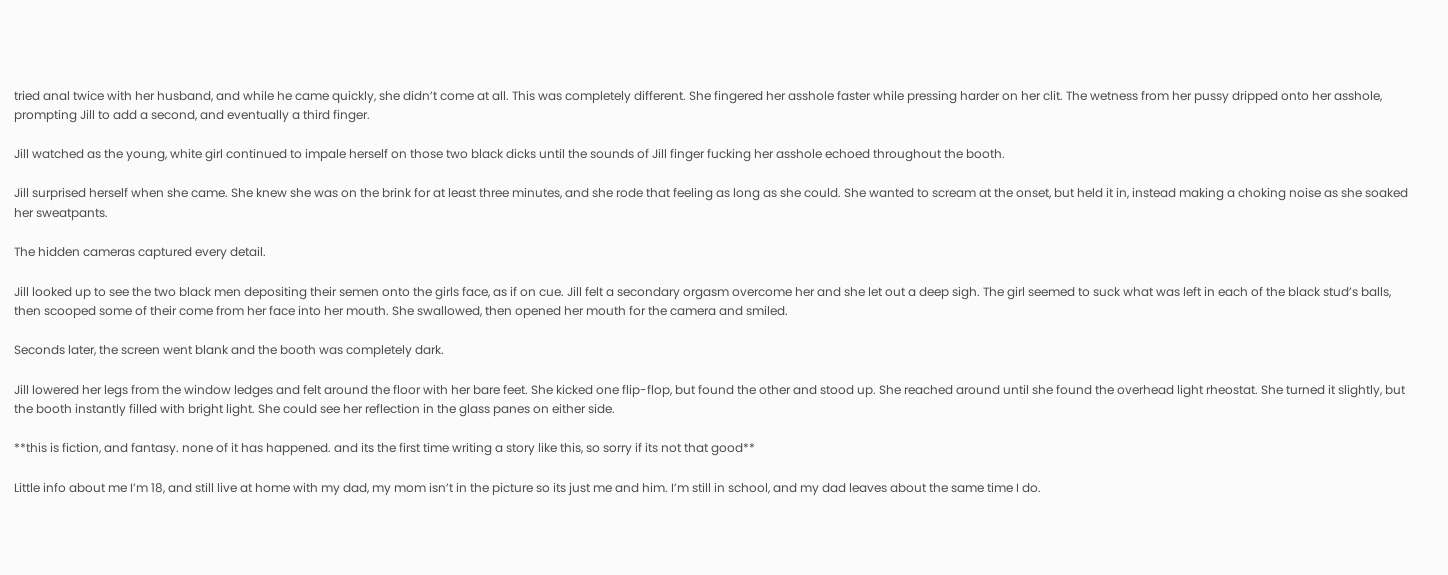tried anal twice with her husband, and while he came quickly, she didn’t come at all. This was completely different. She fingered her asshole faster while pressing harder on her clit. The wetness from her pussy dripped onto her asshole, prompting Jill to add a second, and eventually a third finger.

Jill watched as the young, white girl continued to impale herself on those two black dicks until the sounds of Jill finger fucking her asshole echoed throughout the booth.

Jill surprised herself when she came. She knew she was on the brink for at least three minutes, and she rode that feeling as long as she could. She wanted to scream at the onset, but held it in, instead making a choking noise as she soaked her sweatpants.

The hidden cameras captured every detail.

Jill looked up to see the two black men depositing their semen onto the girls face, as if on cue. Jill felt a secondary orgasm overcome her and she let out a deep sigh. The girl seemed to suck what was left in each of the black stud’s balls, then scooped some of their come from her face into her mouth. She swallowed, then opened her mouth for the camera and smiled.

Seconds later, the screen went blank and the booth was completely dark.

Jill lowered her legs from the window ledges and felt around the floor with her bare feet. She kicked one flip-flop, but found the other and stood up. She reached around until she found the overhead light rheostat. She turned it slightly, but the booth instantly filled with bright light. She could see her reflection in the glass panes on either side.

**this is fiction, and fantasy. none of it has happened. and its the first time writing a story like this, so sorry if its not that good**

Little info about me I’m 18, and still live at home with my dad, my mom isn’t in the picture so its just me and him. I’m still in school, and my dad leaves about the same time I do.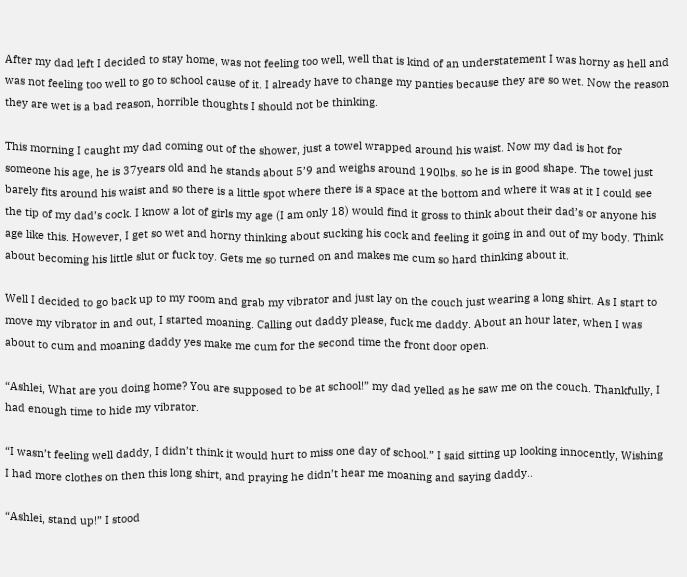After my dad left I decided to stay home, was not feeling too well, well that is kind of an understatement I was horny as hell and was not feeling too well to go to school cause of it. I already have to change my panties because they are so wet. Now the reason they are wet is a bad reason, horrible thoughts I should not be thinking.

This morning I caught my dad coming out of the shower, just a towel wrapped around his waist. Now my dad is hot for someone his age, he is 37years old and he stands about 5’9 and weighs around 190lbs. so he is in good shape. The towel just barely fits around his waist and so there is a little spot where there is a space at the bottom and where it was at it I could see the tip of my dad’s cock. I know a lot of girls my age (I am only 18) would find it gross to think about their dad’s or anyone his age like this. However, I get so wet and horny thinking about sucking his cock and feeling it going in and out of my body. Think about becoming his little slut or fuck toy. Gets me so turned on and makes me cum so hard thinking about it.

Well I decided to go back up to my room and grab my vibrator and just lay on the couch just wearing a long shirt. As I start to move my vibrator in and out, I started moaning. Calling out daddy please, fuck me daddy. About an hour later, when I was about to cum and moaning daddy yes make me cum for the second time the front door open.

“Ashlei, What are you doing home? You are supposed to be at school!” my dad yelled as he saw me on the couch. Thankfully, I had enough time to hide my vibrator.

“I wasn’t feeling well daddy, I didn’t think it would hurt to miss one day of school.” I said sitting up looking innocently, Wishing I had more clothes on then this long shirt, and praying he didn’t hear me moaning and saying daddy..

“Ashlei, stand up!” I stood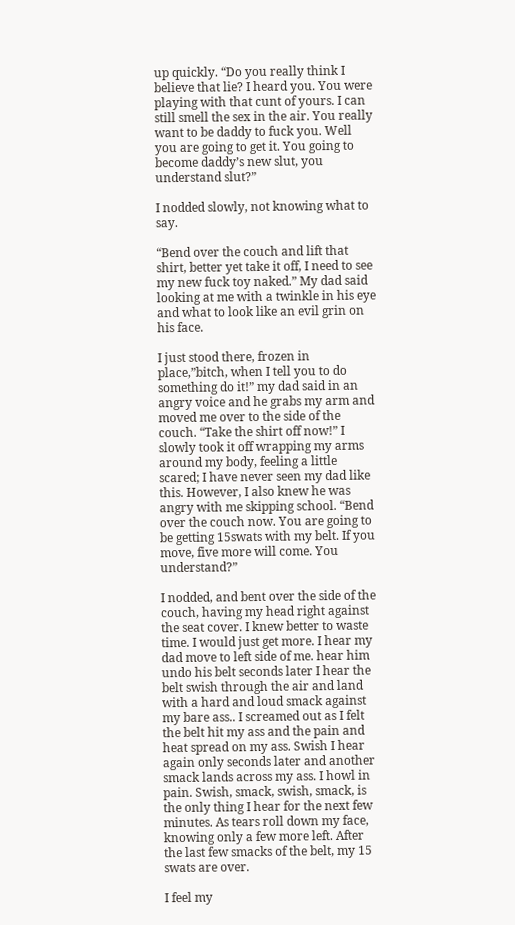up quickly. “Do you really think I believe that lie? I heard you. You were playing with that cunt of yours. I can still smell the sex in the air. You really want to be daddy to fuck you. Well you are going to get it. You going to become daddy’s new slut, you understand slut?”

I nodded slowly, not knowing what to say.

“Bend over the couch and lift that shirt, better yet take it off, I need to see my new fuck toy naked.” My dad said looking at me with a twinkle in his eye and what to look like an evil grin on his face.

I just stood there, frozen in place,”bitch, when I tell you to do something do it!” my dad said in an angry voice and he grabs my arm and moved me over to the side of the couch. “Take the shirt off now!” I slowly took it off wrapping my arms around my body, feeling a little scared; I have never seen my dad like this. However, I also knew he was angry with me skipping school. “Bend over the couch now. You are going to be getting 15swats with my belt. If you move, five more will come. You understand?”

I nodded, and bent over the side of the couch, having my head right against the seat cover. I knew better to waste time. I would just get more. I hear my dad move to left side of me. hear him undo his belt seconds later I hear the belt swish through the air and land with a hard and loud smack against my bare ass.. I screamed out as I felt the belt hit my ass and the pain and heat spread on my ass. Swish I hear again only seconds later and another smack lands across my ass. I howl in pain. Swish, smack, swish, smack, is the only thing I hear for the next few minutes. As tears roll down my face, knowing only a few more left. After the last few smacks of the belt, my 15 swats are over.

I feel my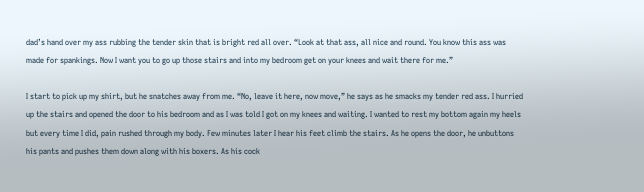dad’s hand over my ass rubbing the tender skin that is bright red all over. “Look at that ass, all nice and round. You know this ass was made for spankings. Now I want you to go up those stairs and into my bedroom get on your knees and wait there for me.”

I start to pick up my shirt, but he snatches away from me. “No, leave it here, now move,” he says as he smacks my tender red ass. I hurried up the stairs and opened the door to his bedroom and as I was told I got on my knees and waiting. I wanted to rest my bottom again my heels but every time I did, pain rushed through my body. Few minutes later I hear his feet climb the stairs. As he opens the door, he unbuttons his pants and pushes them down along with his boxers. As his cock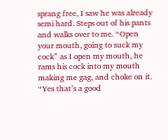sprang free, I saw he was already semi hard. Steps out of his pants and walks over to me. “Open your mouth, going to suck my cock” as I open my mouth, he rams his cock into my mouth making me gag, and choke on it. “Yes that’s a good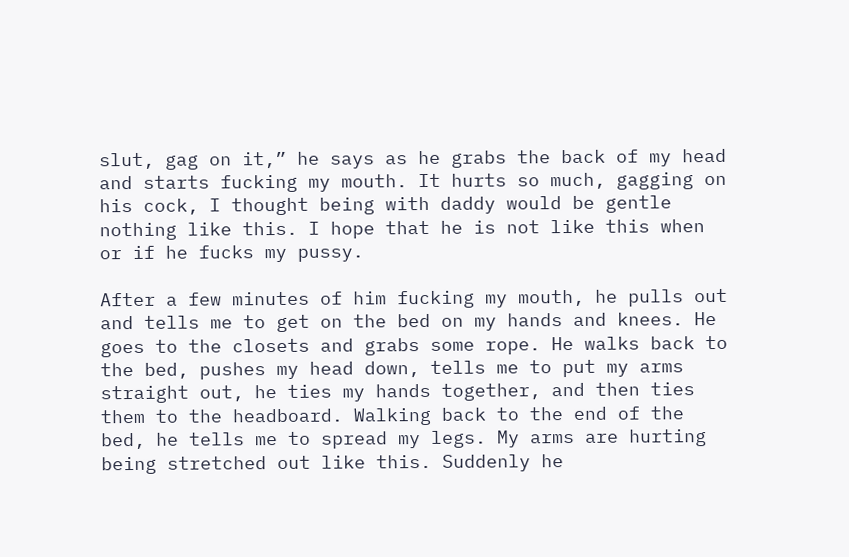slut, gag on it,” he says as he grabs the back of my head and starts fucking my mouth. It hurts so much, gagging on his cock, I thought being with daddy would be gentle nothing like this. I hope that he is not like this when or if he fucks my pussy.

After a few minutes of him fucking my mouth, he pulls out and tells me to get on the bed on my hands and knees. He goes to the closets and grabs some rope. He walks back to the bed, pushes my head down, tells me to put my arms straight out, he ties my hands together, and then ties them to the headboard. Walking back to the end of the bed, he tells me to spread my legs. My arms are hurting being stretched out like this. Suddenly he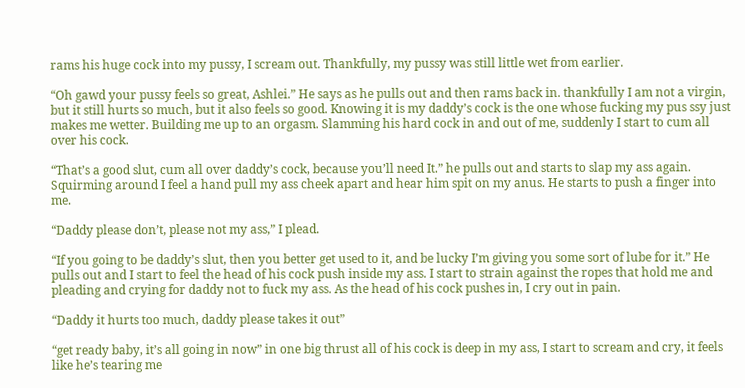rams his huge cock into my pussy, I scream out. Thankfully, my pussy was still little wet from earlier.

“Oh gawd your pussy feels so great, Ashlei.” He says as he pulls out and then rams back in. thankfully I am not a virgin, but it still hurts so much, but it also feels so good. Knowing it is my daddy’s cock is the one whose fucking my pus ssy just makes me wetter. Building me up to an orgasm. Slamming his hard cock in and out of me, suddenly I start to cum all over his cock.

“That’s a good slut, cum all over daddy’s cock, because you’ll need It.” he pulls out and starts to slap my ass again. Squirming around I feel a hand pull my ass cheek apart and hear him spit on my anus. He starts to push a finger into me.

“Daddy please don’t, please not my ass,” I plead.

“If you going to be daddy’s slut, then you better get used to it, and be lucky I’m giving you some sort of lube for it.” He pulls out and I start to feel the head of his cock push inside my ass. I start to strain against the ropes that hold me and pleading and crying for daddy not to fuck my ass. As the head of his cock pushes in, I cry out in pain.

“Daddy it hurts too much, daddy please takes it out”

“get ready baby, it’s all going in now” in one big thrust all of his cock is deep in my ass, I start to scream and cry, it feels like he’s tearing me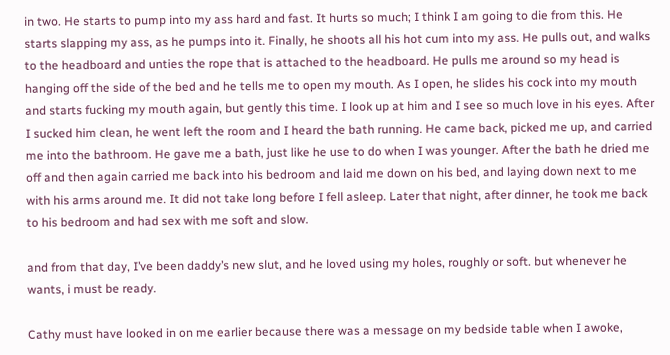in two. He starts to pump into my ass hard and fast. It hurts so much; I think I am going to die from this. He starts slapping my ass, as he pumps into it. Finally, he shoots all his hot cum into my ass. He pulls out, and walks to the headboard and unties the rope that is attached to the headboard. He pulls me around so my head is hanging off the side of the bed and he tells me to open my mouth. As I open, he slides his cock into my mouth and starts fucking my mouth again, but gently this time. I look up at him and I see so much love in his eyes. After I sucked him clean, he went left the room and I heard the bath running. He came back, picked me up, and carried me into the bathroom. He gave me a bath, just like he use to do when I was younger. After the bath he dried me off and then again carried me back into his bedroom and laid me down on his bed, and laying down next to me with his arms around me. It did not take long before I fell asleep. Later that night, after dinner, he took me back to his bedroom and had sex with me soft and slow.

and from that day, I’ve been daddy’s new slut, and he loved using my holes, roughly or soft. but whenever he wants, i must be ready.

Cathy must have looked in on me earlier because there was a message on my bedside table when I awoke,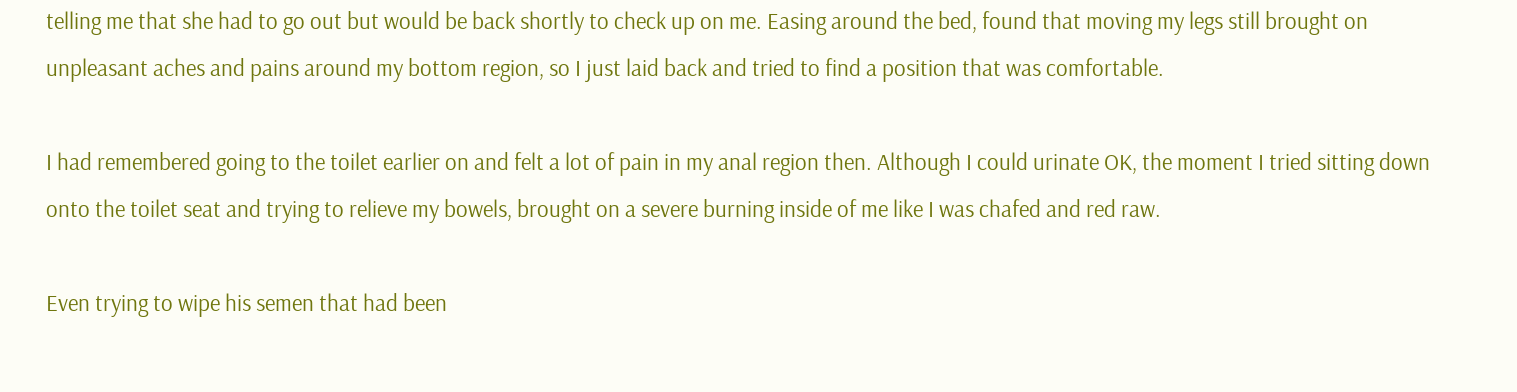telling me that she had to go out but would be back shortly to check up on me. Easing around the bed, found that moving my legs still brought on unpleasant aches and pains around my bottom region, so I just laid back and tried to find a position that was comfortable.

I had remembered going to the toilet earlier on and felt a lot of pain in my anal region then. Although I could urinate OK, the moment I tried sitting down onto the toilet seat and trying to relieve my bowels, brought on a severe burning inside of me like I was chafed and red raw.

Even trying to wipe his semen that had been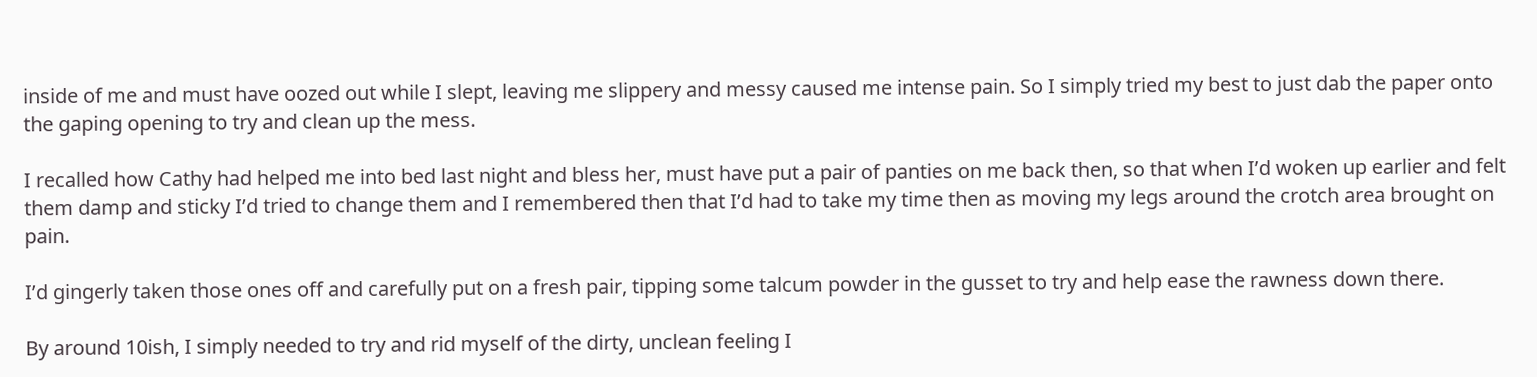inside of me and must have oozed out while I slept, leaving me slippery and messy caused me intense pain. So I simply tried my best to just dab the paper onto the gaping opening to try and clean up the mess.

I recalled how Cathy had helped me into bed last night and bless her, must have put a pair of panties on me back then, so that when I’d woken up earlier and felt them damp and sticky I’d tried to change them and I remembered then that I’d had to take my time then as moving my legs around the crotch area brought on pain.

I’d gingerly taken those ones off and carefully put on a fresh pair, tipping some talcum powder in the gusset to try and help ease the rawness down there.

By around 10ish, I simply needed to try and rid myself of the dirty, unclean feeling I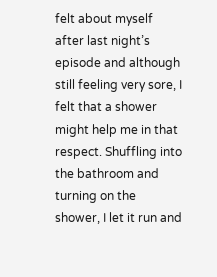felt about myself after last night’s episode and although still feeling very sore, I felt that a shower might help me in that respect. Shuffling into the bathroom and turning on the shower, I let it run and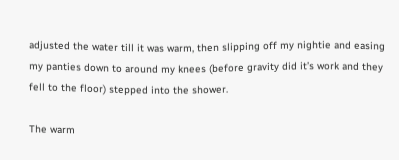adjusted the water till it was warm, then slipping off my nightie and easing my panties down to around my knees (before gravity did it’s work and they fell to the floor) stepped into the shower.

The warm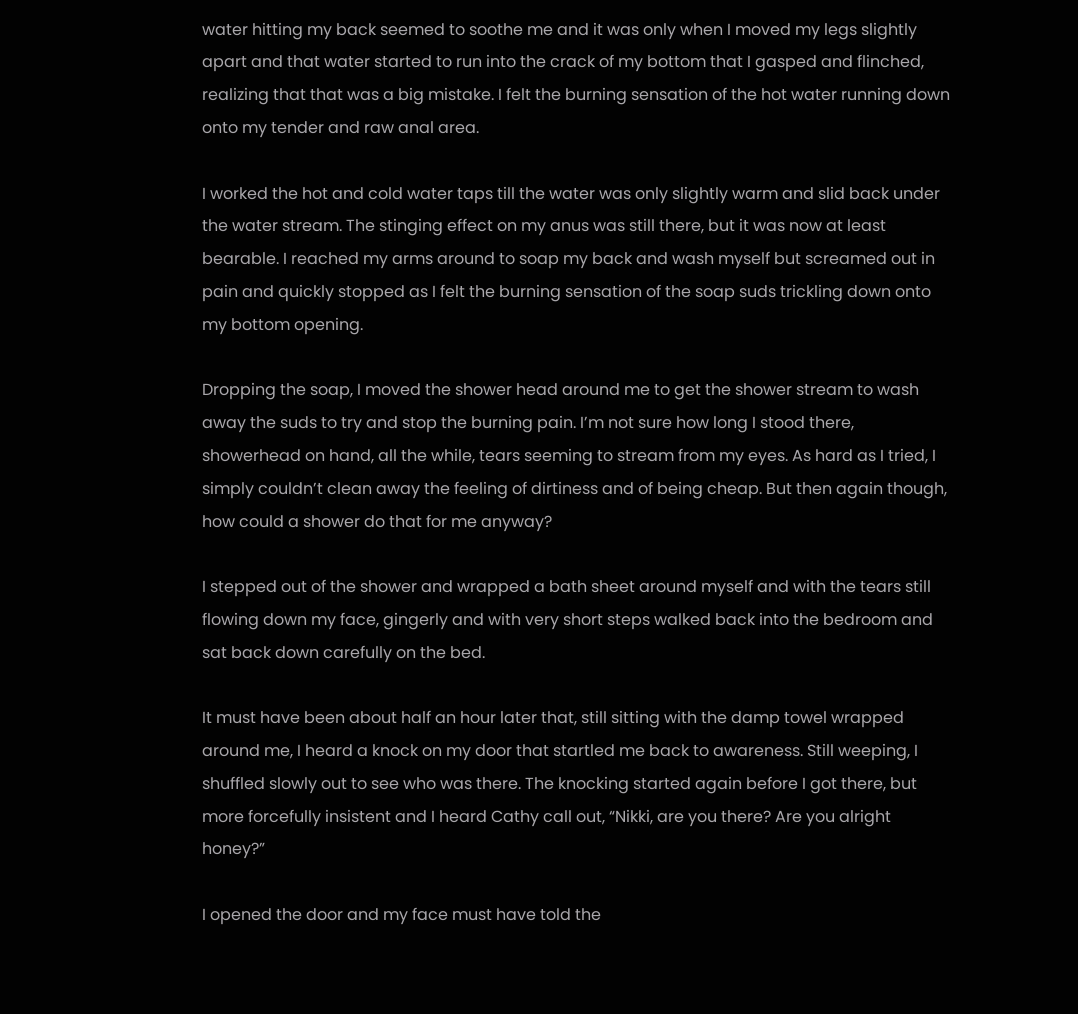water hitting my back seemed to soothe me and it was only when I moved my legs slightly apart and that water started to run into the crack of my bottom that I gasped and flinched, realizing that that was a big mistake. I felt the burning sensation of the hot water running down onto my tender and raw anal area.

I worked the hot and cold water taps till the water was only slightly warm and slid back under the water stream. The stinging effect on my anus was still there, but it was now at least bearable. I reached my arms around to soap my back and wash myself but screamed out in pain and quickly stopped as I felt the burning sensation of the soap suds trickling down onto my bottom opening.

Dropping the soap, I moved the shower head around me to get the shower stream to wash away the suds to try and stop the burning pain. I’m not sure how long I stood there, showerhead on hand, all the while, tears seeming to stream from my eyes. As hard as I tried, I simply couldn’t clean away the feeling of dirtiness and of being cheap. But then again though, how could a shower do that for me anyway?

I stepped out of the shower and wrapped a bath sheet around myself and with the tears still flowing down my face, gingerly and with very short steps walked back into the bedroom and sat back down carefully on the bed.

It must have been about half an hour later that, still sitting with the damp towel wrapped around me, I heard a knock on my door that startled me back to awareness. Still weeping, I shuffled slowly out to see who was there. The knocking started again before I got there, but more forcefully insistent and I heard Cathy call out, “Nikki, are you there? Are you alright honey?”

I opened the door and my face must have told the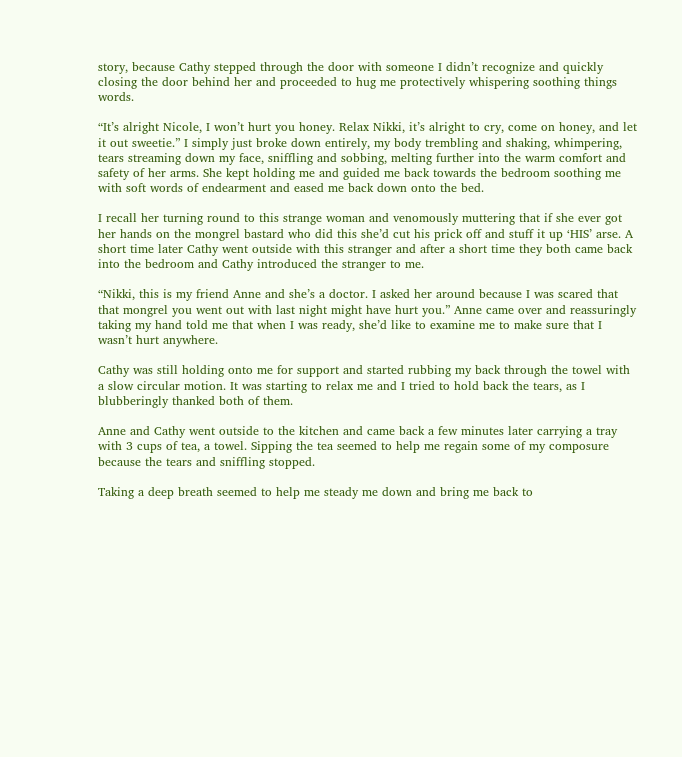story, because Cathy stepped through the door with someone I didn’t recognize and quickly closing the door behind her and proceeded to hug me protectively whispering soothing things words.

“It’s alright Nicole, I won’t hurt you honey. Relax Nikki, it’s alright to cry, come on honey, and let it out sweetie.” I simply just broke down entirely, my body trembling and shaking, whimpering, tears streaming down my face, sniffling and sobbing, melting further into the warm comfort and safety of her arms. She kept holding me and guided me back towards the bedroom soothing me with soft words of endearment and eased me back down onto the bed.

I recall her turning round to this strange woman and venomously muttering that if she ever got her hands on the mongrel bastard who did this she’d cut his prick off and stuff it up ‘HIS’ arse. A short time later Cathy went outside with this stranger and after a short time they both came back into the bedroom and Cathy introduced the stranger to me.

“Nikki, this is my friend Anne and she’s a doctor. I asked her around because I was scared that that mongrel you went out with last night might have hurt you.” Anne came over and reassuringly taking my hand told me that when I was ready, she’d like to examine me to make sure that I wasn’t hurt anywhere.

Cathy was still holding onto me for support and started rubbing my back through the towel with a slow circular motion. It was starting to relax me and I tried to hold back the tears, as I blubberingly thanked both of them.

Anne and Cathy went outside to the kitchen and came back a few minutes later carrying a tray with 3 cups of tea, a towel. Sipping the tea seemed to help me regain some of my composure because the tears and sniffling stopped.

Taking a deep breath seemed to help me steady me down and bring me back to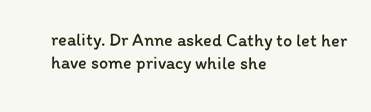reality. Dr Anne asked Cathy to let her have some privacy while she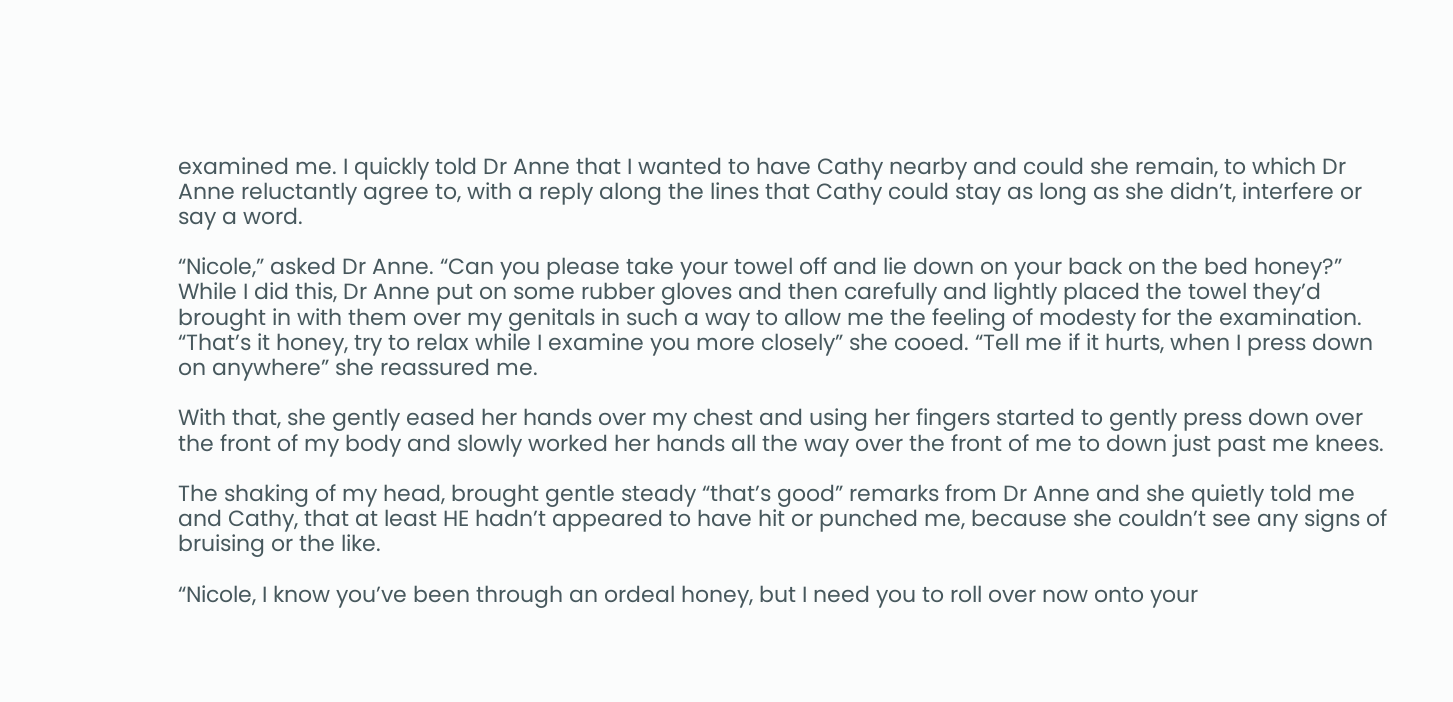examined me. I quickly told Dr Anne that I wanted to have Cathy nearby and could she remain, to which Dr Anne reluctantly agree to, with a reply along the lines that Cathy could stay as long as she didn’t, interfere or say a word.

“Nicole,” asked Dr Anne. “Can you please take your towel off and lie down on your back on the bed honey?” While I did this, Dr Anne put on some rubber gloves and then carefully and lightly placed the towel they’d brought in with them over my genitals in such a way to allow me the feeling of modesty for the examination. “That’s it honey, try to relax while I examine you more closely” she cooed. “Tell me if it hurts, when I press down on anywhere” she reassured me.

With that, she gently eased her hands over my chest and using her fingers started to gently press down over the front of my body and slowly worked her hands all the way over the front of me to down just past me knees.

The shaking of my head, brought gentle steady “that’s good” remarks from Dr Anne and she quietly told me and Cathy, that at least HE hadn’t appeared to have hit or punched me, because she couldn’t see any signs of bruising or the like.

“Nicole, I know you’ve been through an ordeal honey, but I need you to roll over now onto your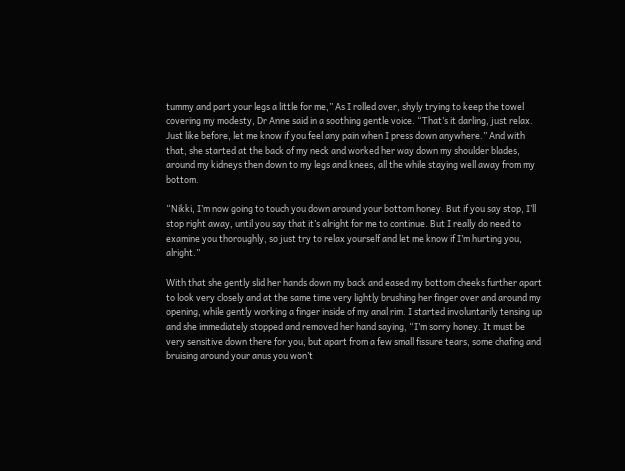tummy and part your legs a little for me,” As I rolled over, shyly trying to keep the towel covering my modesty, Dr Anne said in a soothing gentle voice. “That’s it darling, just relax. Just like before, let me know if you feel any pain when I press down anywhere.” And with that, she started at the back of my neck and worked her way down my shoulder blades, around my kidneys then down to my legs and knees, all the while staying well away from my bottom.

“Nikki, I’m now going to touch you down around your bottom honey. But if you say stop, I’ll stop right away, until you say that it’s alright for me to continue. But I really do need to examine you thoroughly, so just try to relax yourself and let me know if I’m hurting you, alright.”

With that she gently slid her hands down my back and eased my bottom cheeks further apart to look very closely and at the same time very lightly brushing her finger over and around my opening, while gently working a finger inside of my anal rim. I started involuntarily tensing up and she immediately stopped and removed her hand saying, “I’m sorry honey. It must be very sensitive down there for you, but apart from a few small fissure tears, some chafing and bruising around your anus you won’t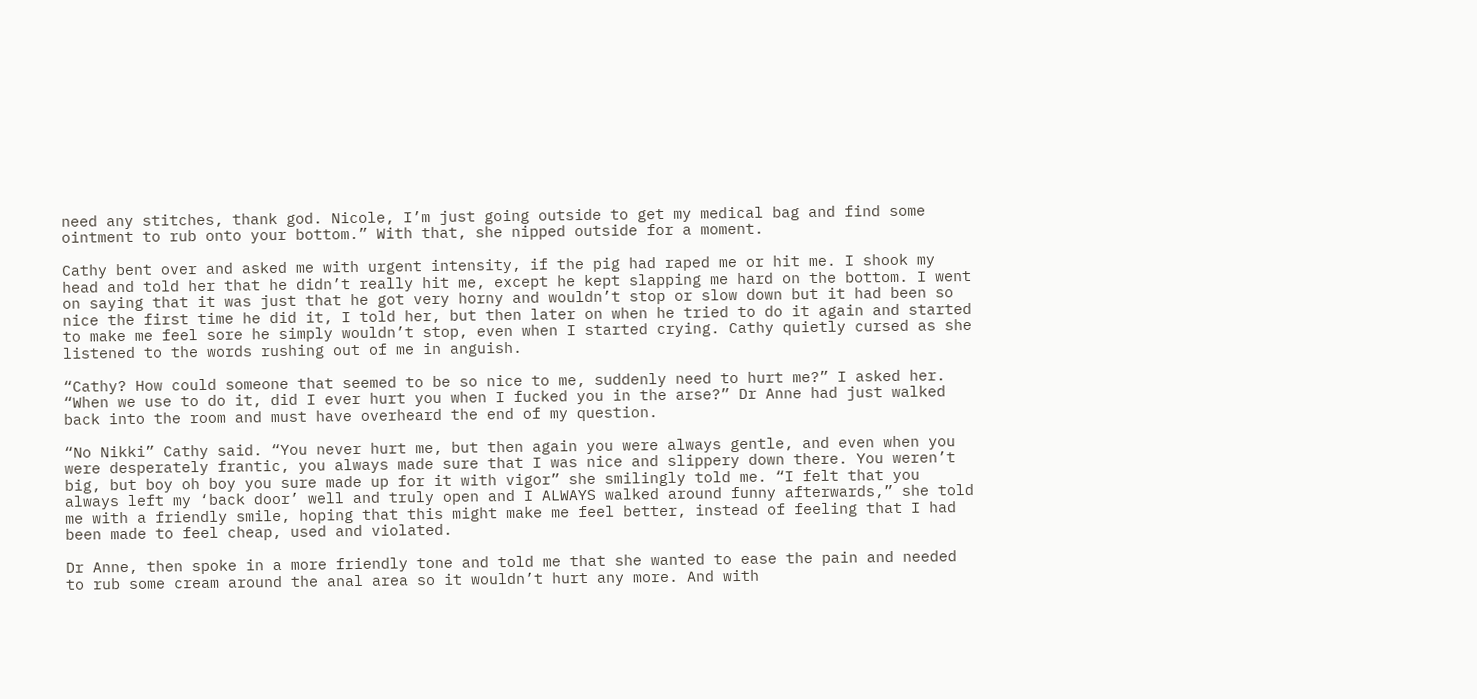need any stitches, thank god. Nicole, I’m just going outside to get my medical bag and find some ointment to rub onto your bottom.” With that, she nipped outside for a moment.

Cathy bent over and asked me with urgent intensity, if the pig had raped me or hit me. I shook my head and told her that he didn’t really hit me, except he kept slapping me hard on the bottom. I went on saying that it was just that he got very horny and wouldn’t stop or slow down but it had been so nice the first time he did it, I told her, but then later on when he tried to do it again and started to make me feel sore he simply wouldn’t stop, even when I started crying. Cathy quietly cursed as she listened to the words rushing out of me in anguish.

“Cathy? How could someone that seemed to be so nice to me, suddenly need to hurt me?” I asked her. “When we use to do it, did I ever hurt you when I fucked you in the arse?” Dr Anne had just walked back into the room and must have overheard the end of my question.

“No Nikki” Cathy said. “You never hurt me, but then again you were always gentle, and even when you were desperately frantic, you always made sure that I was nice and slippery down there. You weren’t big, but boy oh boy you sure made up for it with vigor” she smilingly told me. “I felt that you always left my ‘back door’ well and truly open and I ALWAYS walked around funny afterwards,” she told me with a friendly smile, hoping that this might make me feel better, instead of feeling that I had been made to feel cheap, used and violated.

Dr Anne, then spoke in a more friendly tone and told me that she wanted to ease the pain and needed to rub some cream around the anal area so it wouldn’t hurt any more. And with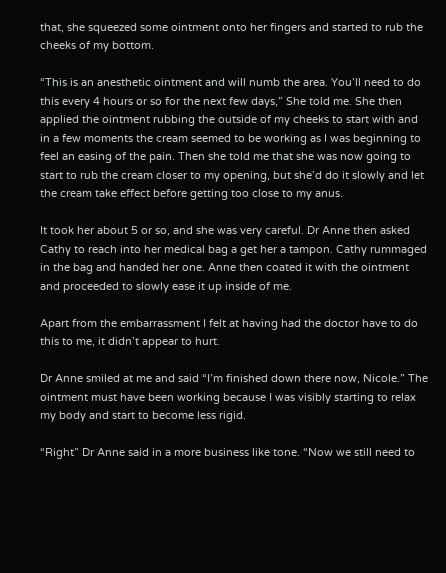that, she squeezed some ointment onto her fingers and started to rub the cheeks of my bottom.

“This is an anesthetic ointment and will numb the area. You’ll need to do this every 4 hours or so for the next few days,” She told me. She then applied the ointment rubbing the outside of my cheeks to start with and in a few moments the cream seemed to be working as I was beginning to feel an easing of the pain. Then she told me that she was now going to start to rub the cream closer to my opening, but she’d do it slowly and let the cream take effect before getting too close to my anus.

It took her about 5 or so, and she was very careful. Dr Anne then asked Cathy to reach into her medical bag a get her a tampon. Cathy rummaged in the bag and handed her one. Anne then coated it with the ointment and proceeded to slowly ease it up inside of me.

Apart from the embarrassment I felt at having had the doctor have to do this to me, it didn’t appear to hurt.

Dr Anne smiled at me and said “I’m finished down there now, Nicole.” The ointment must have been working because I was visibly starting to relax my body and start to become less rigid.

“Right” Dr Anne said in a more business like tone. “Now we still need to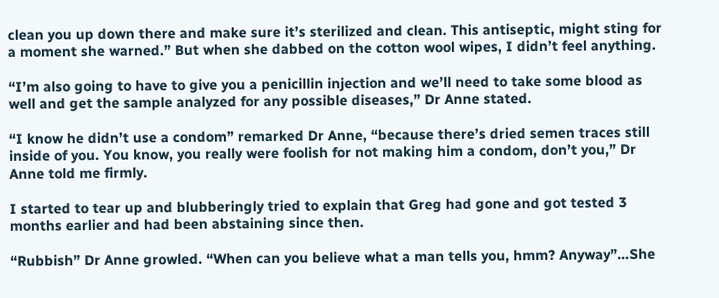clean you up down there and make sure it’s sterilized and clean. This antiseptic, might sting for a moment she warned.” But when she dabbed on the cotton wool wipes, I didn’t feel anything.

“I’m also going to have to give you a penicillin injection and we’ll need to take some blood as well and get the sample analyzed for any possible diseases,” Dr Anne stated.

“I know he didn’t use a condom” remarked Dr Anne, “because there’s dried semen traces still inside of you. You know, you really were foolish for not making him a condom, don’t you,” Dr Anne told me firmly.

I started to tear up and blubberingly tried to explain that Greg had gone and got tested 3 months earlier and had been abstaining since then.

“Rubbish” Dr Anne growled. “When can you believe what a man tells you, hmm? Anyway”…She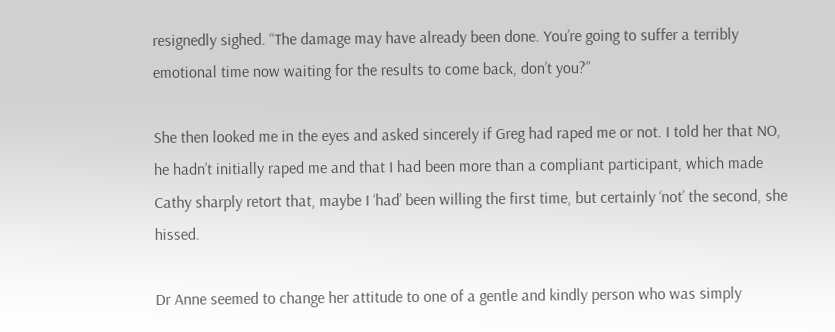resignedly sighed. “The damage may have already been done. You’re going to suffer a terribly emotional time now waiting for the results to come back, don’t you?”

She then looked me in the eyes and asked sincerely if Greg had raped me or not. I told her that NO, he hadn’t initially raped me and that I had been more than a compliant participant, which made Cathy sharply retort that, maybe I ‘had’ been willing the first time, but certainly ‘not’ the second, she hissed.

Dr Anne seemed to change her attitude to one of a gentle and kindly person who was simply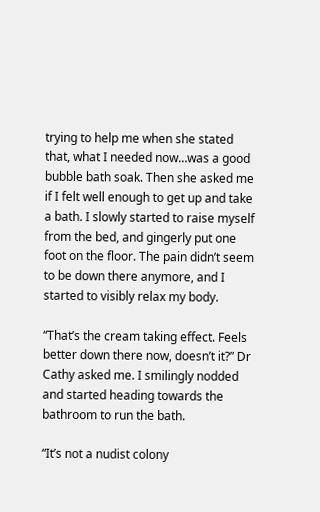trying to help me when she stated that, what I needed now…was a good bubble bath soak. Then she asked me if I felt well enough to get up and take a bath. I slowly started to raise myself from the bed, and gingerly put one foot on the floor. The pain didn’t seem to be down there anymore, and I started to visibly relax my body.

“That’s the cream taking effect. Feels better down there now, doesn’t it?” Dr Cathy asked me. I smilingly nodded and started heading towards the bathroom to run the bath.

“It’s not a nudist colony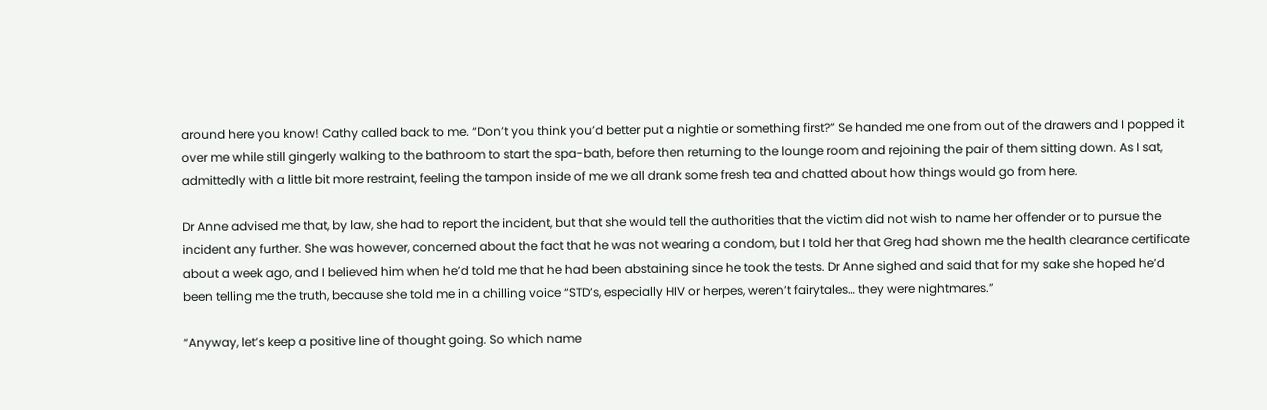around here you know! Cathy called back to me. “Don’t you think you’d better put a nightie or something first?” Se handed me one from out of the drawers and I popped it over me while still gingerly walking to the bathroom to start the spa-bath, before then returning to the lounge room and rejoining the pair of them sitting down. As I sat, admittedly with a little bit more restraint, feeling the tampon inside of me we all drank some fresh tea and chatted about how things would go from here.

Dr Anne advised me that, by law, she had to report the incident, but that she would tell the authorities that the victim did not wish to name her offender or to pursue the incident any further. She was however, concerned about the fact that he was not wearing a condom, but I told her that Greg had shown me the health clearance certificate about a week ago, and I believed him when he’d told me that he had been abstaining since he took the tests. Dr Anne sighed and said that for my sake she hoped he’d been telling me the truth, because she told me in a chilling voice “STD’s, especially HIV or herpes, weren’t fairytales… they were nightmares.”

“Anyway, let’s keep a positive line of thought going. So which name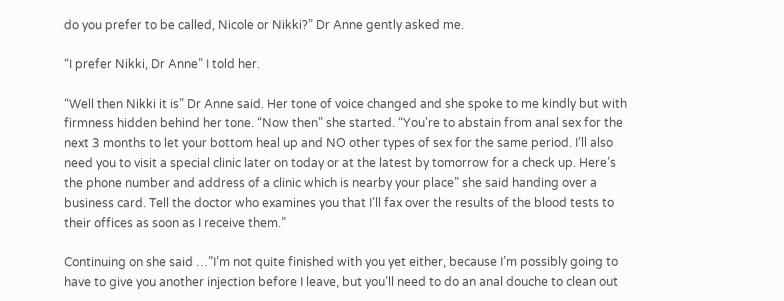do you prefer to be called, Nicole or Nikki?” Dr Anne gently asked me.

“I prefer Nikki, Dr Anne” I told her.

“Well then Nikki it is” Dr Anne said. Her tone of voice changed and she spoke to me kindly but with firmness hidden behind her tone. “Now then” she started. “You’re to abstain from anal sex for the next 3 months to let your bottom heal up and NO other types of sex for the same period. I’ll also need you to visit a special clinic later on today or at the latest by tomorrow for a check up. Here’s the phone number and address of a clinic which is nearby your place” she said handing over a business card. Tell the doctor who examines you that I’ll fax over the results of the blood tests to their offices as soon as I receive them.”

Continuing on she said …”I’m not quite finished with you yet either, because I’m possibly going to have to give you another injection before I leave, but you’ll need to do an anal douche to clean out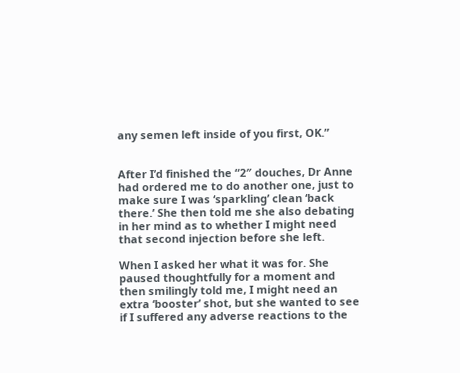any semen left inside of you first, OK.”


After I’d finished the “2″ douches, Dr Anne had ordered me to do another one, just to make sure I was ‘sparkling’ clean ‘back there.’ She then told me she also debating in her mind as to whether I might need that second injection before she left.

When I asked her what it was for. She paused thoughtfully for a moment and then smilingly told me, I might need an extra ‘booster’ shot, but she wanted to see if I suffered any adverse reactions to the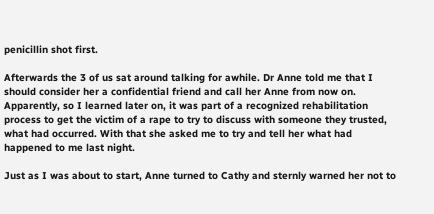penicillin shot first.

Afterwards the 3 of us sat around talking for awhile. Dr Anne told me that I should consider her a confidential friend and call her Anne from now on. Apparently, so I learned later on, it was part of a recognized rehabilitation process to get the victim of a rape to try to discuss with someone they trusted, what had occurred. With that she asked me to try and tell her what had happened to me last night.

Just as I was about to start, Anne turned to Cathy and sternly warned her not to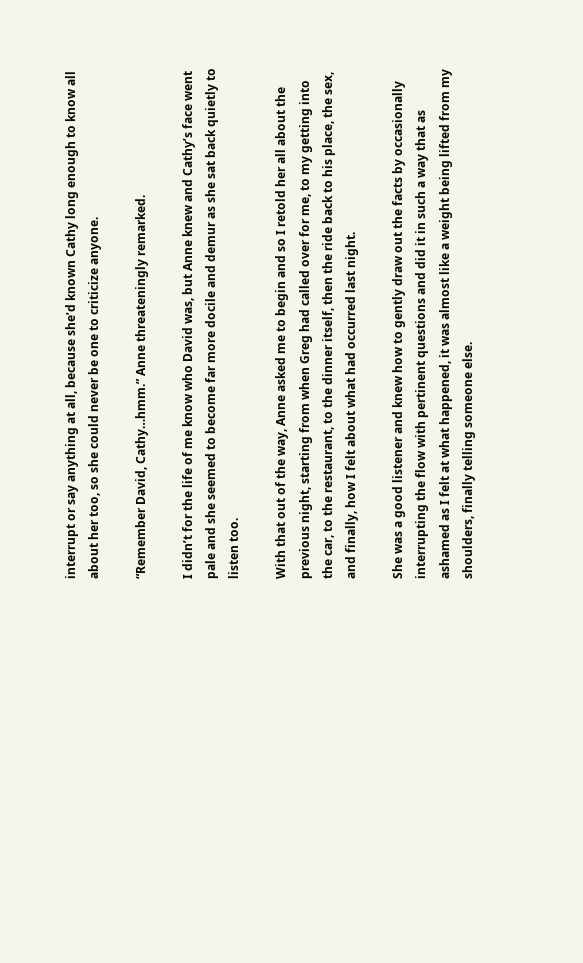interrupt or say anything at all, because she’d known Cathy long enough to know all about her too, so she could never be one to criticize anyone.

“Remember David, Cathy…hmm.” Anne threateningly remarked.

I didn’t for the life of me know who David was, but Anne knew and Cathy’s face went pale and she seemed to become far more docile and demur as she sat back quietly to listen too.

With that out of the way, Anne asked me to begin and so I retold her all about the previous night, starting from when Greg had called over for me, to my getting into the car, to the restaurant, to the dinner itself, then the ride back to his place, the sex, and finally, how I felt about what had occurred last night.

She was a good listener and knew how to gently draw out the facts by occasionally interrupting the flow with pertinent questions and did it in such a way that as ashamed as I felt at what happened, it was almost like a weight being lifted from my shoulders, finally telling someone else.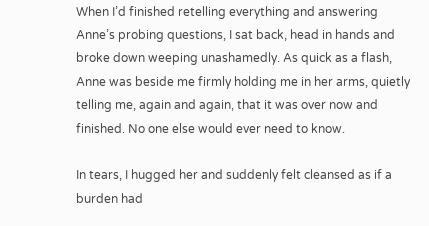When I’d finished retelling everything and answering Anne’s probing questions, I sat back, head in hands and broke down weeping unashamedly. As quick as a flash, Anne was beside me firmly holding me in her arms, quietly telling me, again and again, that it was over now and finished. No one else would ever need to know.

In tears, I hugged her and suddenly felt cleansed as if a burden had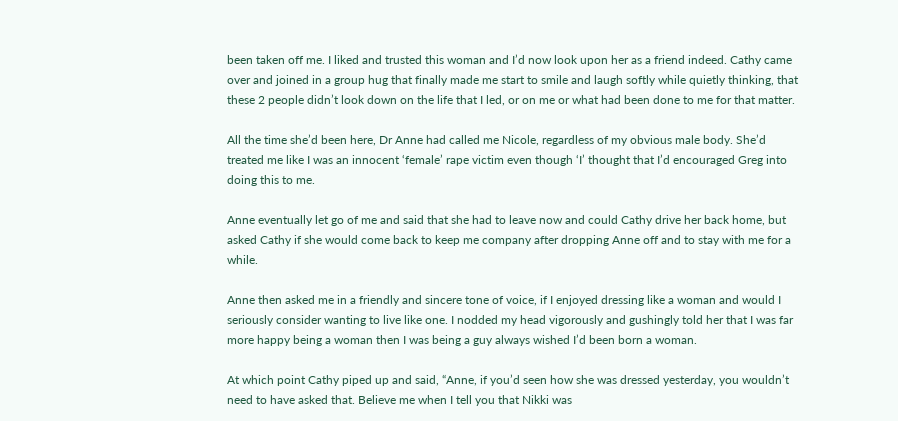been taken off me. I liked and trusted this woman and I’d now look upon her as a friend indeed. Cathy came over and joined in a group hug that finally made me start to smile and laugh softly while quietly thinking, that these 2 people didn’t look down on the life that I led, or on me or what had been done to me for that matter.

All the time she’d been here, Dr Anne had called me Nicole, regardless of my obvious male body. She’d treated me like I was an innocent ‘female’ rape victim even though ‘I’ thought that I’d encouraged Greg into doing this to me.

Anne eventually let go of me and said that she had to leave now and could Cathy drive her back home, but asked Cathy if she would come back to keep me company after dropping Anne off and to stay with me for a while.

Anne then asked me in a friendly and sincere tone of voice, if I enjoyed dressing like a woman and would I seriously consider wanting to live like one. I nodded my head vigorously and gushingly told her that I was far more happy being a woman then I was being a guy always wished I’d been born a woman.

At which point Cathy piped up and said, “Anne, if you’d seen how she was dressed yesterday, you wouldn’t need to have asked that. Believe me when I tell you that Nikki was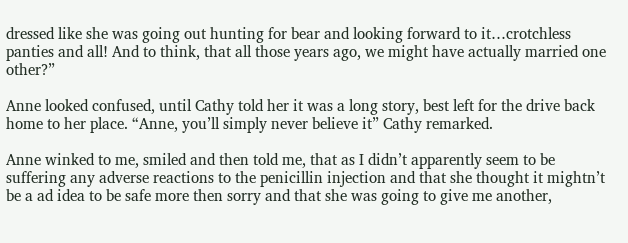dressed like she was going out hunting for bear and looking forward to it…crotchless panties and all! And to think, that all those years ago, we might have actually married one other?”

Anne looked confused, until Cathy told her it was a long story, best left for the drive back home to her place. “Anne, you’ll simply never believe it” Cathy remarked.

Anne winked to me, smiled and then told me, that as I didn’t apparently seem to be suffering any adverse reactions to the penicillin injection and that she thought it mightn’t be a ad idea to be safe more then sorry and that she was going to give me another,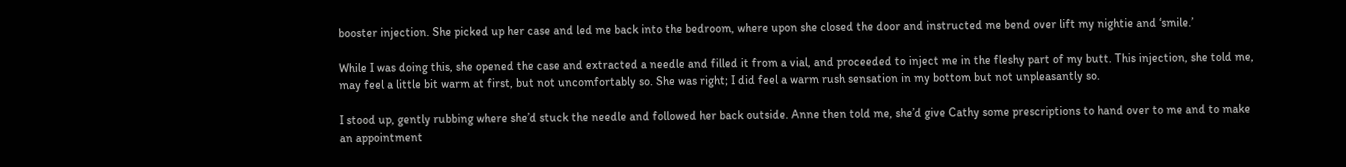booster injection. She picked up her case and led me back into the bedroom, where upon she closed the door and instructed me bend over lift my nightie and ‘smile.’

While I was doing this, she opened the case and extracted a needle and filled it from a vial, and proceeded to inject me in the fleshy part of my butt. This injection, she told me, may feel a little bit warm at first, but not uncomfortably so. She was right; I did feel a warm rush sensation in my bottom but not unpleasantly so.

I stood up, gently rubbing where she’d stuck the needle and followed her back outside. Anne then told me, she’d give Cathy some prescriptions to hand over to me and to make an appointment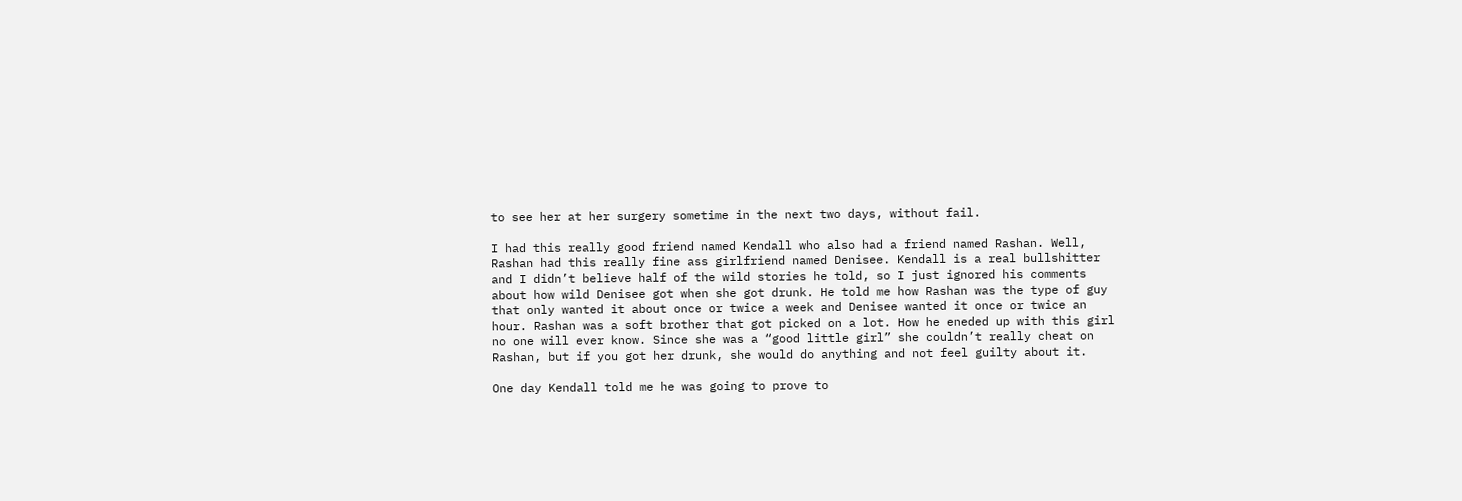to see her at her surgery sometime in the next two days, without fail.

I had this really good friend named Kendall who also had a friend named Rashan. Well, Rashan had this really fine ass girlfriend named Denisee. Kendall is a real bullshitter and I didn’t believe half of the wild stories he told, so I just ignored his comments about how wild Denisee got when she got drunk. He told me how Rashan was the type of guy that only wanted it about once or twice a week and Denisee wanted it once or twice an hour. Rashan was a soft brother that got picked on a lot. How he eneded up with this girl no one will ever know. Since she was a “good little girl” she couldn’t really cheat on Rashan, but if you got her drunk, she would do anything and not feel guilty about it.

One day Kendall told me he was going to prove to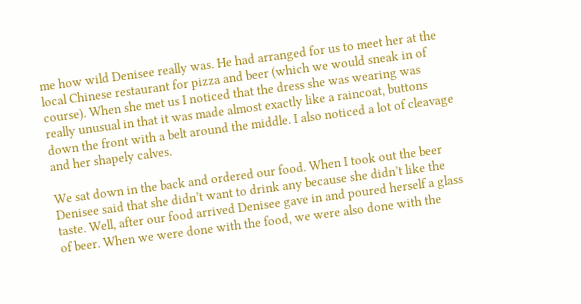me how wild Denisee really was. He had arranged for us to meet her at the local Chinese restaurant for pizza and beer (which we would sneak in of course). When she met us I noticed that the dress she was wearing was really unusual in that it was made almost exactly like a raincoat, buttons down the front with a belt around the middle. I also noticed a lot of cleavage and her shapely calves.

We sat down in the back and ordered our food. When I took out the beer Denisee said that she didn’t want to drink any because she didn’t like the taste. Well, after our food arrived Denisee gave in and poured herself a glass of beer. When we were done with the food, we were also done with the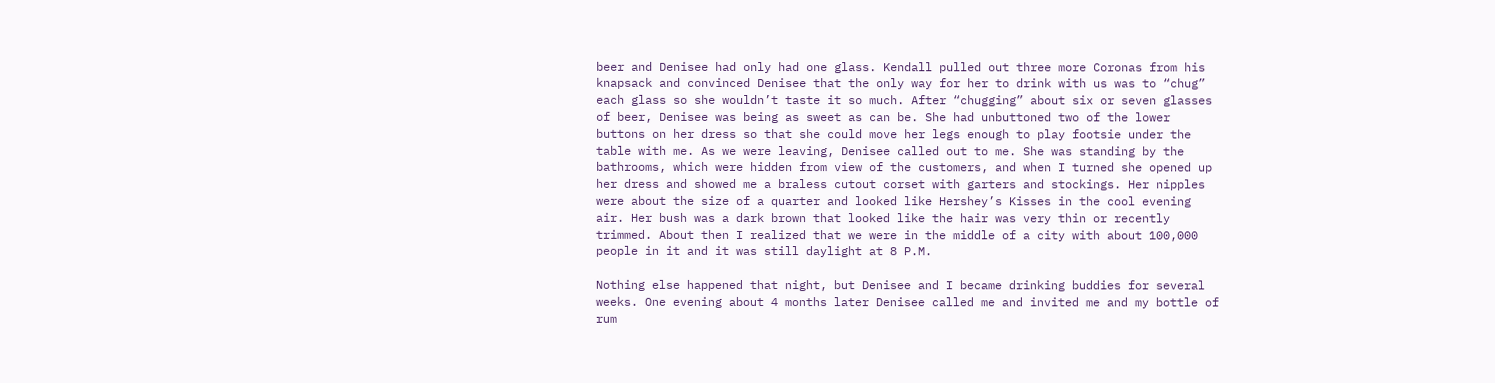beer and Denisee had only had one glass. Kendall pulled out three more Coronas from his knapsack and convinced Denisee that the only way for her to drink with us was to “chug” each glass so she wouldn’t taste it so much. After “chugging” about six or seven glasses of beer, Denisee was being as sweet as can be. She had unbuttoned two of the lower buttons on her dress so that she could move her legs enough to play footsie under the table with me. As we were leaving, Denisee called out to me. She was standing by the bathrooms, which were hidden from view of the customers, and when I turned she opened up her dress and showed me a braless cutout corset with garters and stockings. Her nipples were about the size of a quarter and looked like Hershey’s Kisses in the cool evening air. Her bush was a dark brown that looked like the hair was very thin or recently trimmed. About then I realized that we were in the middle of a city with about 100,000 people in it and it was still daylight at 8 P.M.

Nothing else happened that night, but Denisee and I became drinking buddies for several weeks. One evening about 4 months later Denisee called me and invited me and my bottle of rum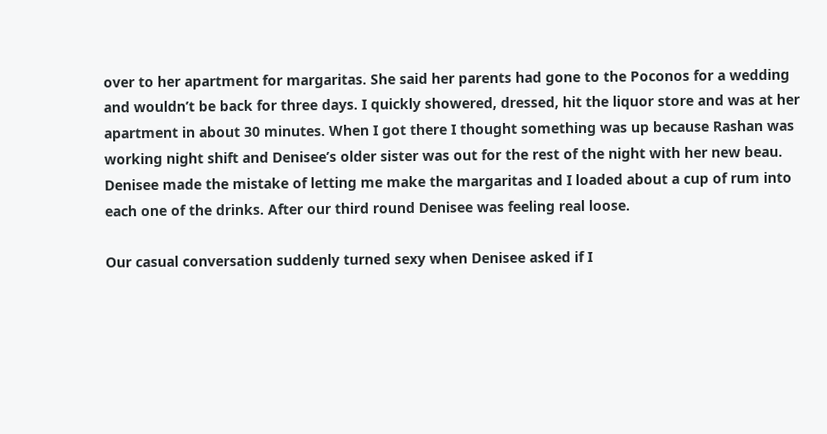over to her apartment for margaritas. She said her parents had gone to the Poconos for a wedding and wouldn’t be back for three days. I quickly showered, dressed, hit the liquor store and was at her apartment in about 30 minutes. When I got there I thought something was up because Rashan was working night shift and Denisee’s older sister was out for the rest of the night with her new beau. Denisee made the mistake of letting me make the margaritas and I loaded about a cup of rum into each one of the drinks. After our third round Denisee was feeling real loose.

Our casual conversation suddenly turned sexy when Denisee asked if I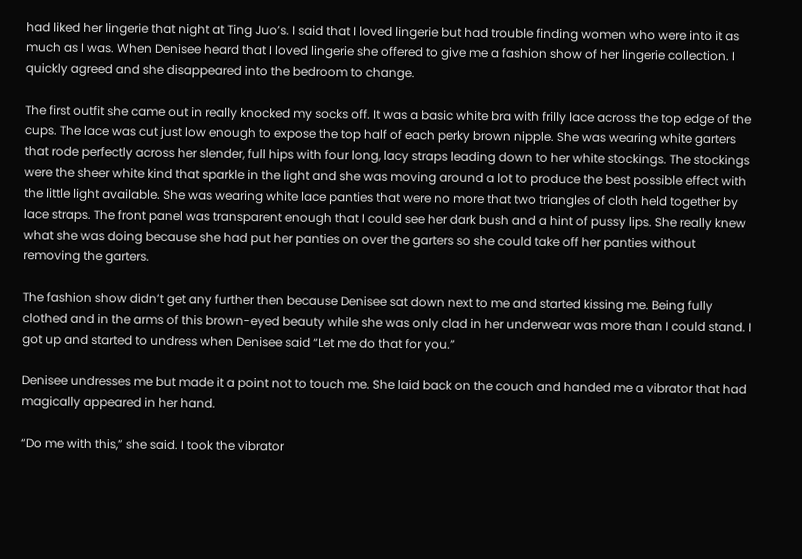had liked her lingerie that night at Ting Juo’s. I said that I loved lingerie but had trouble finding women who were into it as much as I was. When Denisee heard that I loved lingerie she offered to give me a fashion show of her lingerie collection. I quickly agreed and she disappeared into the bedroom to change.

The first outfit she came out in really knocked my socks off. It was a basic white bra with frilly lace across the top edge of the cups. The lace was cut just low enough to expose the top half of each perky brown nipple. She was wearing white garters that rode perfectly across her slender, full hips with four long, lacy straps leading down to her white stockings. The stockings were the sheer white kind that sparkle in the light and she was moving around a lot to produce the best possible effect with the little light available. She was wearing white lace panties that were no more that two triangles of cloth held together by lace straps. The front panel was transparent enough that I could see her dark bush and a hint of pussy lips. She really knew what she was doing because she had put her panties on over the garters so she could take off her panties without removing the garters.

The fashion show didn’t get any further then because Denisee sat down next to me and started kissing me. Being fully clothed and in the arms of this brown-eyed beauty while she was only clad in her underwear was more than I could stand. I got up and started to undress when Denisee said “Let me do that for you.”

Denisee undresses me but made it a point not to touch me. She laid back on the couch and handed me a vibrator that had magically appeared in her hand.

“Do me with this,” she said. I took the vibrator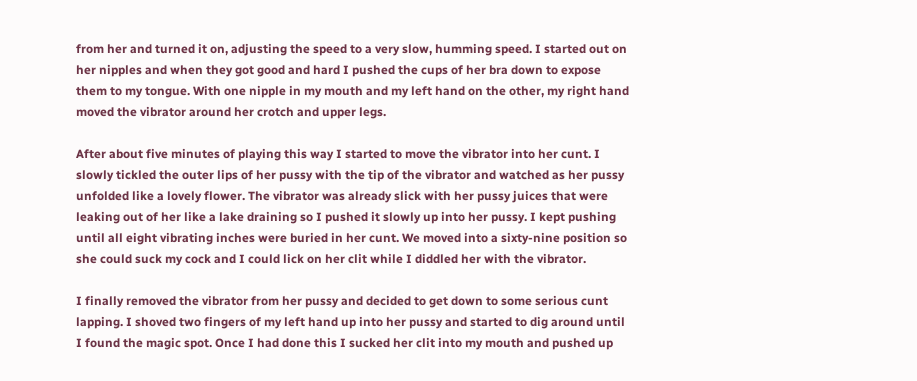from her and turned it on, adjusting the speed to a very slow, humming speed. I started out on her nipples and when they got good and hard I pushed the cups of her bra down to expose them to my tongue. With one nipple in my mouth and my left hand on the other, my right hand moved the vibrator around her crotch and upper legs.

After about five minutes of playing this way I started to move the vibrator into her cunt. I slowly tickled the outer lips of her pussy with the tip of the vibrator and watched as her pussy unfolded like a lovely flower. The vibrator was already slick with her pussy juices that were leaking out of her like a lake draining so I pushed it slowly up into her pussy. I kept pushing until all eight vibrating inches were buried in her cunt. We moved into a sixty-nine position so she could suck my cock and I could lick on her clit while I diddled her with the vibrator.

I finally removed the vibrator from her pussy and decided to get down to some serious cunt lapping. I shoved two fingers of my left hand up into her pussy and started to dig around until I found the magic spot. Once I had done this I sucked her clit into my mouth and pushed up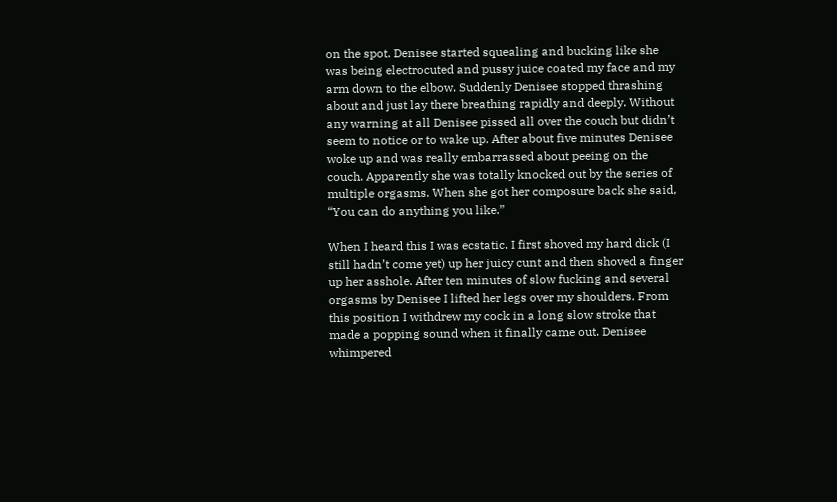on the spot. Denisee started squealing and bucking like she was being electrocuted and pussy juice coated my face and my arm down to the elbow. Suddenly Denisee stopped thrashing about and just lay there breathing rapidly and deeply. Without any warning at all Denisee pissed all over the couch but didn’t seem to notice or to wake up. After about five minutes Denisee woke up and was really embarrassed about peeing on the couch. Apparently she was totally knocked out by the series of multiple orgasms. When she got her composure back she said, “You can do anything you like.”

When I heard this I was ecstatic. I first shoved my hard dick (I still hadn’t come yet) up her juicy cunt and then shoved a finger up her asshole. After ten minutes of slow fucking and several orgasms by Denisee I lifted her legs over my shoulders. From this position I withdrew my cock in a long slow stroke that made a popping sound when it finally came out. Denisee whimpered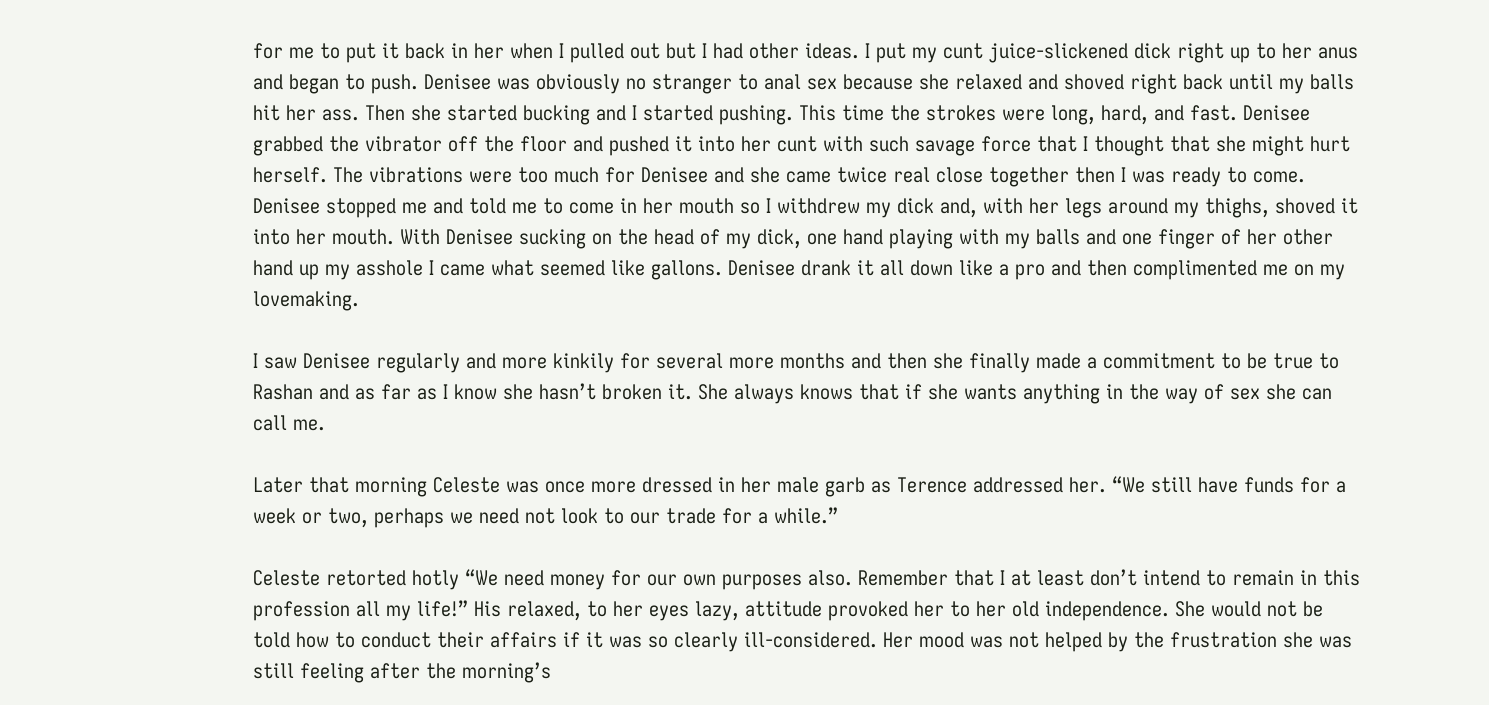for me to put it back in her when I pulled out but I had other ideas. I put my cunt juice-slickened dick right up to her anus and began to push. Denisee was obviously no stranger to anal sex because she relaxed and shoved right back until my balls hit her ass. Then she started bucking and I started pushing. This time the strokes were long, hard, and fast. Denisee grabbed the vibrator off the floor and pushed it into her cunt with such savage force that I thought that she might hurt herself. The vibrations were too much for Denisee and she came twice real close together then I was ready to come. Denisee stopped me and told me to come in her mouth so I withdrew my dick and, with her legs around my thighs, shoved it into her mouth. With Denisee sucking on the head of my dick, one hand playing with my balls and one finger of her other hand up my asshole I came what seemed like gallons. Denisee drank it all down like a pro and then complimented me on my lovemaking.

I saw Denisee regularly and more kinkily for several more months and then she finally made a commitment to be true to Rashan and as far as I know she hasn’t broken it. She always knows that if she wants anything in the way of sex she can call me.

Later that morning Celeste was once more dressed in her male garb as Terence addressed her. “We still have funds for a week or two, perhaps we need not look to our trade for a while.”

Celeste retorted hotly “We need money for our own purposes also. Remember that I at least don’t intend to remain in this profession all my life!” His relaxed, to her eyes lazy, attitude provoked her to her old independence. She would not be told how to conduct their affairs if it was so clearly ill-considered. Her mood was not helped by the frustration she was still feeling after the morning’s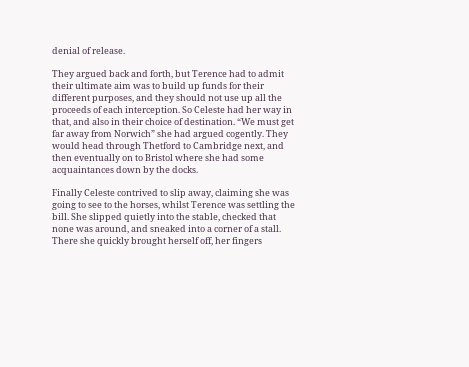denial of release.

They argued back and forth, but Terence had to admit their ultimate aim was to build up funds for their different purposes, and they should not use up all the proceeds of each interception. So Celeste had her way in that, and also in their choice of destination. “We must get far away from Norwich” she had argued cogently. They would head through Thetford to Cambridge next, and then eventually on to Bristol where she had some acquaintances down by the docks.

Finally Celeste contrived to slip away, claiming she was going to see to the horses, whilst Terence was settling the bill. She slipped quietly into the stable, checked that none was around, and sneaked into a corner of a stall. There she quickly brought herself off, her fingers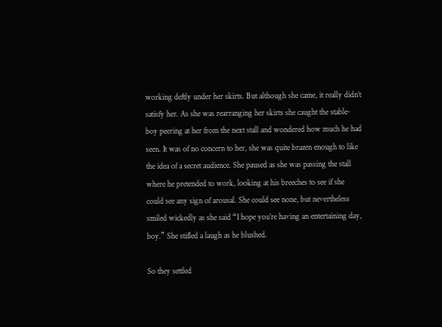working deftly under her skirts. But although she came, it really didn’t satisfy her. As she was rearranging her skirts she caught the stable-boy peering at her from the next stall and wondered how much he had seen. It was of no concern to her, she was quite brazen enough to like the idea of a secret audience. She paused as she was passing the stall where he pretended to work, looking at his breeches to see if she could see any sign of arousal. She could see none, but nevertheless smiled wickedly as she said “I hope you’re having an entertaining day, boy.” She stifled a laugh as he blushed.

So they settled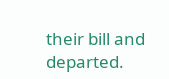their bill and departed.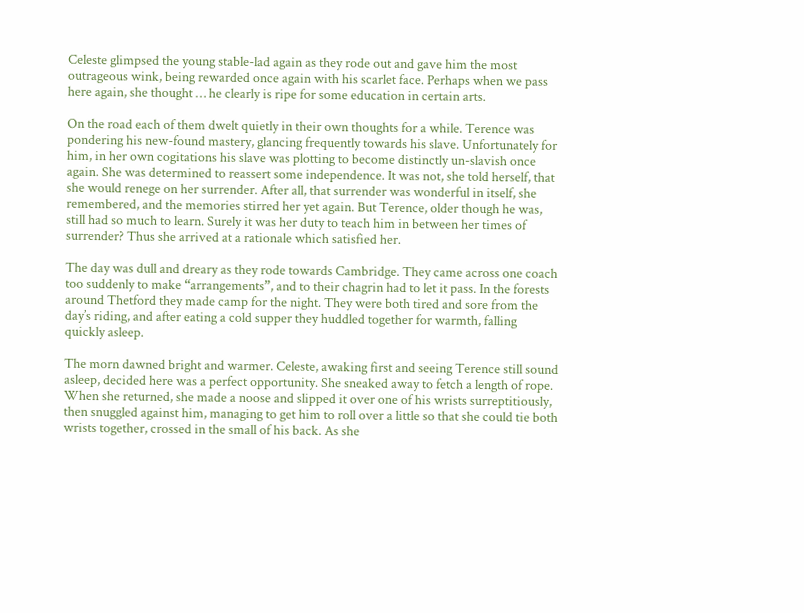Celeste glimpsed the young stable-lad again as they rode out and gave him the most outrageous wink, being rewarded once again with his scarlet face. Perhaps when we pass here again, she thought … he clearly is ripe for some education in certain arts.

On the road each of them dwelt quietly in their own thoughts for a while. Terence was pondering his new-found mastery, glancing frequently towards his slave. Unfortunately for him, in her own cogitations his slave was plotting to become distinctly un-slavish once again. She was determined to reassert some independence. It was not, she told herself, that she would renege on her surrender. After all, that surrender was wonderful in itself, she remembered, and the memories stirred her yet again. But Terence, older though he was, still had so much to learn. Surely it was her duty to teach him in between her times of surrender? Thus she arrived at a rationale which satisfied her.

The day was dull and dreary as they rode towards Cambridge. They came across one coach too suddenly to make “arrangements”, and to their chagrin had to let it pass. In the forests around Thetford they made camp for the night. They were both tired and sore from the day’s riding, and after eating a cold supper they huddled together for warmth, falling quickly asleep.

The morn dawned bright and warmer. Celeste, awaking first and seeing Terence still sound asleep, decided here was a perfect opportunity. She sneaked away to fetch a length of rope. When she returned, she made a noose and slipped it over one of his wrists surreptitiously, then snuggled against him, managing to get him to roll over a little so that she could tie both wrists together, crossed in the small of his back. As she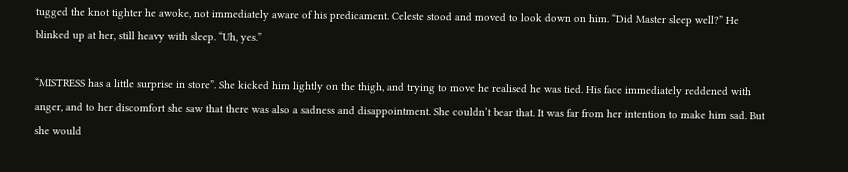tugged the knot tighter he awoke, not immediately aware of his predicament. Celeste stood and moved to look down on him. “Did Master sleep well?” He blinked up at her, still heavy with sleep. “Uh, yes.”

“MISTRESS has a little surprise in store”. She kicked him lightly on the thigh, and trying to move he realised he was tied. His face immediately reddened with anger, and to her discomfort she saw that there was also a sadness and disappointment. She couldn’t bear that. It was far from her intention to make him sad. But she would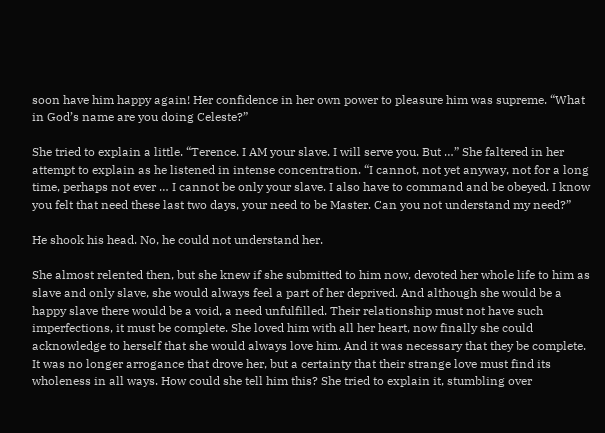soon have him happy again! Her confidence in her own power to pleasure him was supreme. “What in God’s name are you doing Celeste?”

She tried to explain a little. “Terence. I AM your slave. I will serve you. But …” She faltered in her attempt to explain as he listened in intense concentration. “I cannot, not yet anyway, not for a long time, perhaps not ever … I cannot be only your slave. I also have to command and be obeyed. I know you felt that need these last two days, your need to be Master. Can you not understand my need?”

He shook his head. No, he could not understand her.

She almost relented then, but she knew if she submitted to him now, devoted her whole life to him as slave and only slave, she would always feel a part of her deprived. And although she would be a happy slave there would be a void, a need unfulfilled. Their relationship must not have such imperfections, it must be complete. She loved him with all her heart, now finally she could acknowledge to herself that she would always love him. And it was necessary that they be complete. It was no longer arrogance that drove her, but a certainty that their strange love must find its wholeness in all ways. How could she tell him this? She tried to explain it, stumbling over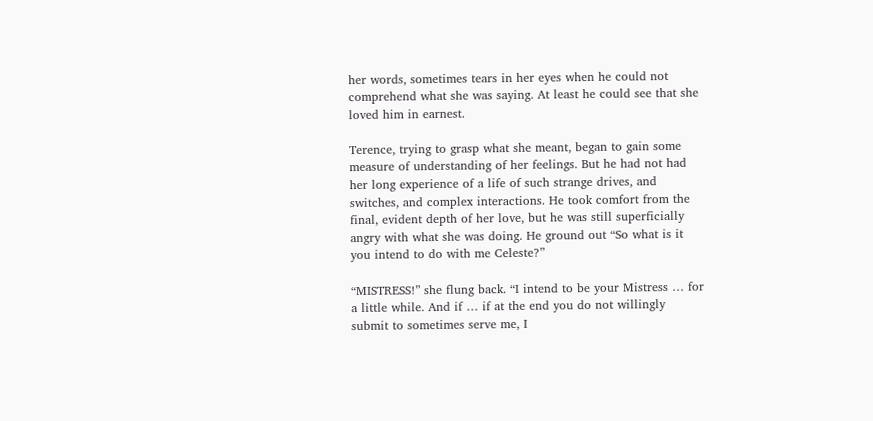her words, sometimes tears in her eyes when he could not comprehend what she was saying. At least he could see that she loved him in earnest.

Terence, trying to grasp what she meant, began to gain some measure of understanding of her feelings. But he had not had her long experience of a life of such strange drives, and switches, and complex interactions. He took comfort from the final, evident depth of her love, but he was still superficially angry with what she was doing. He ground out “So what is it you intend to do with me Celeste?”

“MISTRESS!” she flung back. “I intend to be your Mistress … for a little while. And if … if at the end you do not willingly submit to sometimes serve me, I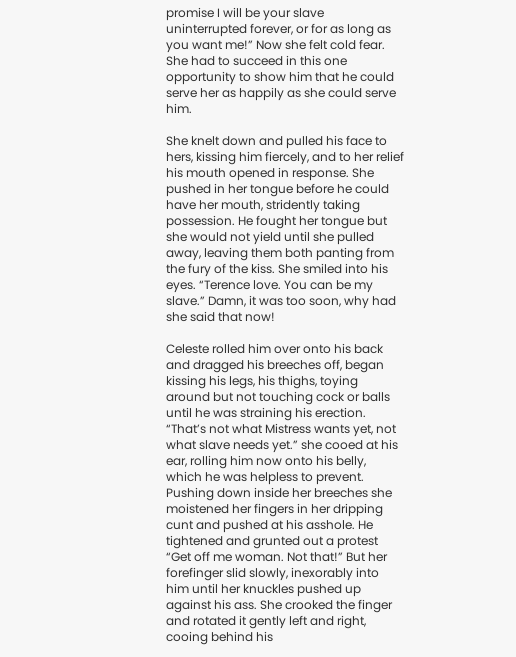promise I will be your slave uninterrupted forever, or for as long as you want me!” Now she felt cold fear. She had to succeed in this one opportunity to show him that he could serve her as happily as she could serve him.

She knelt down and pulled his face to hers, kissing him fiercely, and to her relief his mouth opened in response. She pushed in her tongue before he could have her mouth, stridently taking possession. He fought her tongue but she would not yield until she pulled away, leaving them both panting from the fury of the kiss. She smiled into his eyes. “Terence love. You can be my slave.” Damn, it was too soon, why had she said that now!

Celeste rolled him over onto his back and dragged his breeches off, began kissing his legs, his thighs, toying around but not touching cock or balls until he was straining his erection. “That’s not what Mistress wants yet, not what slave needs yet.” she cooed at his ear, rolling him now onto his belly, which he was helpless to prevent. Pushing down inside her breeches she moistened her fingers in her dripping cunt and pushed at his asshole. He tightened and grunted out a protest “Get off me woman. Not that!” But her forefinger slid slowly, inexorably into him until her knuckles pushed up against his ass. She crooked the finger and rotated it gently left and right, cooing behind his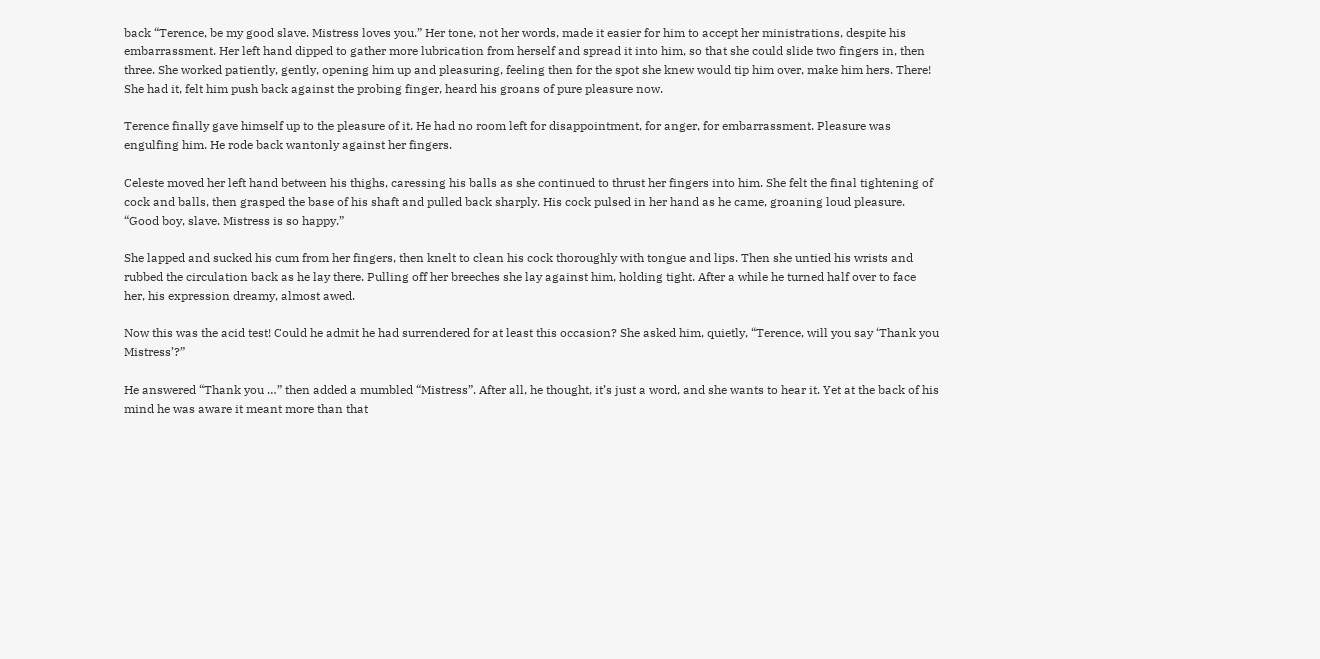back “Terence, be my good slave. Mistress loves you.” Her tone, not her words, made it easier for him to accept her ministrations, despite his embarrassment. Her left hand dipped to gather more lubrication from herself and spread it into him, so that she could slide two fingers in, then three. She worked patiently, gently, opening him up and pleasuring, feeling then for the spot she knew would tip him over, make him hers. There! She had it, felt him push back against the probing finger, heard his groans of pure pleasure now.

Terence finally gave himself up to the pleasure of it. He had no room left for disappointment, for anger, for embarrassment. Pleasure was engulfing him. He rode back wantonly against her fingers.

Celeste moved her left hand between his thighs, caressing his balls as she continued to thrust her fingers into him. She felt the final tightening of cock and balls, then grasped the base of his shaft and pulled back sharply. His cock pulsed in her hand as he came, groaning loud pleasure. “Good boy, slave. Mistress is so happy.”

She lapped and sucked his cum from her fingers, then knelt to clean his cock thoroughly with tongue and lips. Then she untied his wrists and rubbed the circulation back as he lay there. Pulling off her breeches she lay against him, holding tight. After a while he turned half over to face her, his expression dreamy, almost awed.

Now this was the acid test! Could he admit he had surrendered for at least this occasion? She asked him, quietly, “Terence, will you say ‘Thank you Mistress’?”

He answered “Thank you …” then added a mumbled “Mistress”. After all, he thought, it’s just a word, and she wants to hear it. Yet at the back of his mind he was aware it meant more than that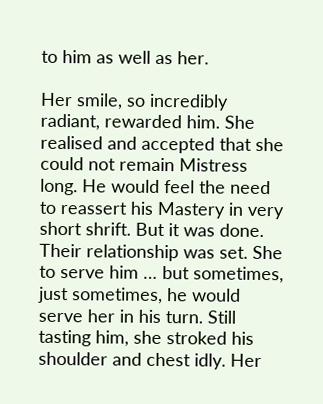to him as well as her.

Her smile, so incredibly radiant, rewarded him. She realised and accepted that she could not remain Mistress long. He would feel the need to reassert his Mastery in very short shrift. But it was done. Their relationship was set. She to serve him … but sometimes, just sometimes, he would serve her in his turn. Still tasting him, she stroked his shoulder and chest idly. Her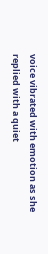voice vibrated with emotion as she replied with a quiet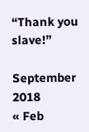“Thank you slave!”

September 2018
« Feb